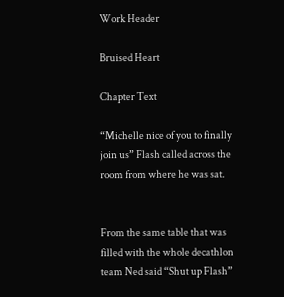Work Header

Bruised Heart

Chapter Text

“Michelle nice of you to finally join us” Flash called across the room from where he was sat.


From the same table that was filled with the whole decathlon team Ned said “Shut up Flash”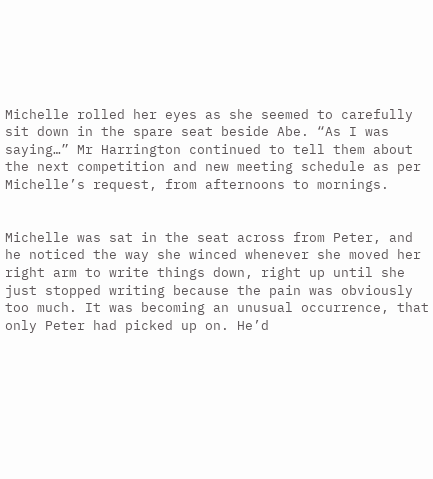Michelle rolled her eyes as she seemed to carefully sit down in the spare seat beside Abe. “As I was saying…” Mr Harrington continued to tell them about the next competition and new meeting schedule as per Michelle’s request, from afternoons to mornings.


Michelle was sat in the seat across from Peter, and he noticed the way she winced whenever she moved her right arm to write things down, right up until she just stopped writing because the pain was obviously too much. It was becoming an unusual occurrence, that only Peter had picked up on. He’d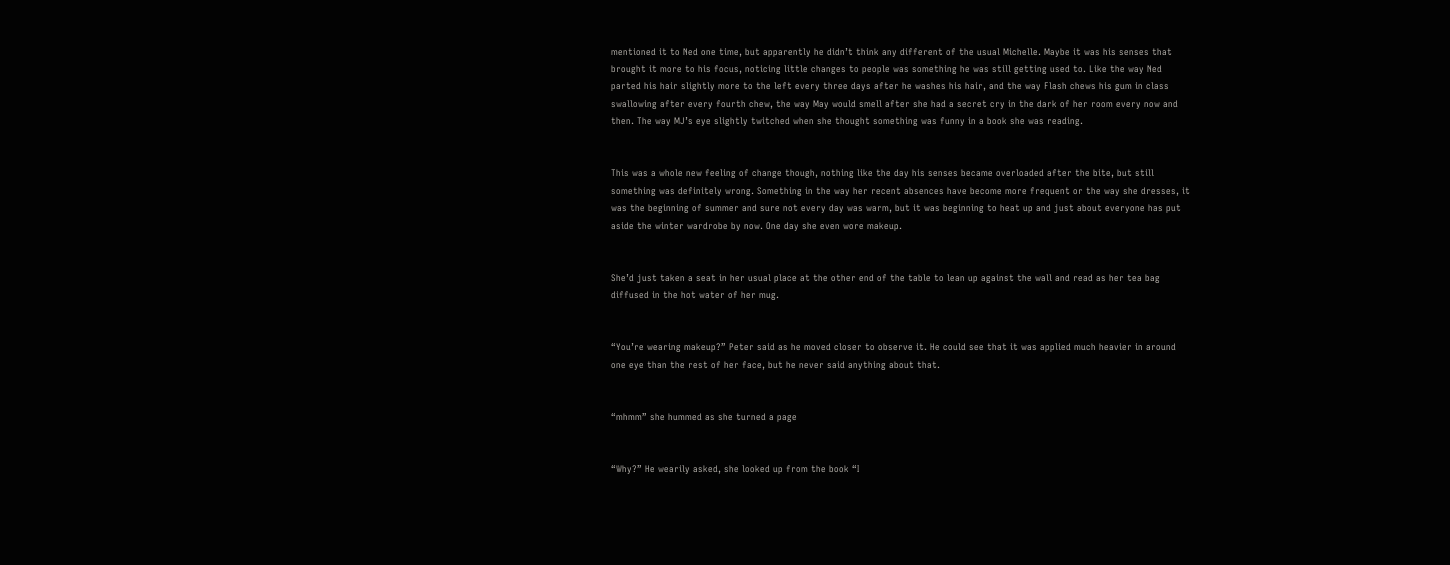mentioned it to Ned one time, but apparently he didn’t think any different of the usual Michelle. Maybe it was his senses that brought it more to his focus, noticing little changes to people was something he was still getting used to. Like the way Ned parted his hair slightly more to the left every three days after he washes his hair, and the way Flash chews his gum in class swallowing after every fourth chew, the way May would smell after she had a secret cry in the dark of her room every now and then. The way MJ’s eye slightly twitched when she thought something was funny in a book she was reading.


This was a whole new feeling of change though, nothing like the day his senses became overloaded after the bite, but still something was definitely wrong. Something in the way her recent absences have become more frequent or the way she dresses, it was the beginning of summer and sure not every day was warm, but it was beginning to heat up and just about everyone has put aside the winter wardrobe by now. One day she even wore makeup.


She’d just taken a seat in her usual place at the other end of the table to lean up against the wall and read as her tea bag diffused in the hot water of her mug.


“You’re wearing makeup?” Peter said as he moved closer to observe it. He could see that it was applied much heavier in around one eye than the rest of her face, but he never said anything about that.


“mhmm” she hummed as she turned a page


“Why?” He wearily asked, she looked up from the book “I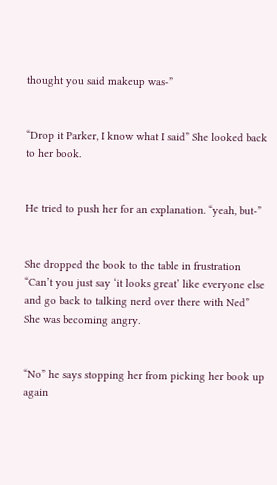thought you said makeup was-”


“Drop it Parker, I know what I said” She looked back to her book.


He tried to push her for an explanation. “yeah, but-”


She dropped the book to the table in frustration “Can’t you just say ‘it looks great’ like everyone else and go back to talking nerd over there with Ned” She was becoming angry.


“No” he says stopping her from picking her book up again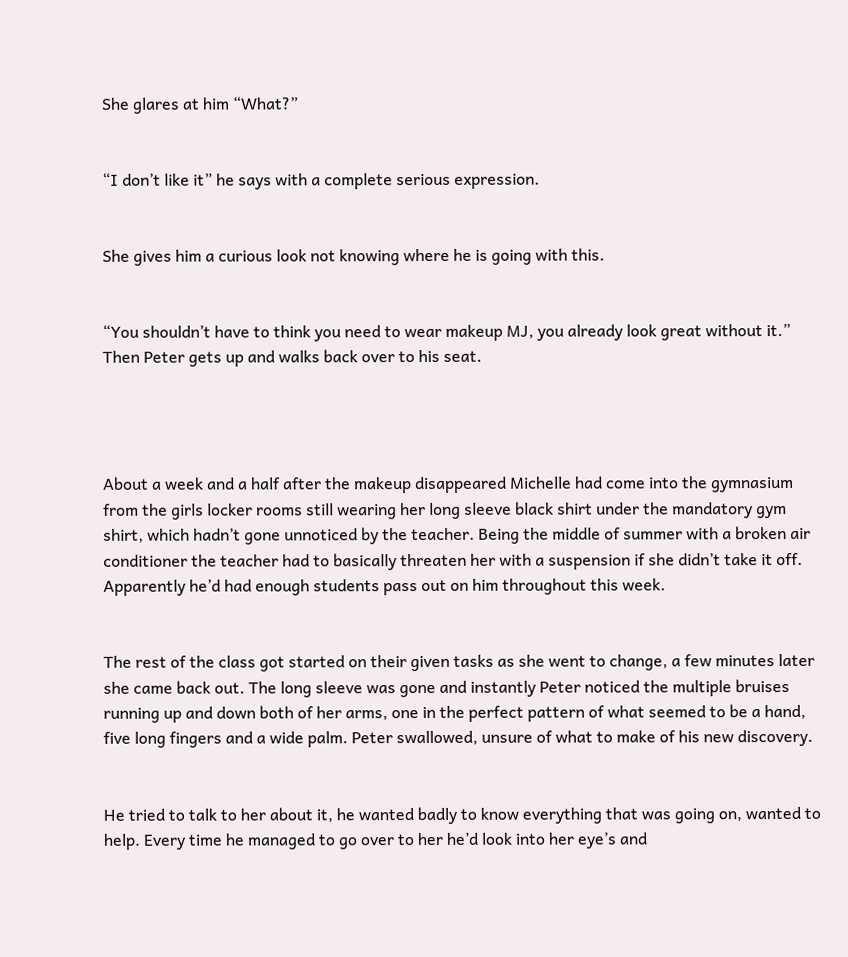She glares at him “What?”


“I don’t like it” he says with a complete serious expression.


She gives him a curious look not knowing where he is going with this.


“You shouldn’t have to think you need to wear makeup MJ, you already look great without it.” Then Peter gets up and walks back over to his seat.




About a week and a half after the makeup disappeared Michelle had come into the gymnasium from the girls locker rooms still wearing her long sleeve black shirt under the mandatory gym shirt, which hadn’t gone unnoticed by the teacher. Being the middle of summer with a broken air conditioner the teacher had to basically threaten her with a suspension if she didn’t take it off. Apparently he’d had enough students pass out on him throughout this week.


The rest of the class got started on their given tasks as she went to change, a few minutes later she came back out. The long sleeve was gone and instantly Peter noticed the multiple bruises running up and down both of her arms, one in the perfect pattern of what seemed to be a hand, five long fingers and a wide palm. Peter swallowed, unsure of what to make of his new discovery.


He tried to talk to her about it, he wanted badly to know everything that was going on, wanted to help. Every time he managed to go over to her he’d look into her eye’s and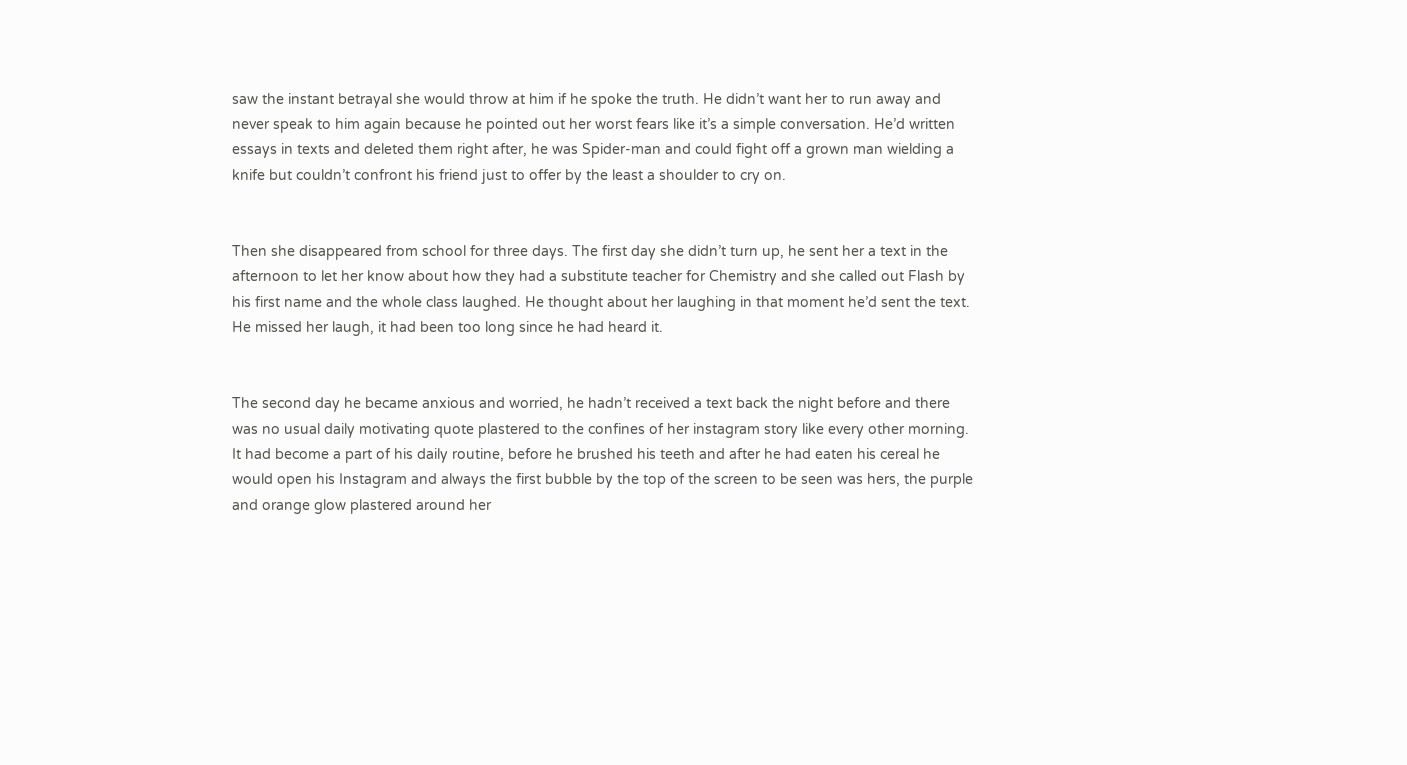saw the instant betrayal she would throw at him if he spoke the truth. He didn’t want her to run away and never speak to him again because he pointed out her worst fears like it’s a simple conversation. He’d written essays in texts and deleted them right after, he was Spider-man and could fight off a grown man wielding a knife but couldn’t confront his friend just to offer by the least a shoulder to cry on.


Then she disappeared from school for three days. The first day she didn’t turn up, he sent her a text in the afternoon to let her know about how they had a substitute teacher for Chemistry and she called out Flash by his first name and the whole class laughed. He thought about her laughing in that moment he’d sent the text. He missed her laugh, it had been too long since he had heard it.


The second day he became anxious and worried, he hadn’t received a text back the night before and there was no usual daily motivating quote plastered to the confines of her instagram story like every other morning. It had become a part of his daily routine, before he brushed his teeth and after he had eaten his cereal he would open his Instagram and always the first bubble by the top of the screen to be seen was hers, the purple and orange glow plastered around her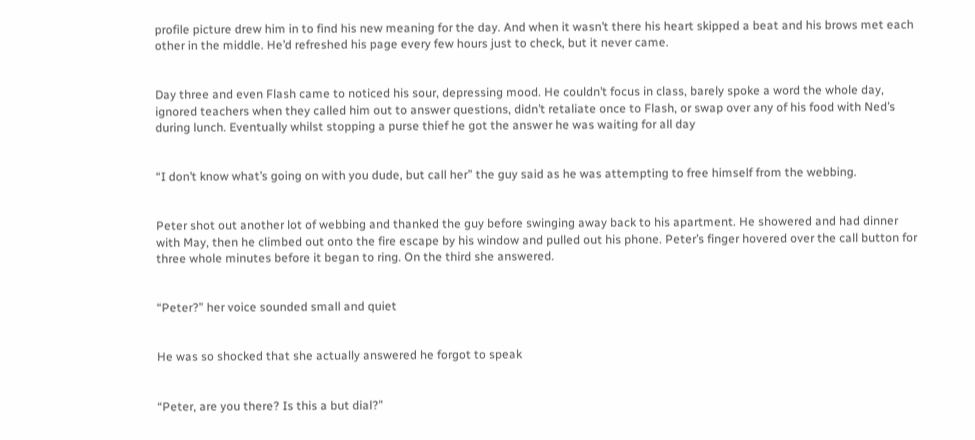profile picture drew him in to find his new meaning for the day. And when it wasn’t there his heart skipped a beat and his brows met each other in the middle. He’d refreshed his page every few hours just to check, but it never came.


Day three and even Flash came to noticed his sour, depressing mood. He couldn’t focus in class, barely spoke a word the whole day, ignored teachers when they called him out to answer questions, didn’t retaliate once to Flash, or swap over any of his food with Ned’s during lunch. Eventually whilst stopping a purse thief he got the answer he was waiting for all day


“I don’t know what’s going on with you dude, but call her” the guy said as he was attempting to free himself from the webbing.


Peter shot out another lot of webbing and thanked the guy before swinging away back to his apartment. He showered and had dinner with May, then he climbed out onto the fire escape by his window and pulled out his phone. Peter’s finger hovered over the call button for three whole minutes before it began to ring. On the third she answered.


“Peter?” her voice sounded small and quiet


He was so shocked that she actually answered he forgot to speak


“Peter, are you there? Is this a but dial?”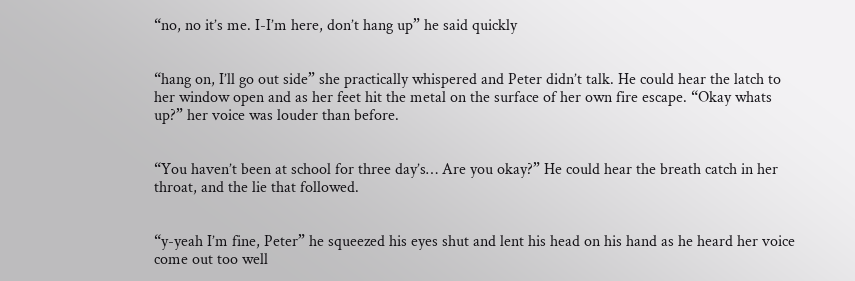“no, no it’s me. I-I’m here, don’t hang up” he said quickly


“hang on, I’ll go out side” she practically whispered and Peter didn’t talk. He could hear the latch to her window open and as her feet hit the metal on the surface of her own fire escape. “Okay whats up?” her voice was louder than before.


“You haven’t been at school for three day’s… Are you okay?” He could hear the breath catch in her throat, and the lie that followed.


“y-yeah I’m fine, Peter” he squeezed his eyes shut and lent his head on his hand as he heard her voice come out too well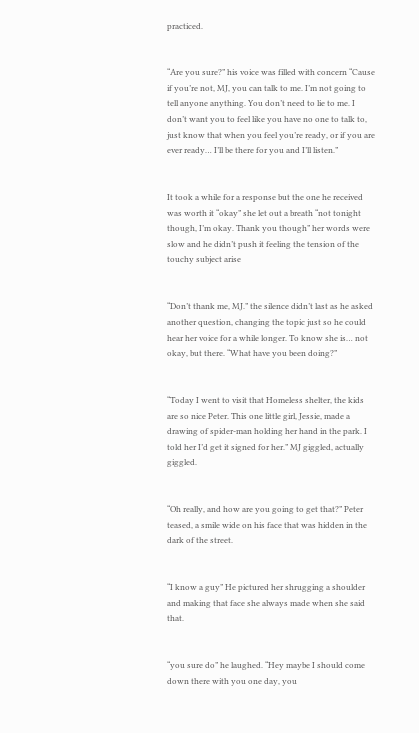practiced.


“Are you sure?” his voice was filled with concern “Cause if you’re not, MJ, you can talk to me. I’m not going to tell anyone anything. You don’t need to lie to me. I don’t want you to feel like you have no one to talk to, just know that when you feel you’re ready, or if you are ever ready… I’ll be there for you and I’ll listen.”


It took a while for a response but the one he received was worth it “okay” she let out a breath “not tonight though, I’m okay. Thank you though” her words were slow and he didn’t push it feeling the tension of the touchy subject arise


“Don’t thank me, MJ.” the silence didn’t last as he asked another question, changing the topic just so he could hear her voice for a while longer. To know she is… not okay, but there. “What have you been doing?”


“Today I went to visit that Homeless shelter, the kids are so nice Peter. This one little girl, Jessie, made a drawing of spider-man holding her hand in the park. I told her I’d get it signed for her.” MJ giggled, actually giggled.


“Oh really, and how are you going to get that?” Peter teased, a smile wide on his face that was hidden in the dark of the street.


“I know a guy” He pictured her shrugging a shoulder and making that face she always made when she said that.


“you sure do” he laughed. “Hey maybe I should come down there with you one day, you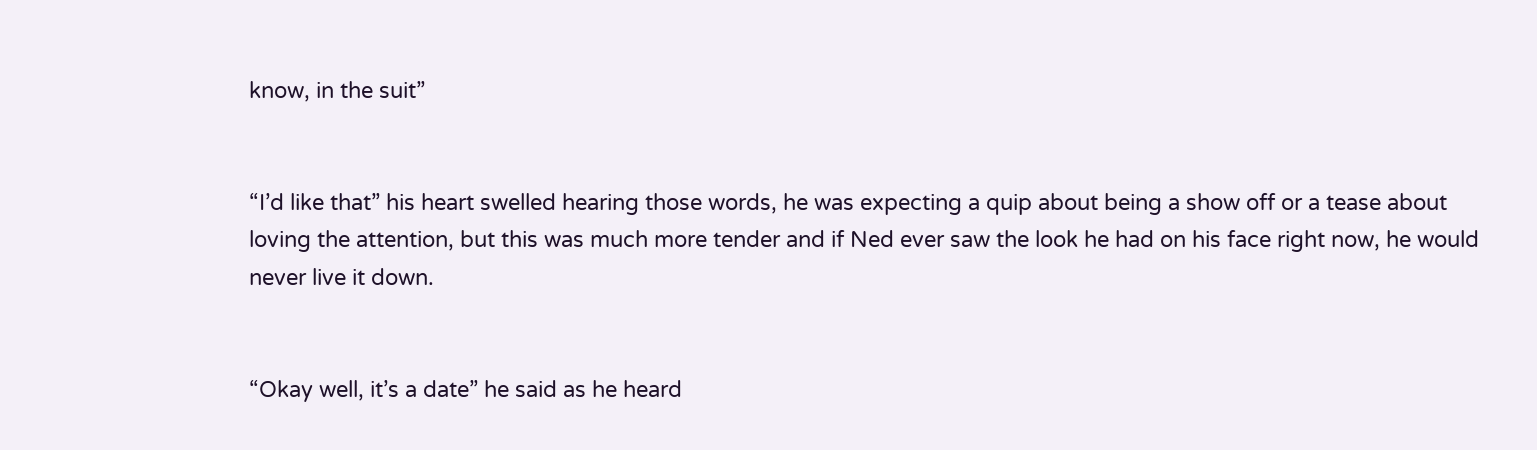know, in the suit”


“I’d like that” his heart swelled hearing those words, he was expecting a quip about being a show off or a tease about loving the attention, but this was much more tender and if Ned ever saw the look he had on his face right now, he would never live it down.


“Okay well, it’s a date” he said as he heard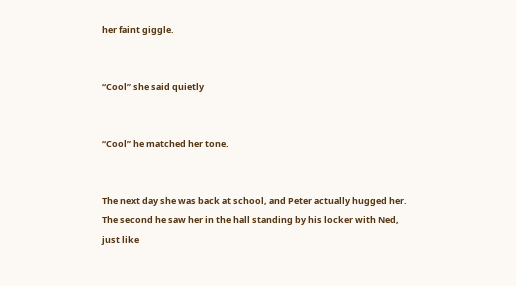her faint giggle.


“Cool” she said quietly


“Cool” he matched her tone.


The next day she was back at school, and Peter actually hugged her. The second he saw her in the hall standing by his locker with Ned, just like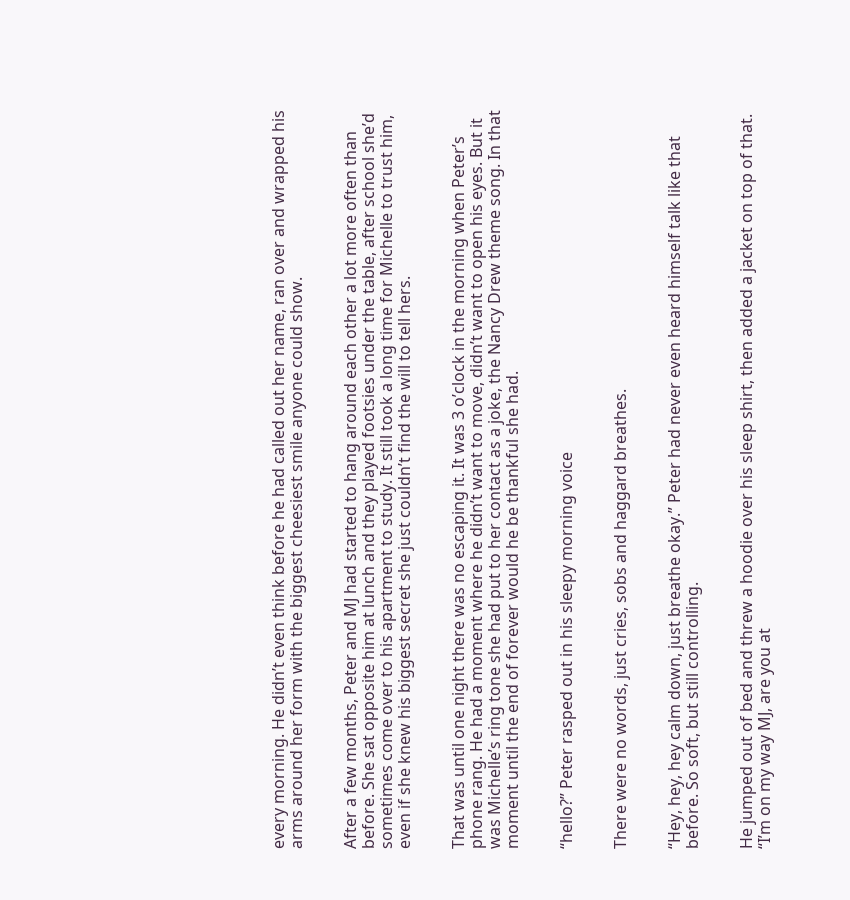every morning. He didn’t even think before he had called out her name, ran over and wrapped his arms around her form with the biggest cheesiest smile anyone could show.


After a few months, Peter and MJ had started to hang around each other a lot more often than before. She sat opposite him at lunch and they played footsies under the table, after school she’d sometimes come over to his apartment to study. It still took a long time for Michelle to trust him, even if she knew his biggest secret she just couldn’t find the will to tell hers.


That was until one night there was no escaping it. It was 3 o’clock in the morning when Peter’s phone rang. He had a moment where he didn’t want to move, didn’t want to open his eyes. But it was Michelle’s ring tone she had put to her contact as a joke, the Nancy Drew theme song. In that moment until the end of forever would he be thankful she had.


“hello?” Peter rasped out in his sleepy morning voice


There were no words, just cries, sobs and haggard breathes.


“Hey, hey, hey calm down, just breathe okay.” Peter had never even heard himself talk like that before. So soft, but still controlling.


He jumped out of bed and threw a hoodie over his sleep shirt, then added a jacket on top of that. “I’m on my way MJ, are you at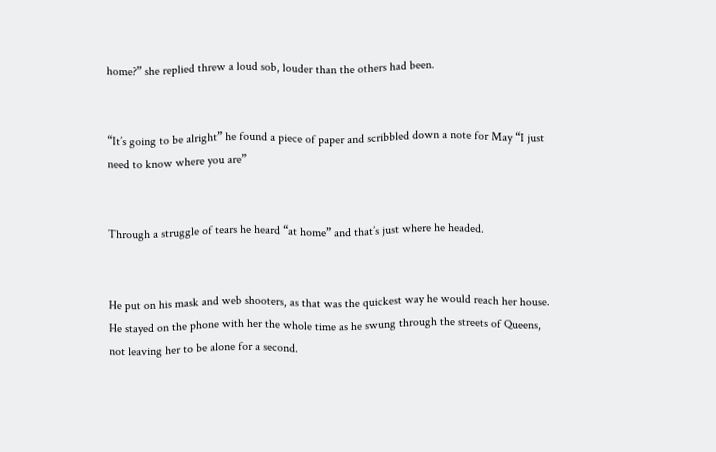home?” she replied threw a loud sob, louder than the others had been.


“It’s going to be alright” he found a piece of paper and scribbled down a note for May “I just need to know where you are”


Through a struggle of tears he heard “at home” and that’s just where he headed.


He put on his mask and web shooters, as that was the quickest way he would reach her house. He stayed on the phone with her the whole time as he swung through the streets of Queens, not leaving her to be alone for a second.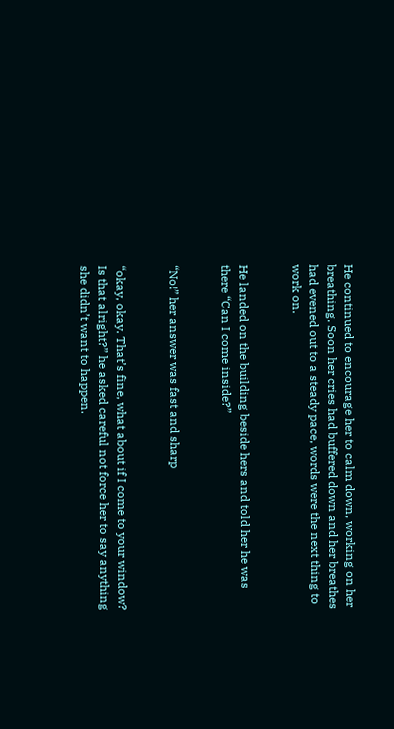He continued to encourage her to calm down, working on her breathing. Soon her cries had buffered down and her breathes had evened out to a steady pace, words were the next thing to work on.


He landed on the building beside hers and told her he was there “Can I come inside?”


“No!” her answer was fast and sharp


“okay, okay. That’s fine, what about if I come to your window? Is that alright?” he asked careful not force her to say anything she didn’t want to happen.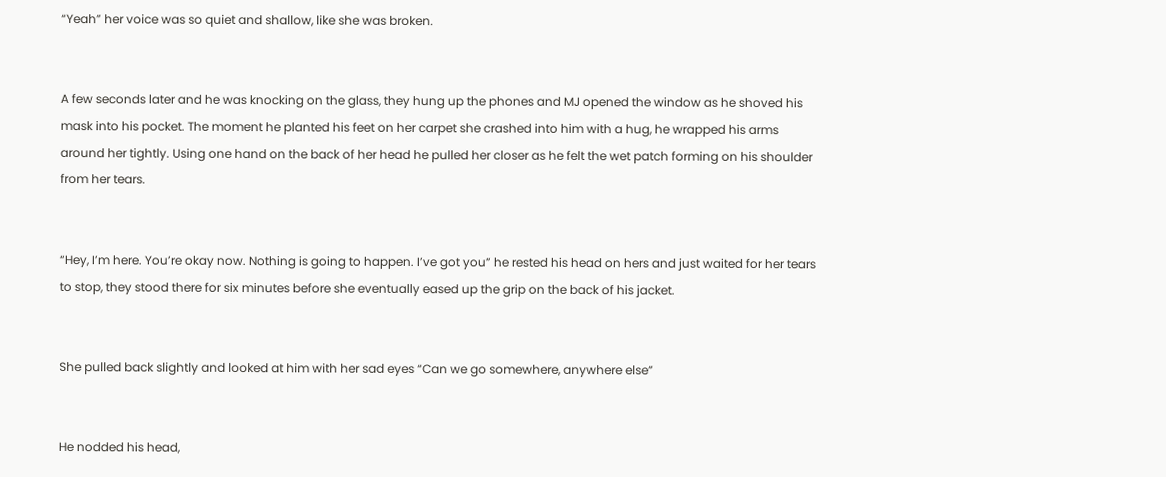“Yeah” her voice was so quiet and shallow, like she was broken.


A few seconds later and he was knocking on the glass, they hung up the phones and MJ opened the window as he shoved his mask into his pocket. The moment he planted his feet on her carpet she crashed into him with a hug, he wrapped his arms around her tightly. Using one hand on the back of her head he pulled her closer as he felt the wet patch forming on his shoulder from her tears.


“Hey, I’m here. You’re okay now. Nothing is going to happen. I’ve got you” he rested his head on hers and just waited for her tears to stop, they stood there for six minutes before she eventually eased up the grip on the back of his jacket.


She pulled back slightly and looked at him with her sad eyes “Can we go somewhere, anywhere else”


He nodded his head,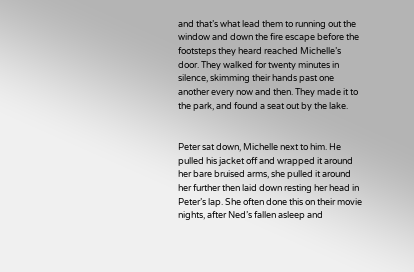and that’s what lead them to running out the window and down the fire escape before the footsteps they heard reached Michelle’s door. They walked for twenty minutes in silence, skimming their hands past one another every now and then. They made it to the park, and found a seat out by the lake.


Peter sat down, Michelle next to him. He pulled his jacket off and wrapped it around her bare bruised arms, she pulled it around her further then laid down resting her head in Peter’s lap. She often done this on their movie nights, after Ned’s fallen asleep and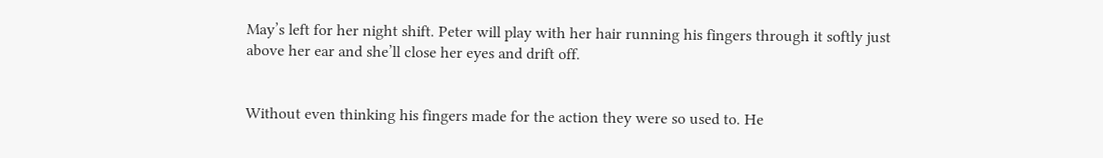May’s left for her night shift. Peter will play with her hair running his fingers through it softly just above her ear and she’ll close her eyes and drift off.


Without even thinking his fingers made for the action they were so used to. He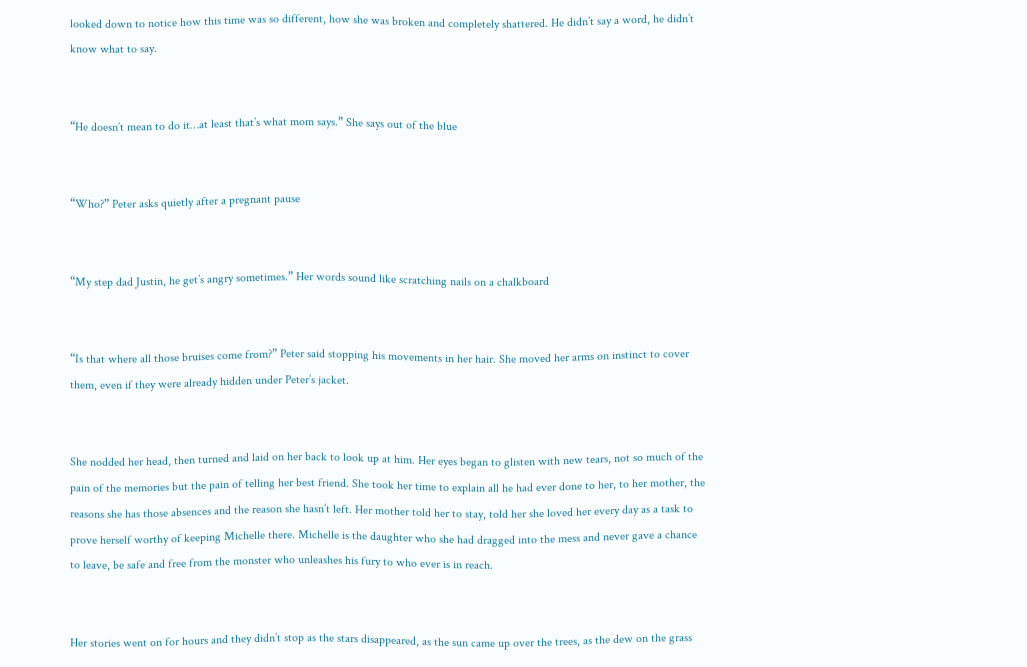looked down to notice how this time was so different, how she was broken and completely shattered. He didn’t say a word, he didn’t know what to say.


“He doesn’t mean to do it…at least that’s what mom says.” She says out of the blue


“Who?” Peter asks quietly after a pregnant pause


“My step dad Justin, he get’s angry sometimes.” Her words sound like scratching nails on a chalkboard


“Is that where all those bruises come from?” Peter said stopping his movements in her hair. She moved her arms on instinct to cover them, even if they were already hidden under Peter’s jacket.


She nodded her head, then turned and laid on her back to look up at him. Her eyes began to glisten with new tears, not so much of the pain of the memories but the pain of telling her best friend. She took her time to explain all he had ever done to her, to her mother, the reasons she has those absences and the reason she hasn’t left. Her mother told her to stay, told her she loved her every day as a task to prove herself worthy of keeping Michelle there. Michelle is the daughter who she had dragged into the mess and never gave a chance to leave, be safe and free from the monster who unleashes his fury to who ever is in reach.


Her stories went on for hours and they didn’t stop as the stars disappeared, as the sun came up over the trees, as the dew on the grass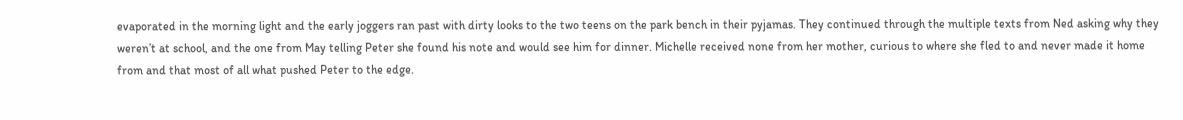evaporated in the morning light and the early joggers ran past with dirty looks to the two teens on the park bench in their pyjamas. They continued through the multiple texts from Ned asking why they weren’t at school, and the one from May telling Peter she found his note and would see him for dinner. Michelle received none from her mother, curious to where she fled to and never made it home from and that most of all what pushed Peter to the edge.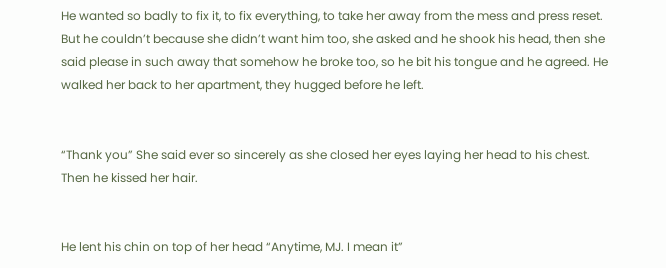He wanted so badly to fix it, to fix everything, to take her away from the mess and press reset. But he couldn’t because she didn’t want him too, she asked and he shook his head, then she said please in such away that somehow he broke too, so he bit his tongue and he agreed. He walked her back to her apartment, they hugged before he left.


“Thank you” She said ever so sincerely as she closed her eyes laying her head to his chest. Then he kissed her hair.


He lent his chin on top of her head “Anytime, MJ. I mean it”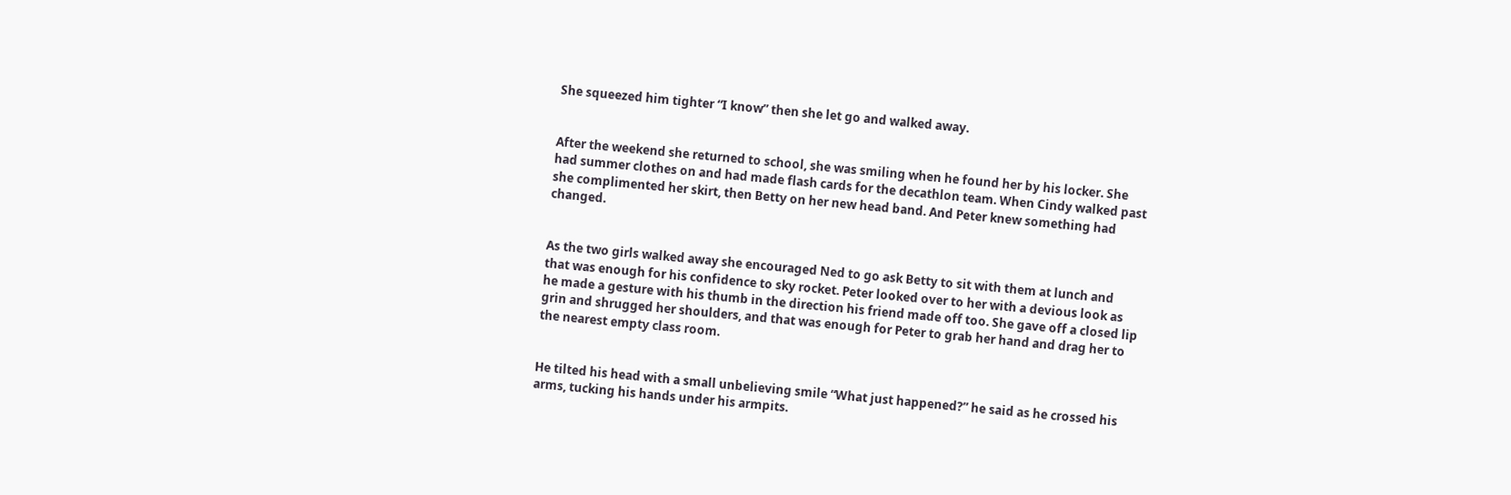She squeezed him tighter “I know” then she let go and walked away.


After the weekend she returned to school, she was smiling when he found her by his locker. She had summer clothes on and had made flash cards for the decathlon team. When Cindy walked past she complimented her skirt, then Betty on her new head band. And Peter knew something had changed.


As the two girls walked away she encouraged Ned to go ask Betty to sit with them at lunch and that was enough for his confidence to sky rocket. Peter looked over to her with a devious look as he made a gesture with his thumb in the direction his friend made off too. She gave off a closed lip grin and shrugged her shoulders, and that was enough for Peter to grab her hand and drag her to the nearest empty class room.


He tilted his head with a small unbelieving smile “What just happened?” he said as he crossed his arms, tucking his hands under his armpits.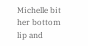Michelle bit her bottom lip and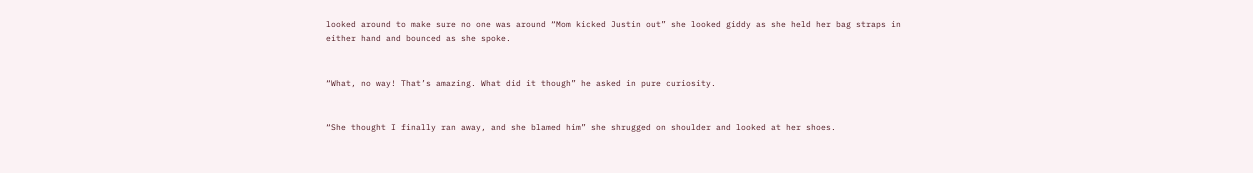looked around to make sure no one was around “Mom kicked Justin out” she looked giddy as she held her bag straps in either hand and bounced as she spoke.


“What, no way! That’s amazing. What did it though” he asked in pure curiosity.


“She thought I finally ran away, and she blamed him” she shrugged on shoulder and looked at her shoes.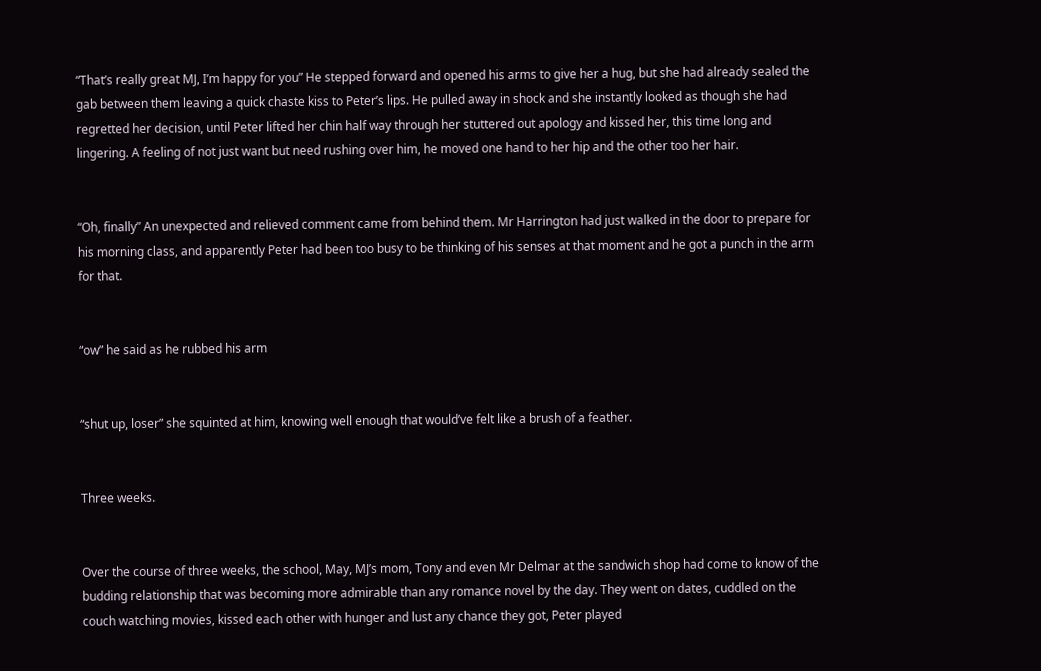“That’s really great MJ, I’m happy for you” He stepped forward and opened his arms to give her a hug, but she had already sealed the gab between them leaving a quick chaste kiss to Peter’s lips. He pulled away in shock and she instantly looked as though she had regretted her decision, until Peter lifted her chin half way through her stuttered out apology and kissed her, this time long and lingering. A feeling of not just want but need rushing over him, he moved one hand to her hip and the other too her hair.


“Oh, finally” An unexpected and relieved comment came from behind them. Mr Harrington had just walked in the door to prepare for his morning class, and apparently Peter had been too busy to be thinking of his senses at that moment and he got a punch in the arm for that.


“ow” he said as he rubbed his arm


“shut up, loser” she squinted at him, knowing well enough that would’ve felt like a brush of a feather.


Three weeks.


Over the course of three weeks, the school, May, MJ’s mom, Tony and even Mr Delmar at the sandwich shop had come to know of the budding relationship that was becoming more admirable than any romance novel by the day. They went on dates, cuddled on the couch watching movies, kissed each other with hunger and lust any chance they got, Peter played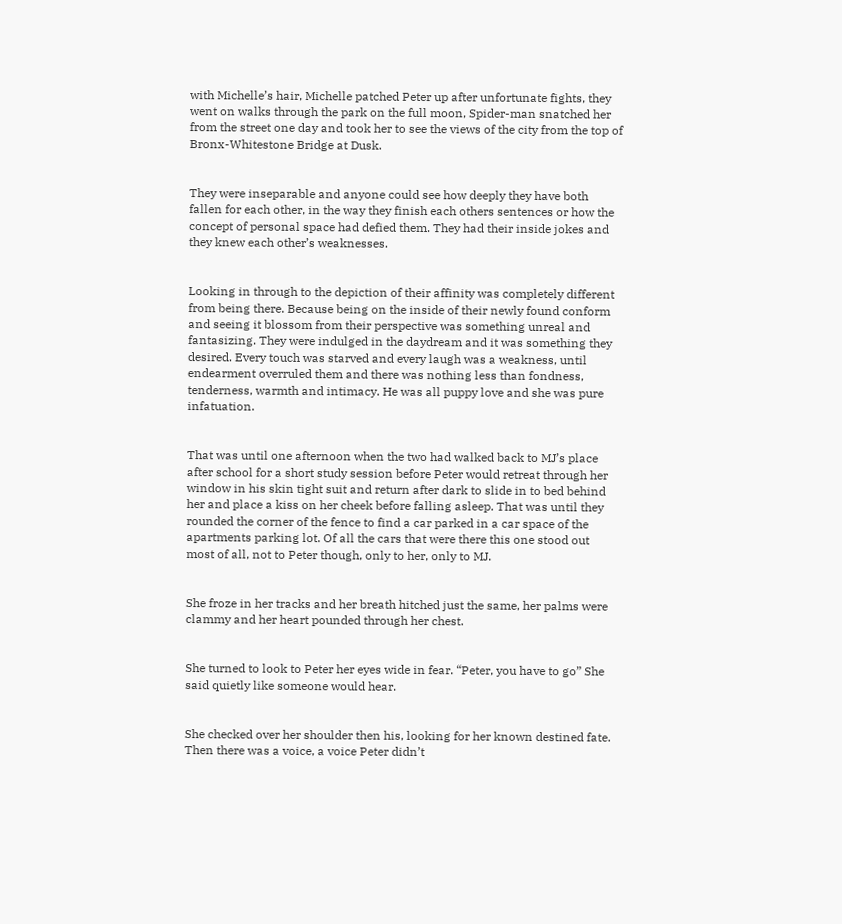with Michelle’s hair, Michelle patched Peter up after unfortunate fights, they went on walks through the park on the full moon, Spider-man snatched her from the street one day and took her to see the views of the city from the top of Bronx-Whitestone Bridge at Dusk.


They were inseparable and anyone could see how deeply they have both fallen for each other, in the way they finish each others sentences or how the concept of personal space had defied them. They had their inside jokes and they knew each other’s weaknesses.


Looking in through to the depiction of their affinity was completely different from being there. Because being on the inside of their newly found conform and seeing it blossom from their perspective was something unreal and fantasizing. They were indulged in the daydream and it was something they desired. Every touch was starved and every laugh was a weakness, until endearment overruled them and there was nothing less than fondness, tenderness, warmth and intimacy. He was all puppy love and she was pure infatuation.


That was until one afternoon when the two had walked back to MJ’s place after school for a short study session before Peter would retreat through her window in his skin tight suit and return after dark to slide in to bed behind her and place a kiss on her cheek before falling asleep. That was until they rounded the corner of the fence to find a car parked in a car space of the apartments parking lot. Of all the cars that were there this one stood out most of all, not to Peter though, only to her, only to MJ.


She froze in her tracks and her breath hitched just the same, her palms were clammy and her heart pounded through her chest.


She turned to look to Peter her eyes wide in fear. “Peter, you have to go” She said quietly like someone would hear.


She checked over her shoulder then his, looking for her known destined fate. Then there was a voice, a voice Peter didn’t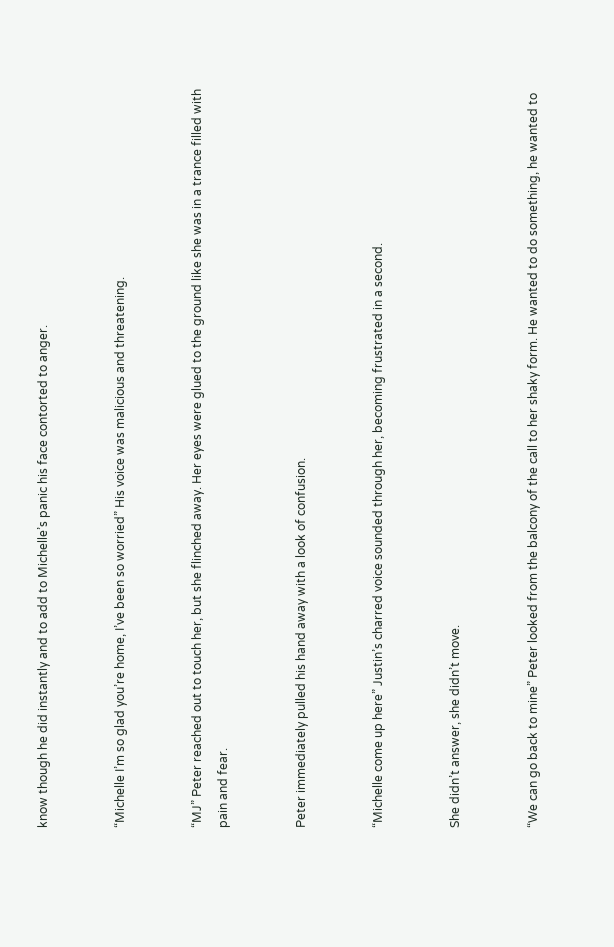know though he did instantly and to add to Michelle’s panic his face contorted to anger.


“Michelle I’m so glad you’re home, I’ve been so worried” His voice was malicious and threatening.


“MJ” Peter reached out to touch her, but she flinched away. Her eyes were glued to the ground like she was in a trance filled with pain and fear.


Peter immediately pulled his hand away with a look of confusion.


“Michelle come up here” Justin’s charred voice sounded through her, becoming frustrated in a second.


She didn’t answer, she didn’t move.


“We can go back to mine” Peter looked from the balcony of the call to her shaky form. He wanted to do something, he wanted to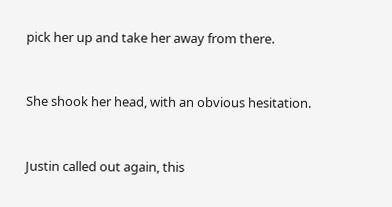pick her up and take her away from there.


She shook her head, with an obvious hesitation.


Justin called out again, this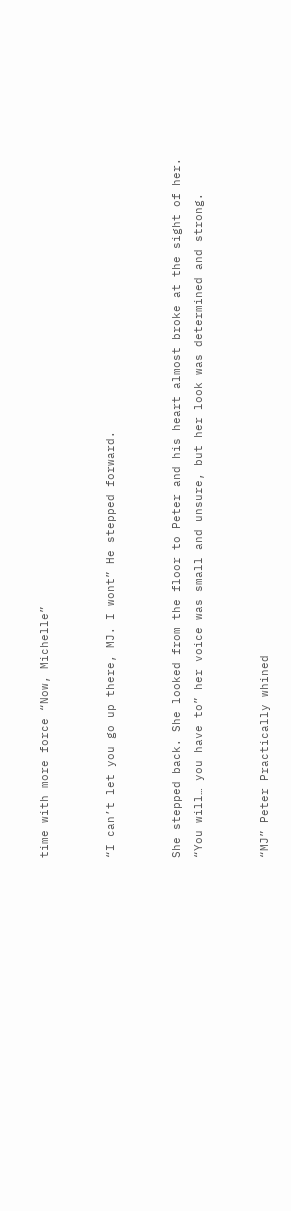time with more force “Now, Michelle”


“I can’t let you go up there, MJ. I wont” He stepped forward.


She stepped back. She looked from the floor to Peter and his heart almost broke at the sight of her. “You will… you have to” her voice was small and unsure, but her look was determined and strong.


“MJ” Peter Practically whined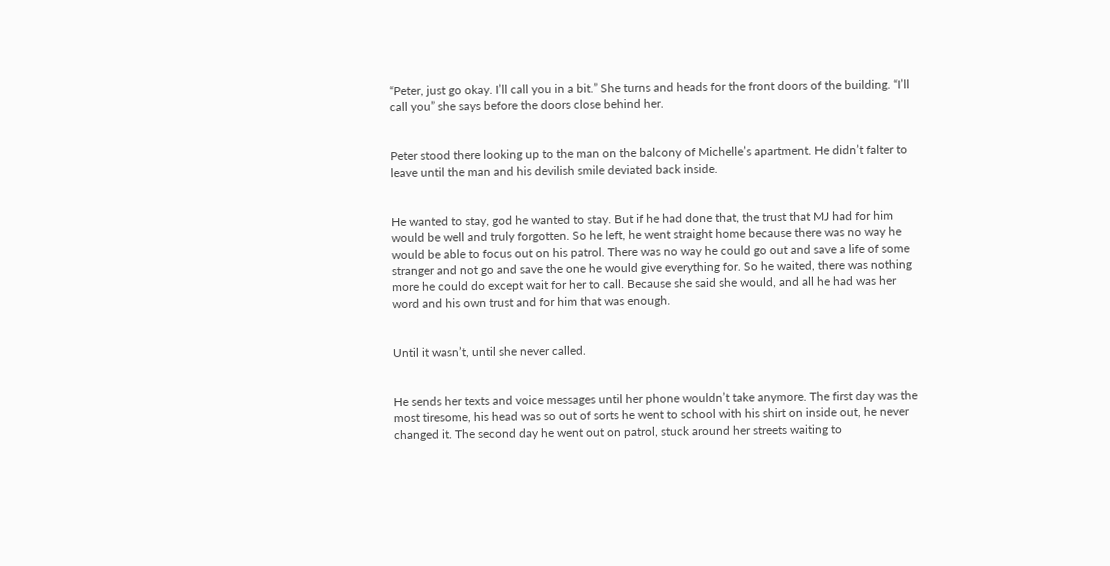“Peter, just go okay. I’ll call you in a bit.” She turns and heads for the front doors of the building. “I’ll call you” she says before the doors close behind her.


Peter stood there looking up to the man on the balcony of Michelle’s apartment. He didn’t falter to leave until the man and his devilish smile deviated back inside.


He wanted to stay, god he wanted to stay. But if he had done that, the trust that MJ had for him would be well and truly forgotten. So he left, he went straight home because there was no way he would be able to focus out on his patrol. There was no way he could go out and save a life of some stranger and not go and save the one he would give everything for. So he waited, there was nothing more he could do except wait for her to call. Because she said she would, and all he had was her word and his own trust and for him that was enough.


Until it wasn’t, until she never called.


He sends her texts and voice messages until her phone wouldn’t take anymore. The first day was the most tiresome, his head was so out of sorts he went to school with his shirt on inside out, he never changed it. The second day he went out on patrol, stuck around her streets waiting to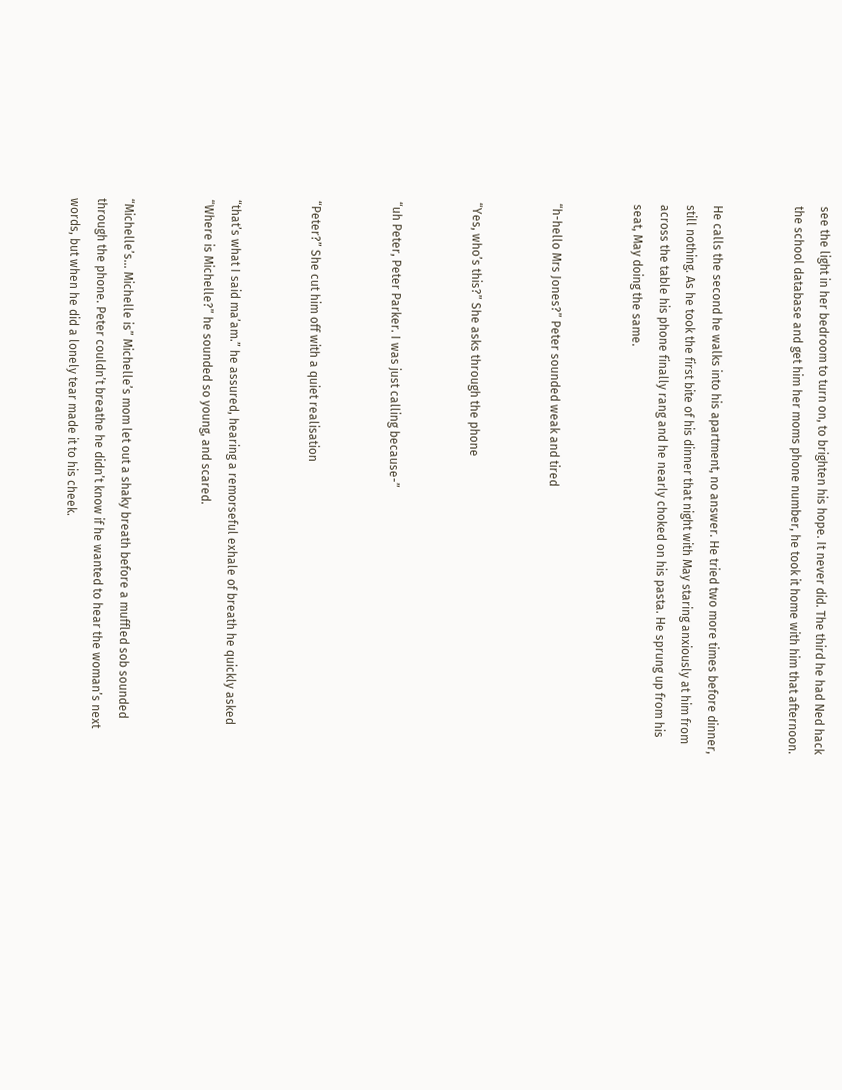see the light in her bedroom to turn on, to brighten his hope. It never did. The third he had Ned hack the school database and get him her moms phone number, he took it home with him that afternoon.


He calls the second he walks into his apartment, no answer. He tried two more times before dinner, still nothing. As he took the first bite of his dinner that night with May staring anxiously at him from across the table his phone finally rang and he nearly choked on his pasta. He sprung up from his seat, May doing the same.


“h-hello Mrs Jones?” Peter sounded weak and tired


“Yes, who’s this?” She asks through the phone


“uh Peter, Peter Parker. I was just calling because-”


“Peter?” She cut him off with a quiet realisation


“that’s what I said ma’am.” he assured, hearing a remorseful exhale of breath he quickly asked “Where is Michelle?” he sounded so young, and scared.


“Michelle’s… Michelle is” Michelle’s mom let out a shaky breath before a muffled sob sounded through the phone. Peter couldn’t breathe he didn’t know if he wanted to hear the woman’s next words, but when he did a lonely tear made it to his cheek.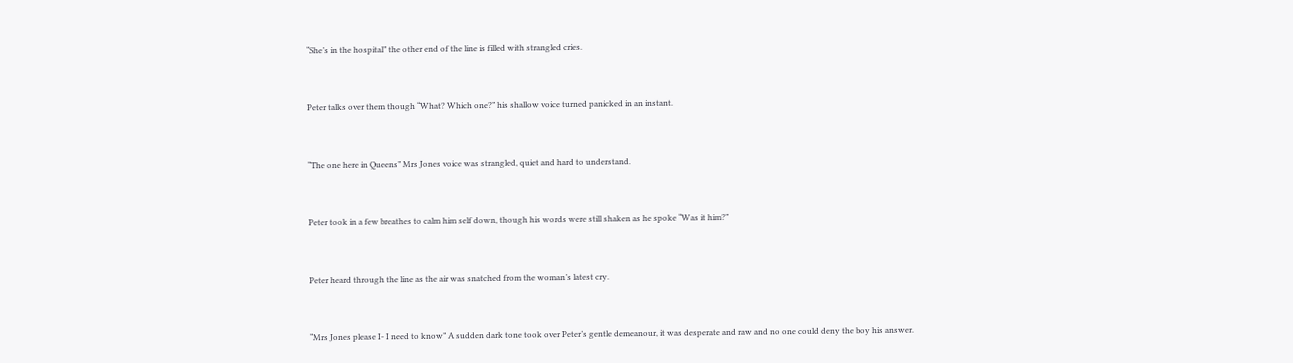“She’s in the hospital” the other end of the line is filled with strangled cries.


Peter talks over them though “What? Which one?” his shallow voice turned panicked in an instant.


“The one here in Queens” Mrs Jones voice was strangled, quiet and hard to understand.


Peter took in a few breathes to calm him self down, though his words were still shaken as he spoke “Was it him?”


Peter heard through the line as the air was snatched from the woman’s latest cry.


“Mrs Jones please I- I need to know” A sudden dark tone took over Peter’s gentle demeanour, it was desperate and raw and no one could deny the boy his answer.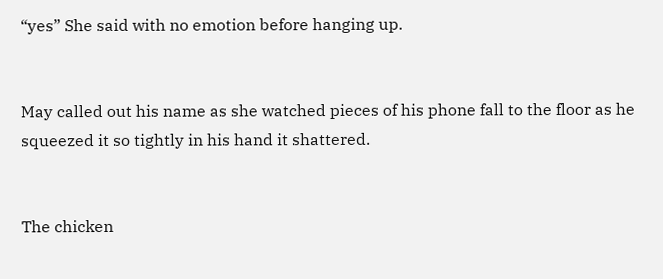“yes” She said with no emotion before hanging up.


May called out his name as she watched pieces of his phone fall to the floor as he squeezed it so tightly in his hand it shattered.


The chicken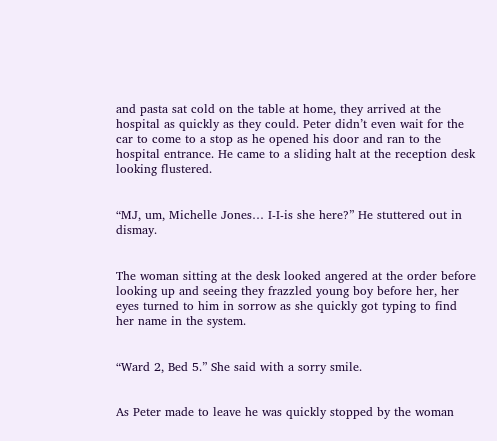and pasta sat cold on the table at home, they arrived at the hospital as quickly as they could. Peter didn’t even wait for the car to come to a stop as he opened his door and ran to the hospital entrance. He came to a sliding halt at the reception desk looking flustered.


“MJ, um, Michelle Jones… I-I-is she here?” He stuttered out in dismay.


The woman sitting at the desk looked angered at the order before looking up and seeing they frazzled young boy before her, her eyes turned to him in sorrow as she quickly got typing to find her name in the system.


“Ward 2, Bed 5.” She said with a sorry smile.


As Peter made to leave he was quickly stopped by the woman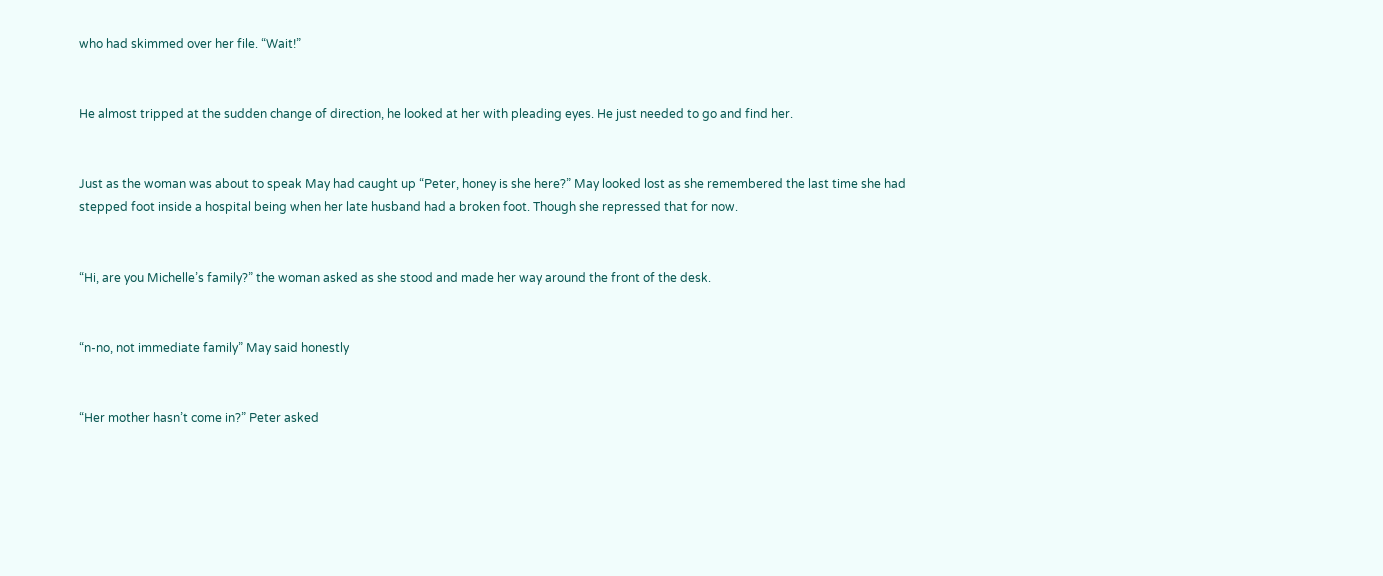who had skimmed over her file. “Wait!”


He almost tripped at the sudden change of direction, he looked at her with pleading eyes. He just needed to go and find her.


Just as the woman was about to speak May had caught up “Peter, honey is she here?” May looked lost as she remembered the last time she had stepped foot inside a hospital being when her late husband had a broken foot. Though she repressed that for now.


“Hi, are you Michelle’s family?” the woman asked as she stood and made her way around the front of the desk.


“n-no, not immediate family” May said honestly


“Her mother hasn’t come in?” Peter asked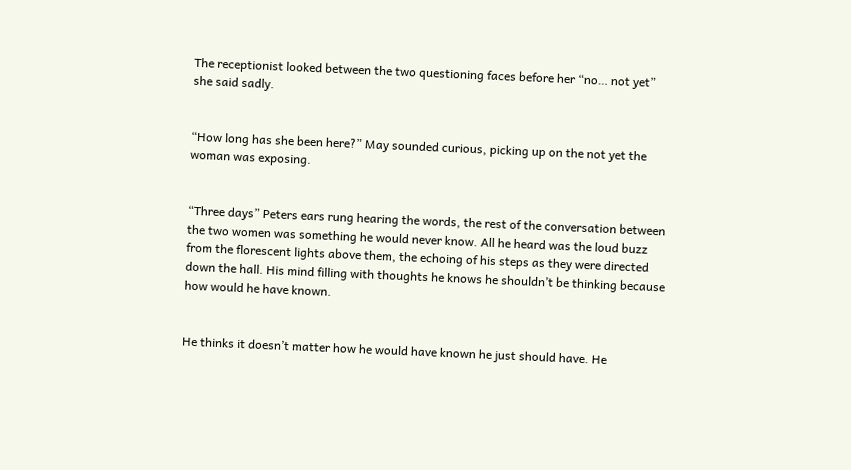The receptionist looked between the two questioning faces before her “no… not yet” she said sadly.


“How long has she been here?” May sounded curious, picking up on the not yet the woman was exposing.


“Three days” Peters ears rung hearing the words, the rest of the conversation between the two women was something he would never know. All he heard was the loud buzz from the florescent lights above them, the echoing of his steps as they were directed down the hall. His mind filling with thoughts he knows he shouldn’t be thinking because how would he have known.


He thinks it doesn’t matter how he would have known he just should have. He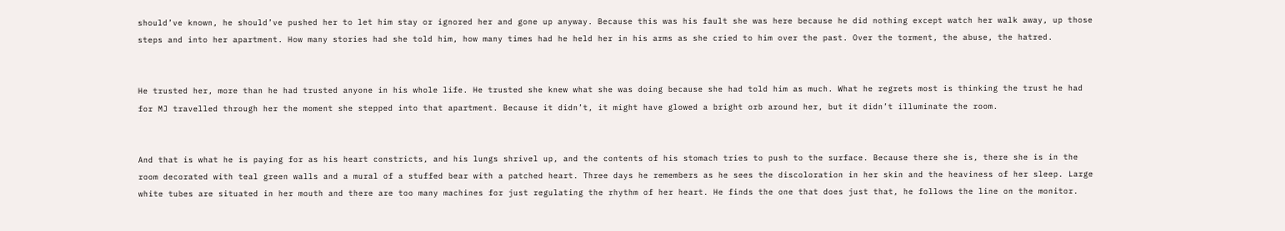should’ve known, he should’ve pushed her to let him stay or ignored her and gone up anyway. Because this was his fault she was here because he did nothing except watch her walk away, up those steps and into her apartment. How many stories had she told him, how many times had he held her in his arms as she cried to him over the past. Over the torment, the abuse, the hatred.


He trusted her, more than he had trusted anyone in his whole life. He trusted she knew what she was doing because she had told him as much. What he regrets most is thinking the trust he had for MJ travelled through her the moment she stepped into that apartment. Because it didn’t, it might have glowed a bright orb around her, but it didn’t illuminate the room.


And that is what he is paying for as his heart constricts, and his lungs shrivel up, and the contents of his stomach tries to push to the surface. Because there she is, there she is in the room decorated with teal green walls and a mural of a stuffed bear with a patched heart. Three days he remembers as he sees the discoloration in her skin and the heaviness of her sleep. Large white tubes are situated in her mouth and there are too many machines for just regulating the rhythm of her heart. He finds the one that does just that, he follows the line on the monitor.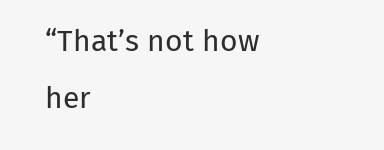“That’s not how her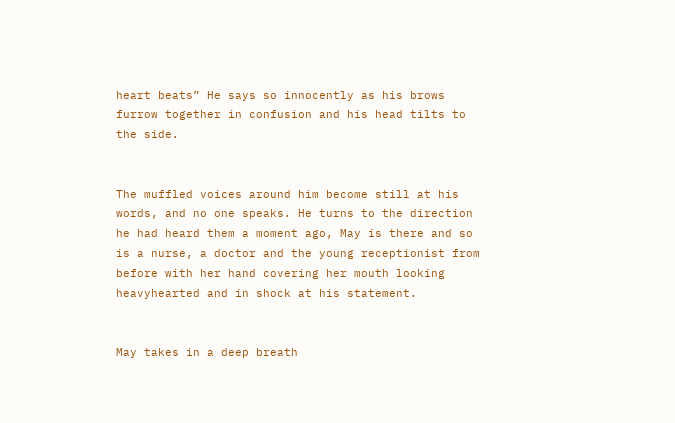heart beats” He says so innocently as his brows furrow together in confusion and his head tilts to the side.


The muffled voices around him become still at his words, and no one speaks. He turns to the direction he had heard them a moment ago, May is there and so is a nurse, a doctor and the young receptionist from before with her hand covering her mouth looking heavyhearted and in shock at his statement.


May takes in a deep breath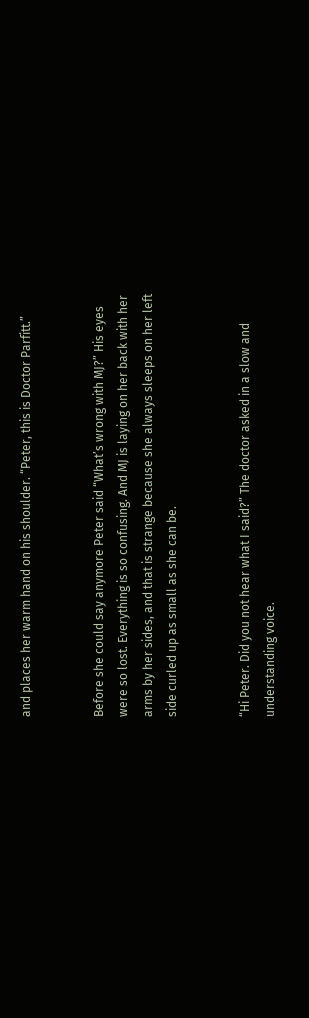and places her warm hand on his shoulder. “Peter, this is Doctor Parfitt.”


Before she could say anymore Peter said “What’s wrong with MJ?” His eyes were so lost. Everything is so confusing. And MJ is laying on her back with her arms by her sides, and that is strange because she always sleeps on her left side curled up as small as she can be.


“Hi Peter. Did you not hear what I said?” The doctor asked in a slow and understanding voice.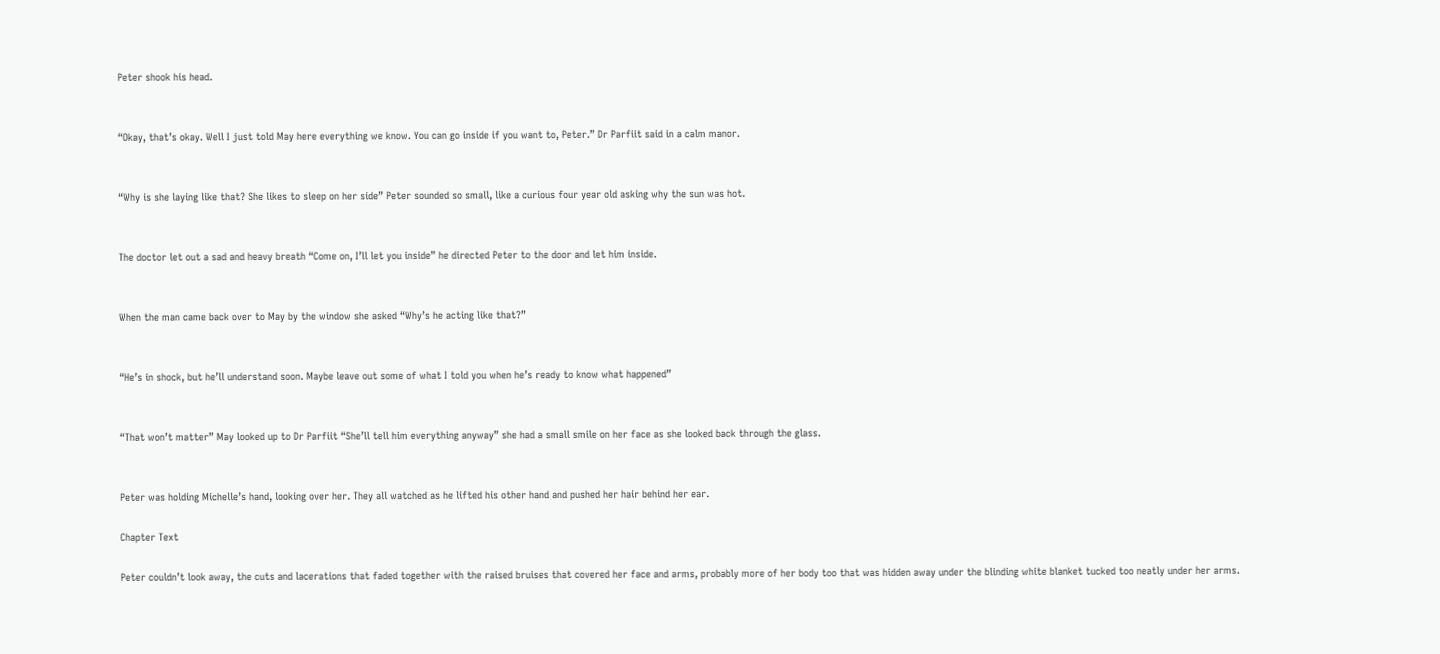Peter shook his head.


“Okay, that’s okay. Well I just told May here everything we know. You can go inside if you want to, Peter.” Dr Parfiit said in a calm manor.


“Why is she laying like that? She likes to sleep on her side” Peter sounded so small, like a curious four year old asking why the sun was hot.


The doctor let out a sad and heavy breath “Come on, I’ll let you inside” he directed Peter to the door and let him inside.


When the man came back over to May by the window she asked “Why’s he acting like that?”


“He’s in shock, but he’ll understand soon. Maybe leave out some of what I told you when he’s ready to know what happened”


“That won’t matter” May looked up to Dr Parfiit “She’ll tell him everything anyway” she had a small smile on her face as she looked back through the glass.


Peter was holding Michelle’s hand, looking over her. They all watched as he lifted his other hand and pushed her hair behind her ear.

Chapter Text

Peter couldn’t look away, the cuts and lacerations that faded together with the raised bruises that covered her face and arms, probably more of her body too that was hidden away under the blinding white blanket tucked too neatly under her arms.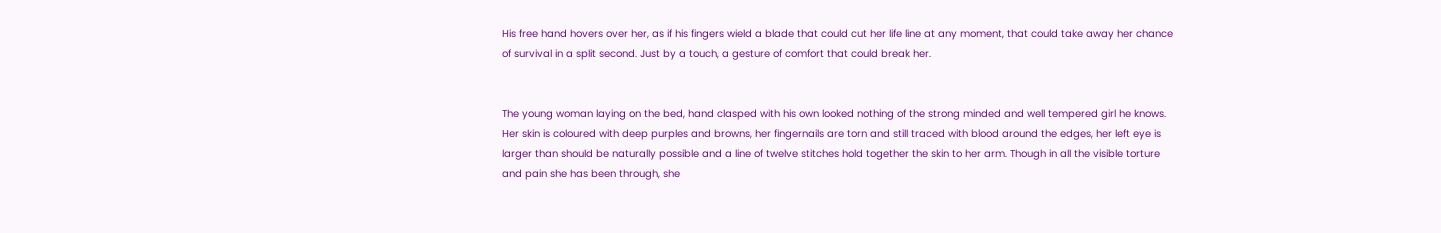His free hand hovers over her, as if his fingers wield a blade that could cut her life line at any moment, that could take away her chance of survival in a split second. Just by a touch, a gesture of comfort that could break her.


The young woman laying on the bed, hand clasped with his own looked nothing of the strong minded and well tempered girl he knows. Her skin is coloured with deep purples and browns, her fingernails are torn and still traced with blood around the edges, her left eye is larger than should be naturally possible and a line of twelve stitches hold together the skin to her arm. Though in all the visible torture and pain she has been through, she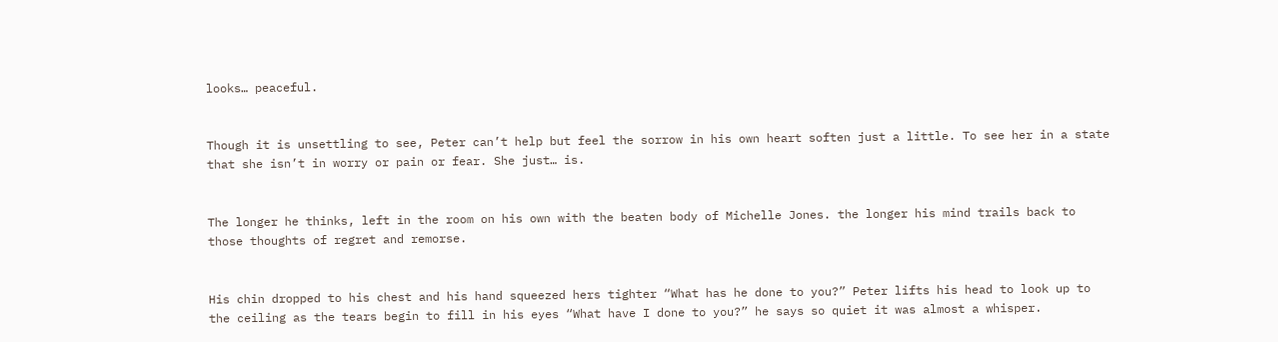looks… peaceful.


Though it is unsettling to see, Peter can’t help but feel the sorrow in his own heart soften just a little. To see her in a state that she isn’t in worry or pain or fear. She just… is.


The longer he thinks, left in the room on his own with the beaten body of Michelle Jones. the longer his mind trails back to those thoughts of regret and remorse.


His chin dropped to his chest and his hand squeezed hers tighter “What has he done to you?” Peter lifts his head to look up to the ceiling as the tears begin to fill in his eyes “What have I done to you?” he says so quiet it was almost a whisper.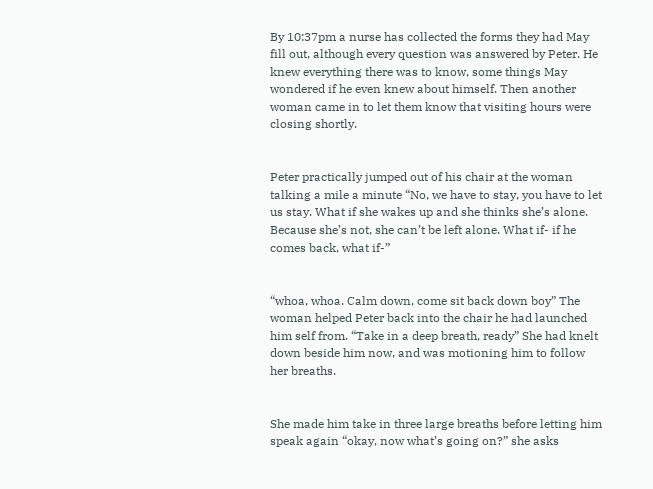By 10:37pm a nurse has collected the forms they had May fill out, although every question was answered by Peter. He knew everything there was to know, some things May wondered if he even knew about himself. Then another woman came in to let them know that visiting hours were closing shortly.


Peter practically jumped out of his chair at the woman talking a mile a minute “No, we have to stay, you have to let us stay. What if she wakes up and she thinks she’s alone. Because she’s not, she can’t be left alone. What if- if he comes back, what if-”


“whoa, whoa. Calm down, come sit back down boy” The woman helped Peter back into the chair he had launched him self from. “Take in a deep breath, ready” She had knelt down beside him now, and was motioning him to follow her breaths.


She made him take in three large breaths before letting him speak again “okay, now what’s going on?” she asks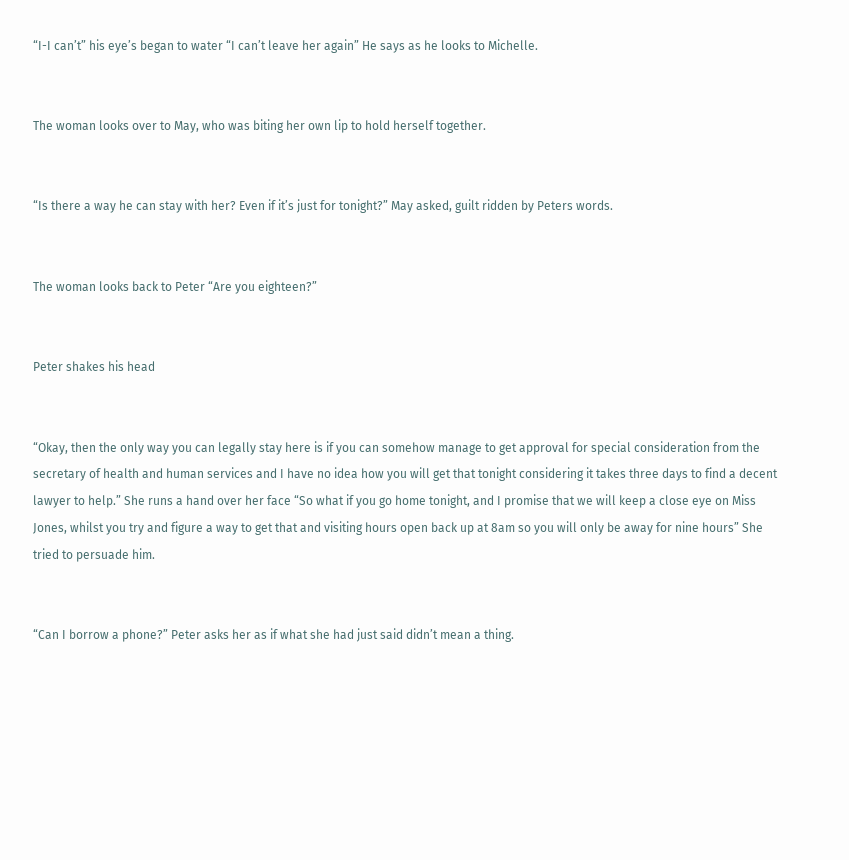“I-I can’t” his eye’s began to water “I can’t leave her again” He says as he looks to Michelle.


The woman looks over to May, who was biting her own lip to hold herself together.


“Is there a way he can stay with her? Even if it’s just for tonight?” May asked, guilt ridden by Peters words.


The woman looks back to Peter “Are you eighteen?”


Peter shakes his head


“Okay, then the only way you can legally stay here is if you can somehow manage to get approval for special consideration from the secretary of health and human services and I have no idea how you will get that tonight considering it takes three days to find a decent lawyer to help.” She runs a hand over her face “So what if you go home tonight, and I promise that we will keep a close eye on Miss Jones, whilst you try and figure a way to get that and visiting hours open back up at 8am so you will only be away for nine hours” She tried to persuade him.


“Can I borrow a phone?” Peter asks her as if what she had just said didn’t mean a thing.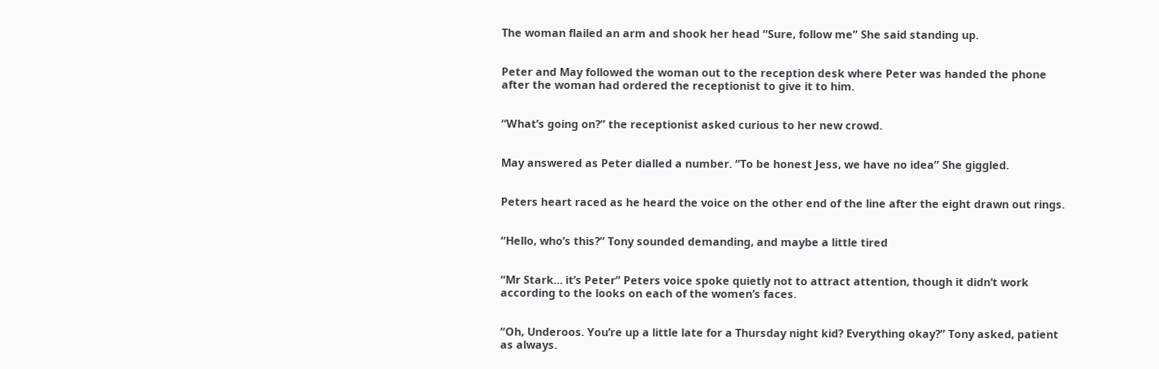The woman flailed an arm and shook her head “Sure, follow me” She said standing up.


Peter and May followed the woman out to the reception desk where Peter was handed the phone after the woman had ordered the receptionist to give it to him.


“What’s going on?” the receptionist asked curious to her new crowd.


May answered as Peter dialled a number. “To be honest Jess, we have no idea” She giggled.


Peters heart raced as he heard the voice on the other end of the line after the eight drawn out rings.


“Hello, who’s this?” Tony sounded demanding, and maybe a little tired


“Mr Stark… it’s Peter” Peters voice spoke quietly not to attract attention, though it didn’t work according to the looks on each of the women’s faces.


“Oh, Underoos. You’re up a little late for a Thursday night kid? Everything okay?” Tony asked, patient as always.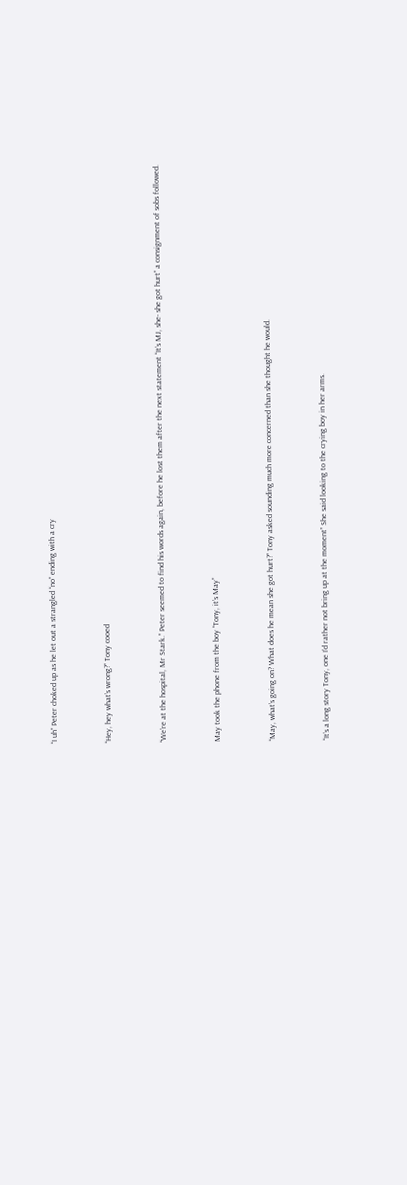“I uh” Peter choked up as he let out a strangled “no” ending with a cry


“Hey, hey what’s wrong?” Tony cooed


“We’re at the hospital, Mr Stark.” Peter seemed to find his words again, before he lost them after the next statement “It’s MJ, she- she got hurt” a consignment of sobs followed.


May took the phone from the boy “Tony, it’s May”


“May, what’s going on? What does he mean she got hurt?” Tony asked sounding much more concerned than she thought he would.


“It’s a long story Tony, one I’d rather not bring up at the moment” She said looking to the crying boy in her arms.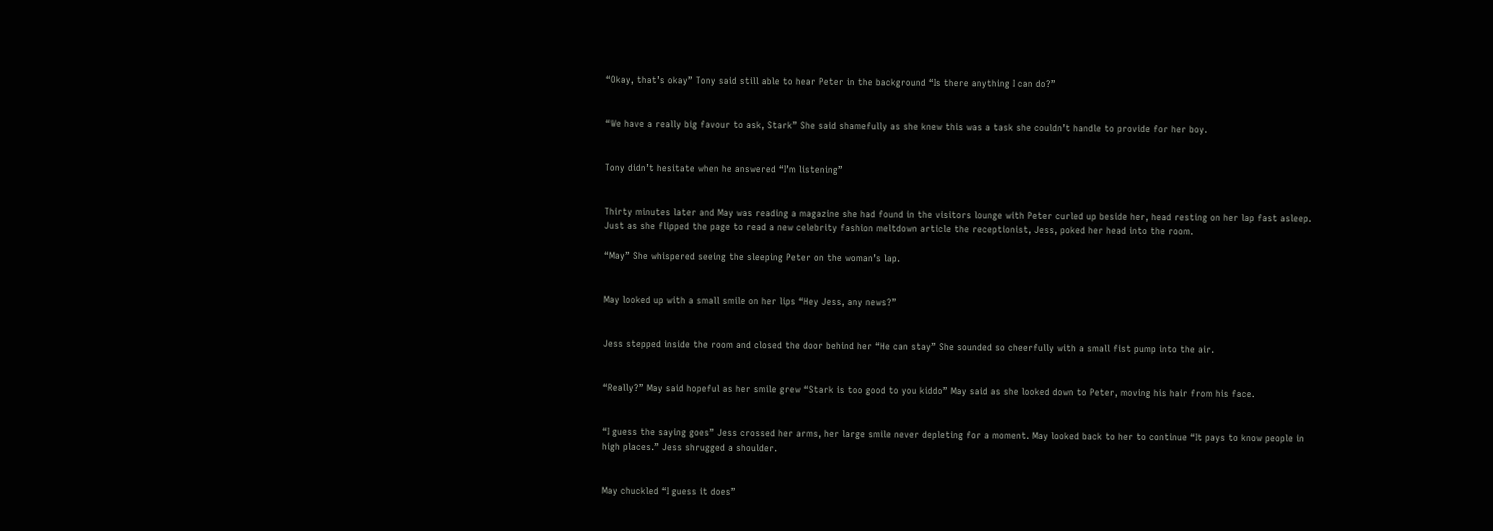“Okay, that’s okay” Tony said still able to hear Peter in the background “Is there anything I can do?”


“We have a really big favour to ask, Stark” She said shamefully as she knew this was a task she couldn’t handle to provide for her boy.


Tony didn’t hesitate when he answered “I’m listening”


Thirty minutes later and May was reading a magazine she had found in the visitors lounge with Peter curled up beside her, head resting on her lap fast asleep. Just as she flipped the page to read a new celebrity fashion meltdown article the receptionist, Jess, poked her head into the room.

“May” She whispered seeing the sleeping Peter on the woman’s lap.


May looked up with a small smile on her lips “Hey Jess, any news?”


Jess stepped inside the room and closed the door behind her “He can stay” She sounded so cheerfully with a small fist pump into the air.


“Really?” May said hopeful as her smile grew “Stark is too good to you kiddo” May said as she looked down to Peter, moving his hair from his face.


“I guess the saying goes” Jess crossed her arms, her large smile never depleting for a moment. May looked back to her to continue “It pays to know people in high places.” Jess shrugged a shoulder.


May chuckled “I guess it does”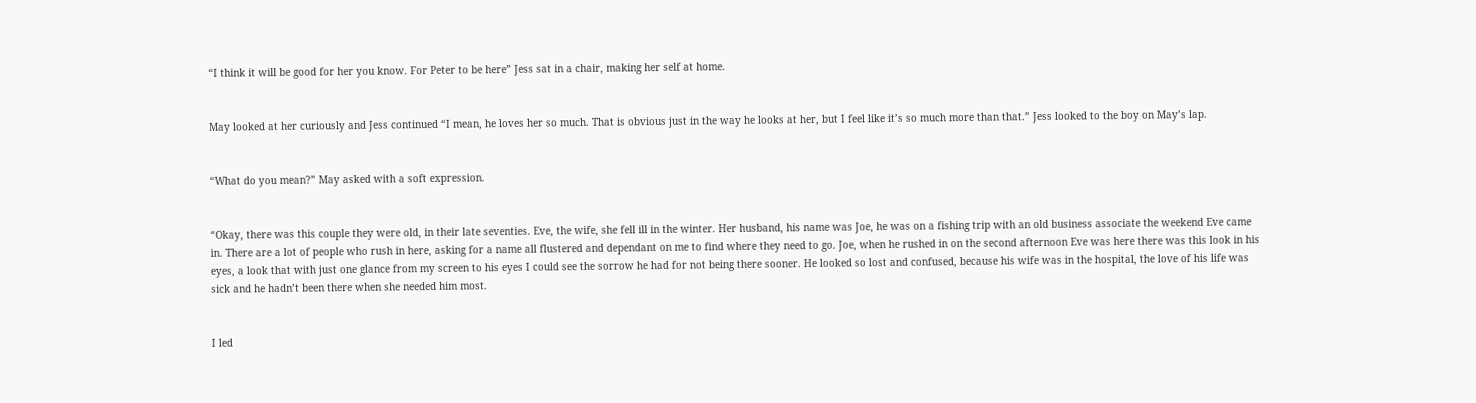“I think it will be good for her you know. For Peter to be here” Jess sat in a chair, making her self at home.


May looked at her curiously and Jess continued “I mean, he loves her so much. That is obvious just in the way he looks at her, but I feel like it’s so much more than that.” Jess looked to the boy on May’s lap.


“What do you mean?” May asked with a soft expression.


“Okay, there was this couple they were old, in their late seventies. Eve, the wife, she fell ill in the winter. Her husband, his name was Joe, he was on a fishing trip with an old business associate the weekend Eve came in. There are a lot of people who rush in here, asking for a name all flustered and dependant on me to find where they need to go. Joe, when he rushed in on the second afternoon Eve was here there was this look in his eyes, a look that with just one glance from my screen to his eyes I could see the sorrow he had for not being there sooner. He looked so lost and confused, because his wife was in the hospital, the love of his life was sick and he hadn’t been there when she needed him most.


I led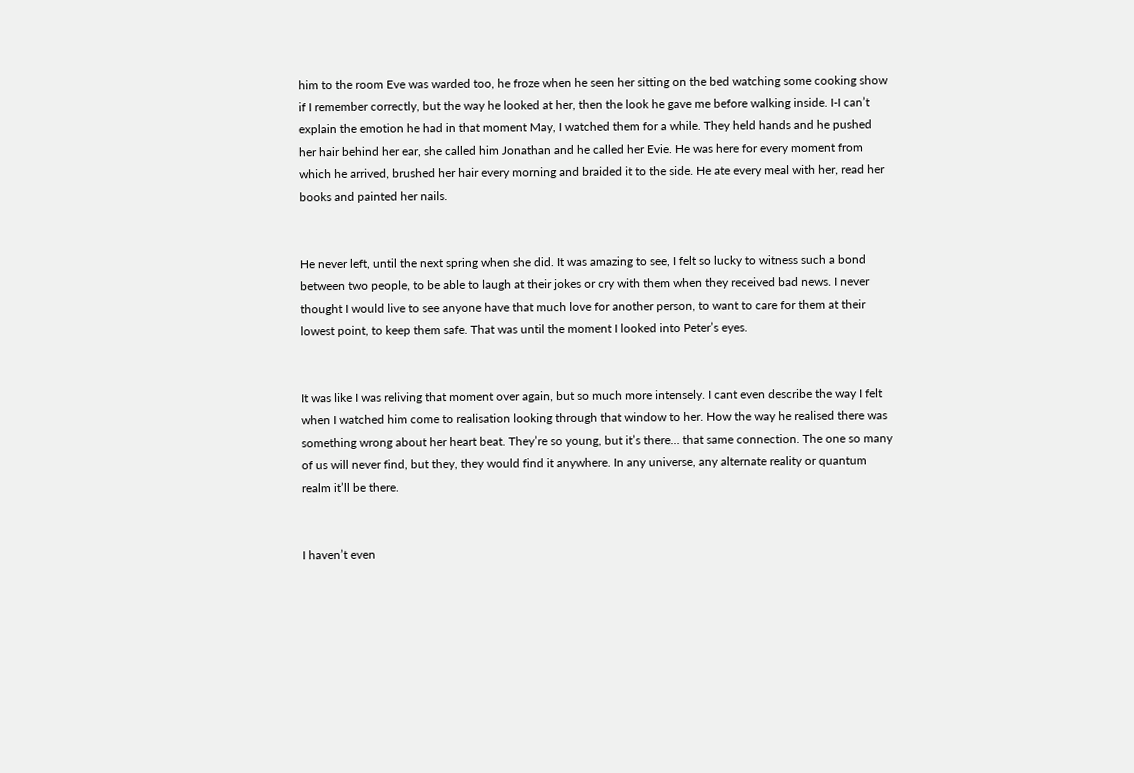him to the room Eve was warded too, he froze when he seen her sitting on the bed watching some cooking show if I remember correctly, but the way he looked at her, then the look he gave me before walking inside. I-I can’t explain the emotion he had in that moment May, I watched them for a while. They held hands and he pushed her hair behind her ear, she called him Jonathan and he called her Evie. He was here for every moment from which he arrived, brushed her hair every morning and braided it to the side. He ate every meal with her, read her books and painted her nails.


He never left, until the next spring when she did. It was amazing to see, I felt so lucky to witness such a bond between two people, to be able to laugh at their jokes or cry with them when they received bad news. I never thought I would live to see anyone have that much love for another person, to want to care for them at their lowest point, to keep them safe. That was until the moment I looked into Peter’s eyes.


It was like I was reliving that moment over again, but so much more intensely. I cant even describe the way I felt when I watched him come to realisation looking through that window to her. How the way he realised there was something wrong about her heart beat. They’re so young, but it’s there… that same connection. The one so many of us will never find, but they, they would find it anywhere. In any universe, any alternate reality or quantum realm it’ll be there.


I haven’t even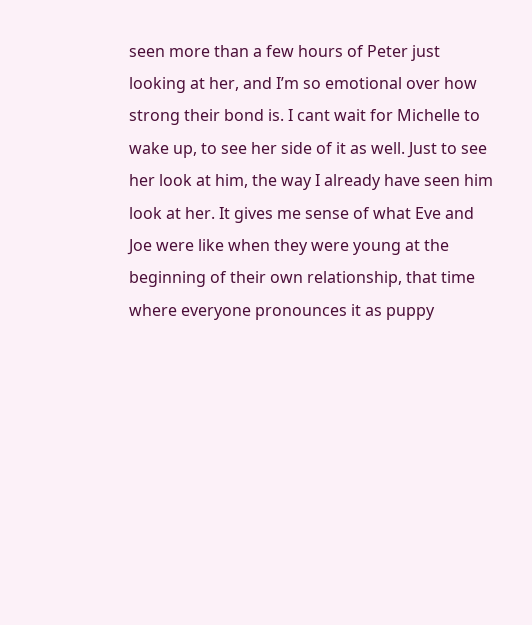seen more than a few hours of Peter just looking at her, and I’m so emotional over how strong their bond is. I cant wait for Michelle to wake up, to see her side of it as well. Just to see her look at him, the way I already have seen him look at her. It gives me sense of what Eve and Joe were like when they were young at the beginning of their own relationship, that time where everyone pronounces it as puppy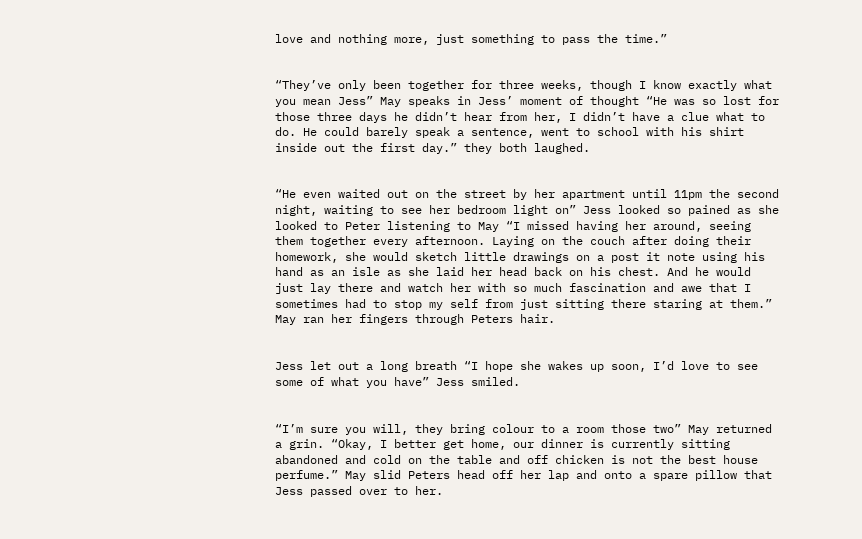love and nothing more, just something to pass the time.”


“They’ve only been together for three weeks, though I know exactly what you mean Jess” May speaks in Jess’ moment of thought “He was so lost for those three days he didn’t hear from her, I didn’t have a clue what to do. He could barely speak a sentence, went to school with his shirt inside out the first day.” they both laughed.


“He even waited out on the street by her apartment until 11pm the second night, waiting to see her bedroom light on” Jess looked so pained as she looked to Peter listening to May “I missed having her around, seeing them together every afternoon. Laying on the couch after doing their homework, she would sketch little drawings on a post it note using his hand as an isle as she laid her head back on his chest. And he would just lay there and watch her with so much fascination and awe that I sometimes had to stop my self from just sitting there staring at them.” May ran her fingers through Peters hair.


Jess let out a long breath “I hope she wakes up soon, I’d love to see some of what you have” Jess smiled.


“I’m sure you will, they bring colour to a room those two” May returned a grin. “Okay, I better get home, our dinner is currently sitting abandoned and cold on the table and off chicken is not the best house perfume.” May slid Peters head off her lap and onto a spare pillow that Jess passed over to her.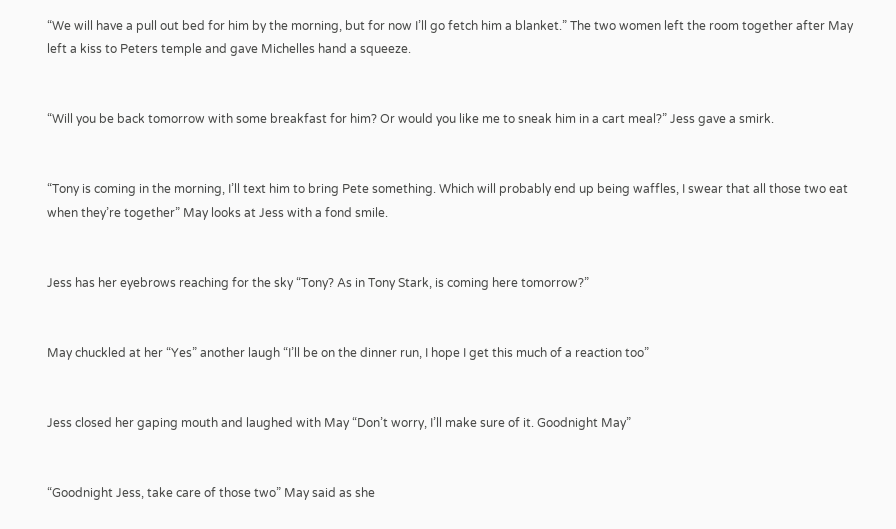“We will have a pull out bed for him by the morning, but for now I’ll go fetch him a blanket.” The two women left the room together after May left a kiss to Peters temple and gave Michelles hand a squeeze.


“Will you be back tomorrow with some breakfast for him? Or would you like me to sneak him in a cart meal?” Jess gave a smirk.


“Tony is coming in the morning, I’ll text him to bring Pete something. Which will probably end up being waffles, I swear that all those two eat when they’re together” May looks at Jess with a fond smile.


Jess has her eyebrows reaching for the sky “Tony? As in Tony Stark, is coming here tomorrow?”


May chuckled at her “Yes” another laugh “I’ll be on the dinner run, I hope I get this much of a reaction too”


Jess closed her gaping mouth and laughed with May “Don’t worry, I’ll make sure of it. Goodnight May”


“Goodnight Jess, take care of those two” May said as she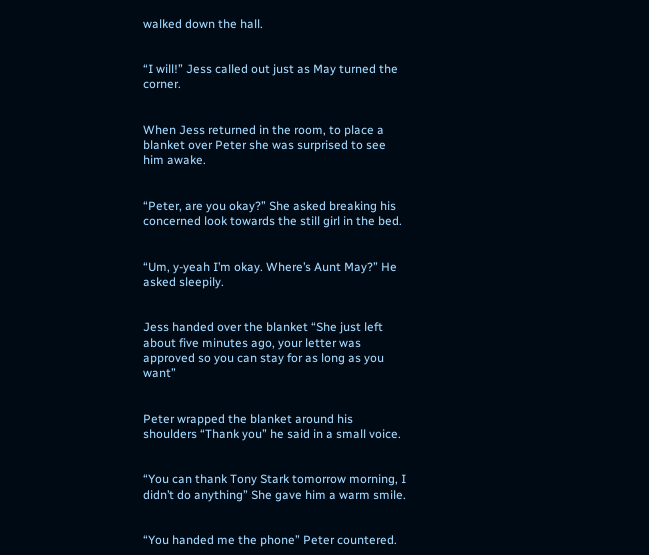walked down the hall.


“I will!” Jess called out just as May turned the corner.


When Jess returned in the room, to place a blanket over Peter she was surprised to see him awake.


“Peter, are you okay?” She asked breaking his concerned look towards the still girl in the bed.


“Um, y-yeah I’m okay. Where’s Aunt May?” He asked sleepily.


Jess handed over the blanket “She just left about five minutes ago, your letter was approved so you can stay for as long as you want”


Peter wrapped the blanket around his shoulders “Thank you” he said in a small voice.


“You can thank Tony Stark tomorrow morning, I didn’t do anything” She gave him a warm smile.


“You handed me the phone” Peter countered.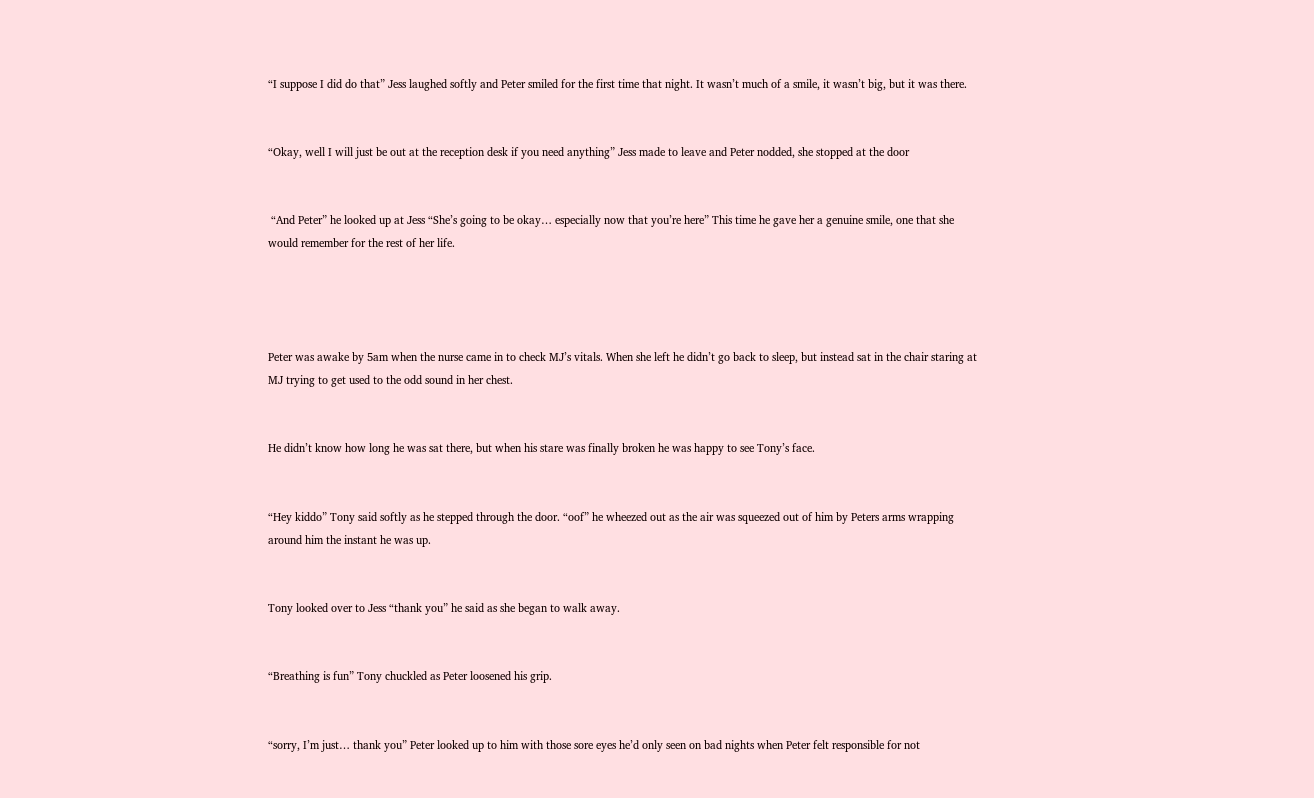“I suppose I did do that” Jess laughed softly and Peter smiled for the first time that night. It wasn’t much of a smile, it wasn’t big, but it was there.


“Okay, well I will just be out at the reception desk if you need anything” Jess made to leave and Peter nodded, she stopped at the door


 “And Peter” he looked up at Jess “She’s going to be okay… especially now that you’re here” This time he gave her a genuine smile, one that she would remember for the rest of her life.




Peter was awake by 5am when the nurse came in to check MJ’s vitals. When she left he didn’t go back to sleep, but instead sat in the chair staring at MJ trying to get used to the odd sound in her chest.


He didn’t know how long he was sat there, but when his stare was finally broken he was happy to see Tony’s face.


“Hey kiddo” Tony said softly as he stepped through the door. “oof” he wheezed out as the air was squeezed out of him by Peters arms wrapping around him the instant he was up.


Tony looked over to Jess “thank you” he said as she began to walk away.


“Breathing is fun” Tony chuckled as Peter loosened his grip.


“sorry, I’m just… thank you” Peter looked up to him with those sore eyes he’d only seen on bad nights when Peter felt responsible for not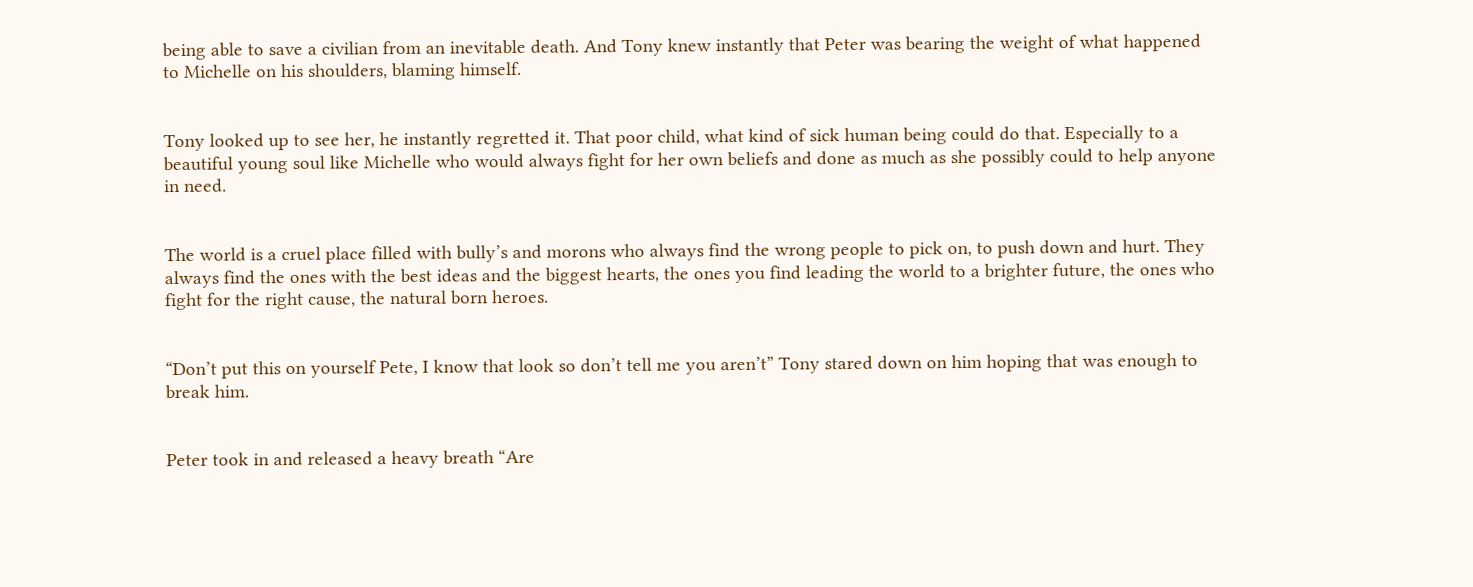being able to save a civilian from an inevitable death. And Tony knew instantly that Peter was bearing the weight of what happened to Michelle on his shoulders, blaming himself.


Tony looked up to see her, he instantly regretted it. That poor child, what kind of sick human being could do that. Especially to a beautiful young soul like Michelle who would always fight for her own beliefs and done as much as she possibly could to help anyone in need.


The world is a cruel place filled with bully’s and morons who always find the wrong people to pick on, to push down and hurt. They always find the ones with the best ideas and the biggest hearts, the ones you find leading the world to a brighter future, the ones who fight for the right cause, the natural born heroes.


“Don’t put this on yourself Pete, I know that look so don’t tell me you aren’t” Tony stared down on him hoping that was enough to break him.


Peter took in and released a heavy breath “Are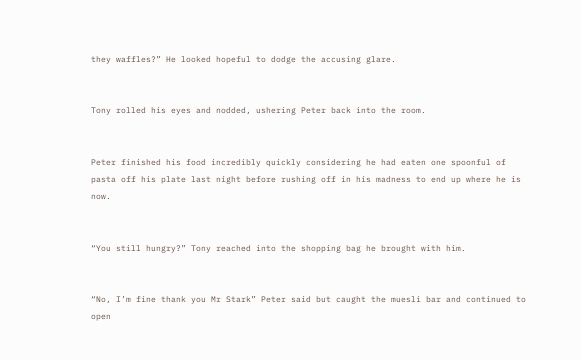they waffles?” He looked hopeful to dodge the accusing glare.


Tony rolled his eyes and nodded, ushering Peter back into the room.


Peter finished his food incredibly quickly considering he had eaten one spoonful of pasta off his plate last night before rushing off in his madness to end up where he is now.


“You still hungry?” Tony reached into the shopping bag he brought with him.


“No, I’m fine thank you Mr Stark” Peter said but caught the muesli bar and continued to open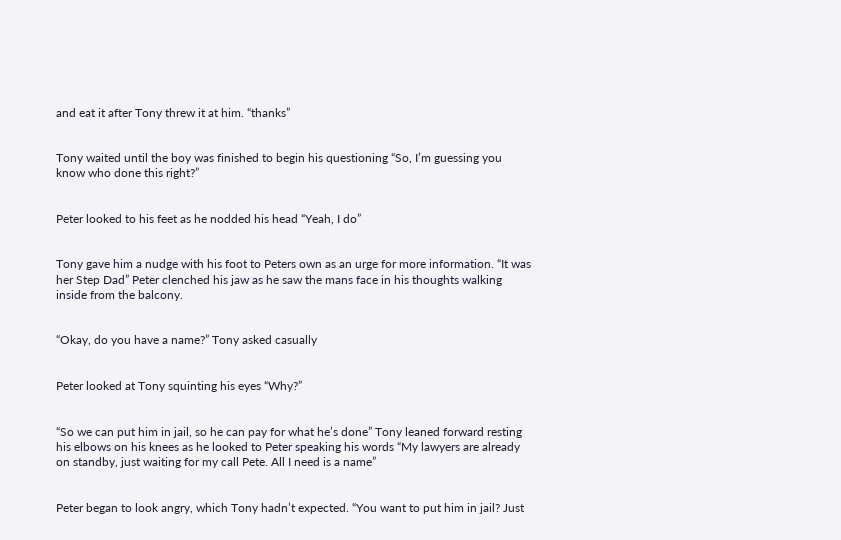and eat it after Tony threw it at him. “thanks”


Tony waited until the boy was finished to begin his questioning “So, I’m guessing you know who done this right?”


Peter looked to his feet as he nodded his head “Yeah, I do”


Tony gave him a nudge with his foot to Peters own as an urge for more information. “It was her Step Dad” Peter clenched his jaw as he saw the mans face in his thoughts walking inside from the balcony.


“Okay, do you have a name?” Tony asked casually


Peter looked at Tony squinting his eyes “Why?”


“So we can put him in jail, so he can pay for what he’s done” Tony leaned forward resting his elbows on his knees as he looked to Peter speaking his words “My lawyers are already on standby, just waiting for my call Pete. All I need is a name”


Peter began to look angry, which Tony hadn’t expected. “You want to put him in jail? Just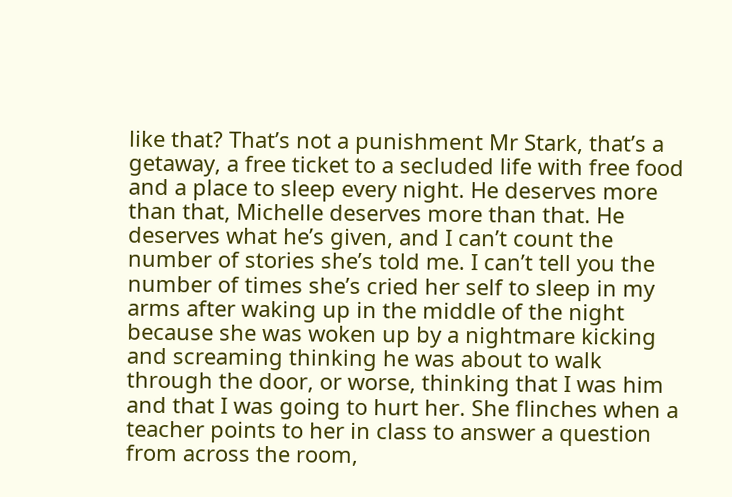like that? That’s not a punishment Mr Stark, that’s a getaway, a free ticket to a secluded life with free food and a place to sleep every night. He deserves more than that, Michelle deserves more than that. He deserves what he’s given, and I can’t count the number of stories she’s told me. I can’t tell you the number of times she’s cried her self to sleep in my arms after waking up in the middle of the night because she was woken up by a nightmare kicking and screaming thinking he was about to walk through the door, or worse, thinking that I was him and that I was going to hurt her. She flinches when a teacher points to her in class to answer a question from across the room,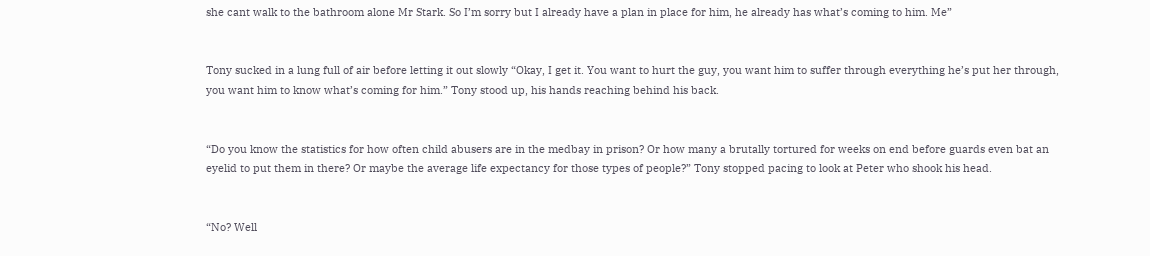she cant walk to the bathroom alone Mr Stark. So I’m sorry but I already have a plan in place for him, he already has what’s coming to him. Me”


Tony sucked in a lung full of air before letting it out slowly “Okay, I get it. You want to hurt the guy, you want him to suffer through everything he’s put her through, you want him to know what’s coming for him.” Tony stood up, his hands reaching behind his back.


“Do you know the statistics for how often child abusers are in the medbay in prison? Or how many a brutally tortured for weeks on end before guards even bat an eyelid to put them in there? Or maybe the average life expectancy for those types of people?” Tony stopped pacing to look at Peter who shook his head.


“No? Well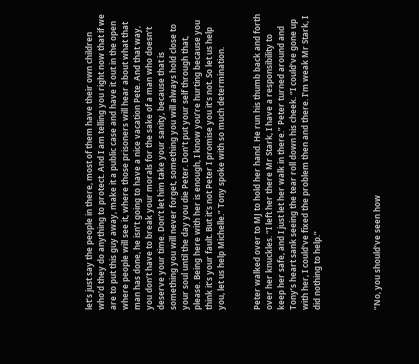let’s just say the people in there, most of them have their own children who’d they do anything to protect. And I am telling you right now that if we are to put this guy away, make it a public case and have it out in the open where people will see it, where those prisoners will hear about what that man has done, he isn’t going to have a nice vacation Pete. And that way, you don’t have to break your morals for the sake of a man who doesn’t deserve your time. Don’t let him take your sanity, because that is something you will never forget, something you will always hold close to your soul until the day you die Peter. Don’t put your self through that, please. Being here with her is enough, I know you’re hurting because you think it’s your fault. But it’s not Peter I promise you it’s not. So let us help you, let us help Michelle.” Tony spoke with so much determination.


Peter walked over to MJ to hold her hand. He run his thumb back and forth over her knuckles. “I left her there Mr Stark, I have a responsibility to keep her safe, and I just let her walk in there.” Peter turned around and Tony’s heart sank seeing the tear roll down his cheek. “I could’ve gone up with her, I could’ve fixed the problem then and there. I’m weak Mr Stark, I did nothing to help.”




“No, you should’ve seen how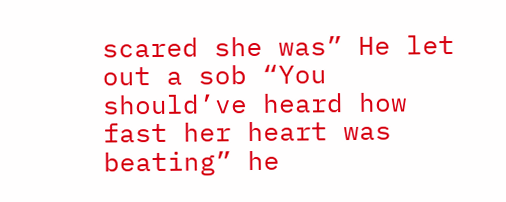scared she was” He let out a sob “You should’ve heard how fast her heart was beating” he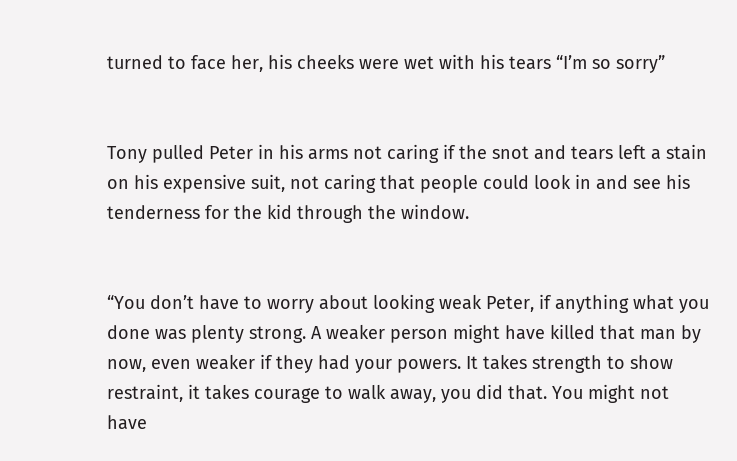turned to face her, his cheeks were wet with his tears “I’m so sorry”


Tony pulled Peter in his arms not caring if the snot and tears left a stain on his expensive suit, not caring that people could look in and see his tenderness for the kid through the window.


“You don’t have to worry about looking weak Peter, if anything what you done was plenty strong. A weaker person might have killed that man by now, even weaker if they had your powers. It takes strength to show restraint, it takes courage to walk away, you did that. You might not have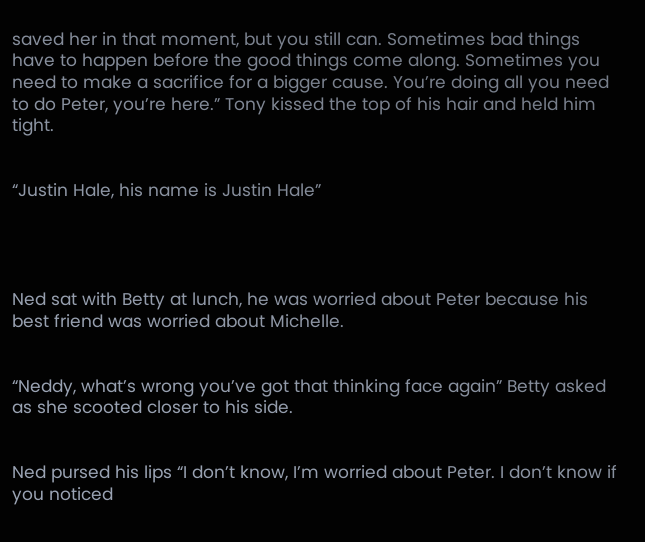saved her in that moment, but you still can. Sometimes bad things have to happen before the good things come along. Sometimes you need to make a sacrifice for a bigger cause. You’re doing all you need to do Peter, you’re here.” Tony kissed the top of his hair and held him tight.


“Justin Hale, his name is Justin Hale”




Ned sat with Betty at lunch, he was worried about Peter because his best friend was worried about Michelle.


“Neddy, what’s wrong you’ve got that thinking face again” Betty asked as she scooted closer to his side.


Ned pursed his lips “I don’t know, I’m worried about Peter. I don’t know if you noticed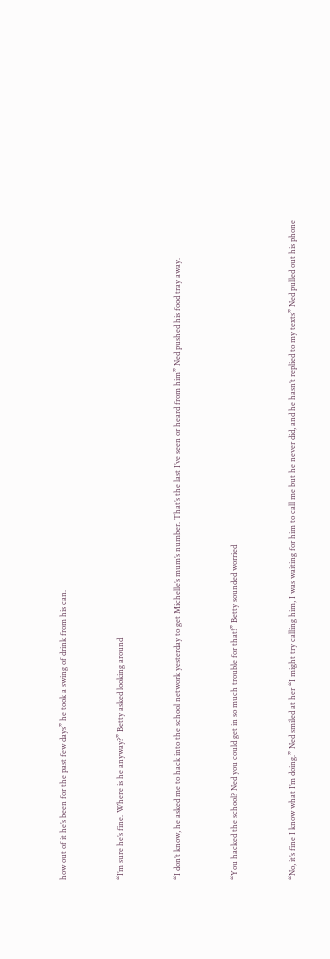how out of it he’s been for the past few days” he took a swing of drink from his can.


“I’m sure he’s fine. Where is he anyway?” Betty asked looking around


“I don’t know, he asked me to hack into the school network yesterday to get Michelle’s mum’s number. That’s the last I’ve seen or heard from him” Ned pushed his food tray away.


“You hacked the school? Ned you could get in so much trouble for that!” Betty sounded worried


“No, it’s fine I know what I’m doing.” Ned smiled at her “I might try calling him, I was waiting for him to call me but he never did, and he hasn’t replied to my texts” Ned pulled out his phone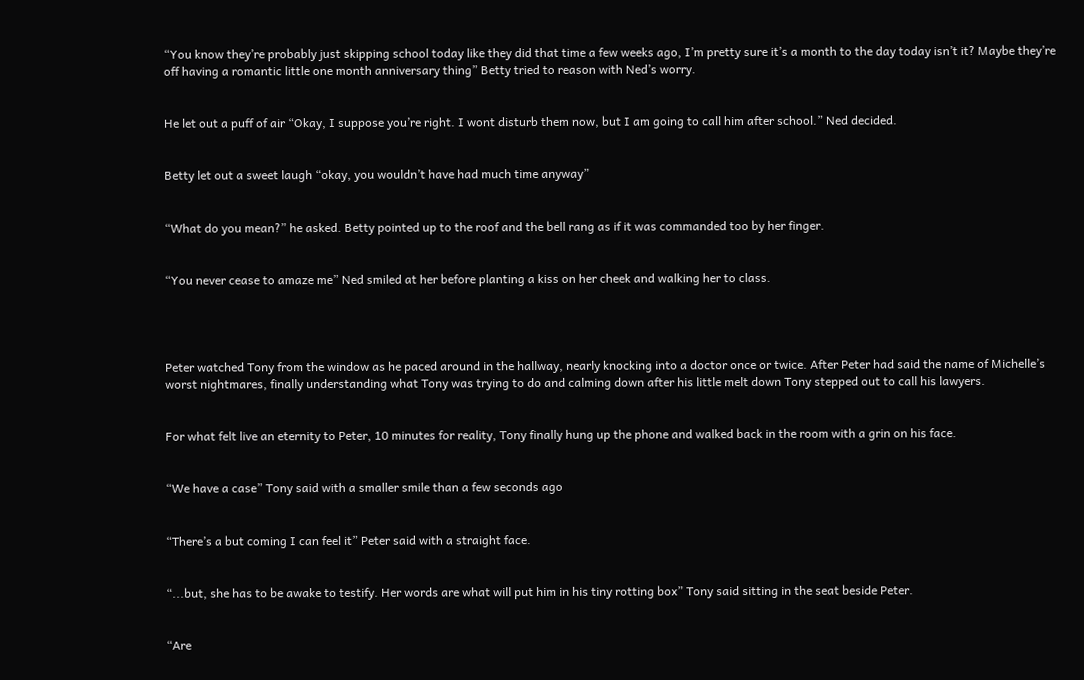“You know they’re probably just skipping school today like they did that time a few weeks ago, I’m pretty sure it’s a month to the day today isn’t it? Maybe they’re off having a romantic little one month anniversary thing” Betty tried to reason with Ned’s worry.


He let out a puff of air “Okay, I suppose you’re right. I wont disturb them now, but I am going to call him after school.” Ned decided.


Betty let out a sweet laugh “okay, you wouldn’t have had much time anyway”


“What do you mean?” he asked. Betty pointed up to the roof and the bell rang as if it was commanded too by her finger.


“You never cease to amaze me” Ned smiled at her before planting a kiss on her cheek and walking her to class.




Peter watched Tony from the window as he paced around in the hallway, nearly knocking into a doctor once or twice. After Peter had said the name of Michelle’s worst nightmares, finally understanding what Tony was trying to do and calming down after his little melt down Tony stepped out to call his lawyers.


For what felt live an eternity to Peter, 10 minutes for reality, Tony finally hung up the phone and walked back in the room with a grin on his face.


“We have a case” Tony said with a smaller smile than a few seconds ago


“There’s a but coming I can feel it” Peter said with a straight face.


“...but, she has to be awake to testify. Her words are what will put him in his tiny rotting box” Tony said sitting in the seat beside Peter.


“Are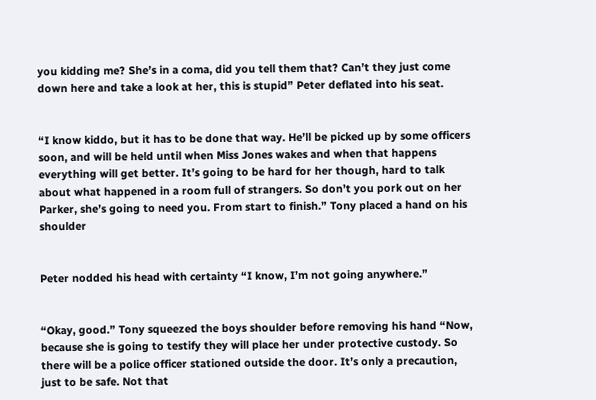you kidding me? She’s in a coma, did you tell them that? Can’t they just come down here and take a look at her, this is stupid” Peter deflated into his seat.


“I know kiddo, but it has to be done that way. He’ll be picked up by some officers soon, and will be held until when Miss Jones wakes and when that happens everything will get better. It’s going to be hard for her though, hard to talk about what happened in a room full of strangers. So don’t you pork out on her Parker, she’s going to need you. From start to finish.” Tony placed a hand on his shoulder


Peter nodded his head with certainty “I know, I’m not going anywhere.”


“Okay, good.” Tony squeezed the boys shoulder before removing his hand “Now, because she is going to testify they will place her under protective custody. So there will be a police officer stationed outside the door. It’s only a precaution, just to be safe. Not that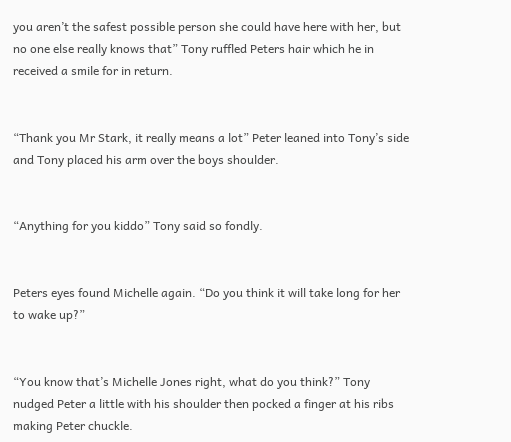you aren’t the safest possible person she could have here with her, but no one else really knows that” Tony ruffled Peters hair which he in received a smile for in return.


“Thank you Mr Stark, it really means a lot” Peter leaned into Tony’s side and Tony placed his arm over the boys shoulder.


“Anything for you kiddo” Tony said so fondly.


Peters eyes found Michelle again. “Do you think it will take long for her to wake up?”


“You know that’s Michelle Jones right, what do you think?” Tony nudged Peter a little with his shoulder then pocked a finger at his ribs making Peter chuckle.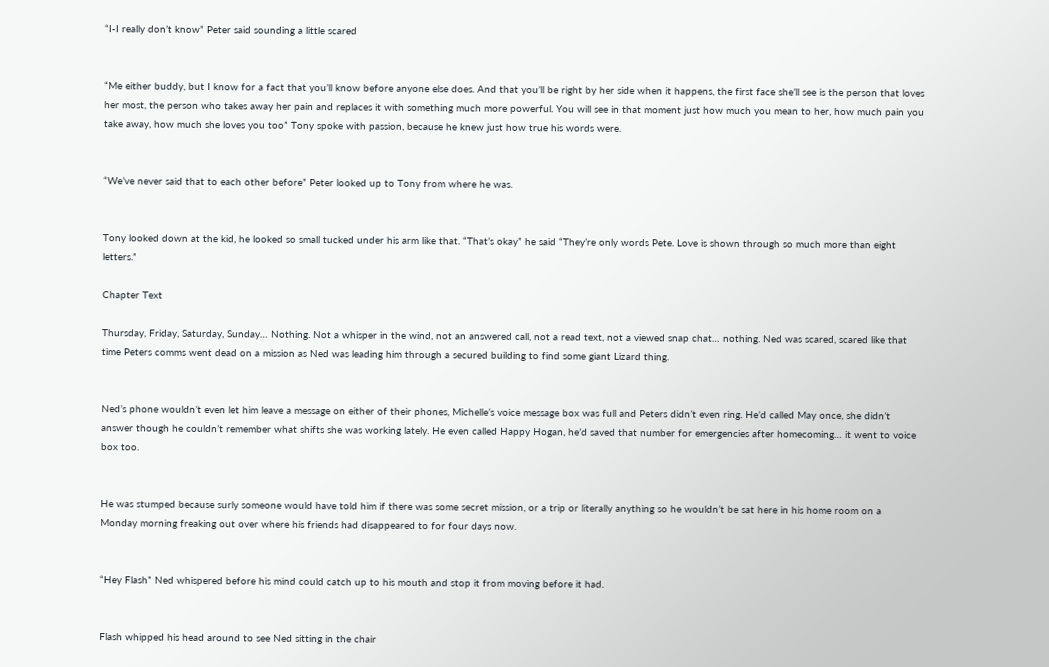“I-I really don’t know” Peter said sounding a little scared


“Me either buddy, but I know for a fact that you’ll know before anyone else does. And that you’ll be right by her side when it happens, the first face she’ll see is the person that loves her most, the person who takes away her pain and replaces it with something much more powerful. You will see in that moment just how much you mean to her, how much pain you take away, how much she loves you too” Tony spoke with passion, because he knew just how true his words were.


“We’ve never said that to each other before” Peter looked up to Tony from where he was.


Tony looked down at the kid, he looked so small tucked under his arm like that. “That’s okay” he said “They’re only words Pete. Love is shown through so much more than eight letters.”

Chapter Text

Thursday, Friday, Saturday, Sunday… Nothing. Not a whisper in the wind, not an answered call, not a read text, not a viewed snap chat… nothing. Ned was scared, scared like that time Peters comms went dead on a mission as Ned was leading him through a secured building to find some giant Lizard thing.


Ned’s phone wouldn’t even let him leave a message on either of their phones, Michelle’s voice message box was full and Peters didn’t even ring. He’d called May once, she didn’t answer though he couldn’t remember what shifts she was working lately. He even called Happy Hogan, he’d saved that number for emergencies after homecoming… it went to voice box too.


He was stumped because surly someone would have told him if there was some secret mission, or a trip or literally anything so he wouldn’t be sat here in his home room on a Monday morning freaking out over where his friends had disappeared to for four days now.


“Hey Flash” Ned whispered before his mind could catch up to his mouth and stop it from moving before it had.


Flash whipped his head around to see Ned sitting in the chair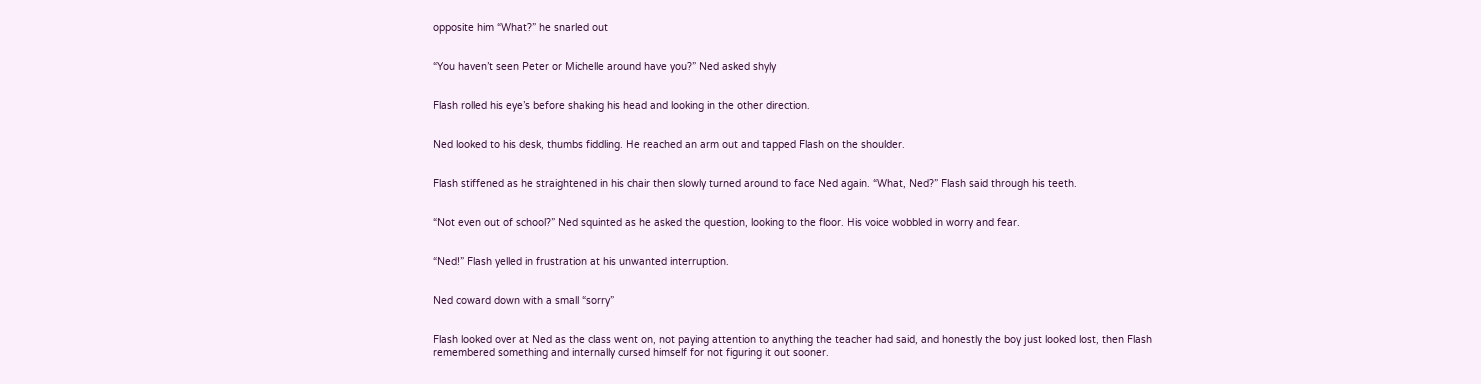opposite him “What?” he snarled out


“You haven’t seen Peter or Michelle around have you?” Ned asked shyly


Flash rolled his eye’s before shaking his head and looking in the other direction.


Ned looked to his desk, thumbs fiddling. He reached an arm out and tapped Flash on the shoulder.


Flash stiffened as he straightened in his chair then slowly turned around to face Ned again. “What, Ned?” Flash said through his teeth.


“Not even out of school?” Ned squinted as he asked the question, looking to the floor. His voice wobbled in worry and fear.


“Ned!” Flash yelled in frustration at his unwanted interruption.


Ned coward down with a small “sorry”


Flash looked over at Ned as the class went on, not paying attention to anything the teacher had said, and honestly the boy just looked lost, then Flash remembered something and internally cursed himself for not figuring it out sooner.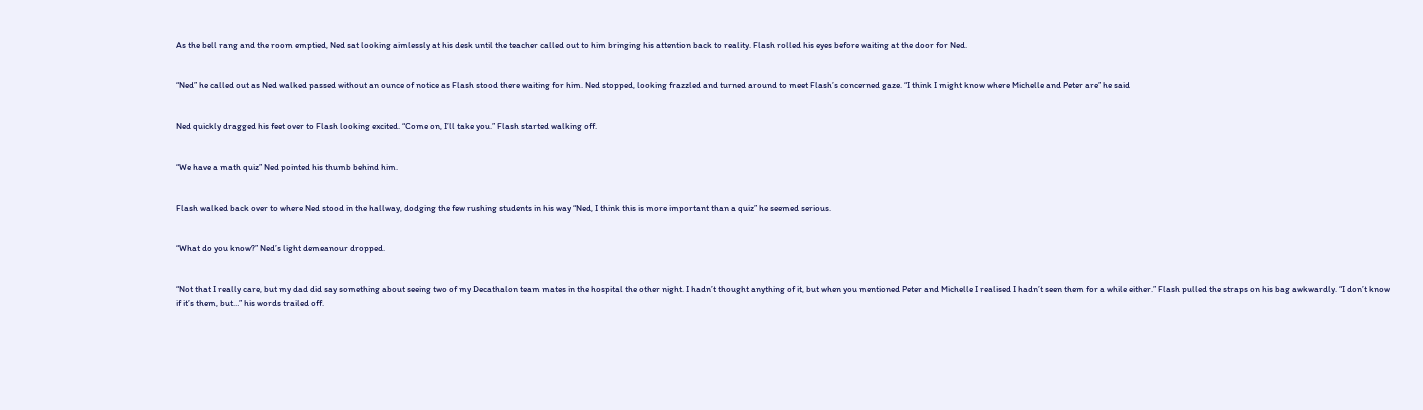As the bell rang and the room emptied, Ned sat looking aimlessly at his desk until the teacher called out to him bringing his attention back to reality. Flash rolled his eyes before waiting at the door for Ned.


“Ned” he called out as Ned walked passed without an ounce of notice as Flash stood there waiting for him. Ned stopped, looking frazzled and turned around to meet Flash’s concerned gaze. “I think I might know where Michelle and Peter are” he said


Ned quickly dragged his feet over to Flash looking excited. “Come on, I’ll take you.” Flash started walking off.


“We have a math quiz” Ned pointed his thumb behind him.


Flash walked back over to where Ned stood in the hallway, dodging the few rushing students in his way “Ned, I think this is more important than a quiz” he seemed serious.


“What do you know?” Ned’s light demeanour dropped.


“Not that I really care, but my dad did say something about seeing two of my Decathalon team mates in the hospital the other night. I hadn’t thought anything of it, but when you mentioned Peter and Michelle I realised I hadn’t seen them for a while either.” Flash pulled the straps on his bag awkwardly. “I don’t know if it’s them, but…” his words trailed off.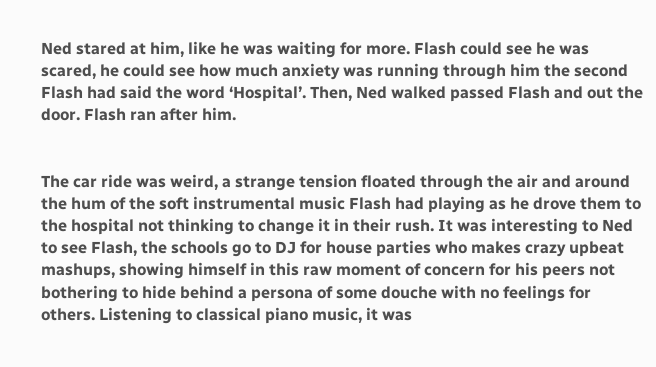Ned stared at him, like he was waiting for more. Flash could see he was scared, he could see how much anxiety was running through him the second Flash had said the word ‘Hospital’. Then, Ned walked passed Flash and out the door. Flash ran after him.


The car ride was weird, a strange tension floated through the air and around the hum of the soft instrumental music Flash had playing as he drove them to the hospital not thinking to change it in their rush. It was interesting to Ned to see Flash, the schools go to DJ for house parties who makes crazy upbeat mashups, showing himself in this raw moment of concern for his peers not bothering to hide behind a persona of some douche with no feelings for others. Listening to classical piano music, it was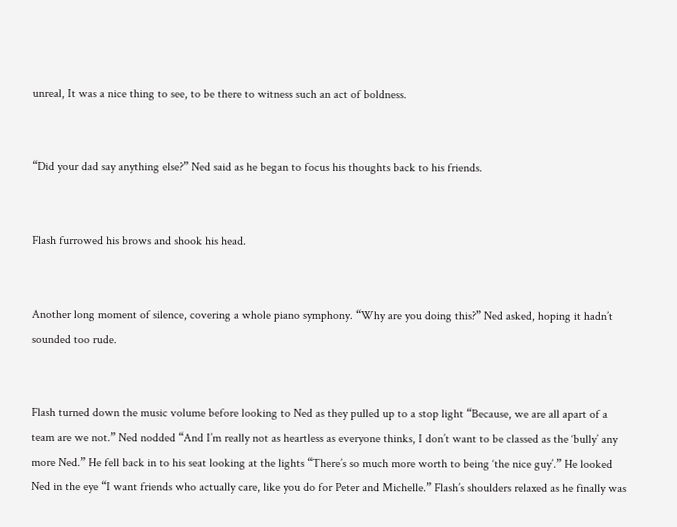unreal, It was a nice thing to see, to be there to witness such an act of boldness.


“Did your dad say anything else?” Ned said as he began to focus his thoughts back to his friends.


Flash furrowed his brows and shook his head.


Another long moment of silence, covering a whole piano symphony. “Why are you doing this?” Ned asked, hoping it hadn’t sounded too rude.


Flash turned down the music volume before looking to Ned as they pulled up to a stop light “Because, we are all apart of a team are we not.” Ned nodded “And I’m really not as heartless as everyone thinks, I don’t want to be classed as the ‘bully’ any more Ned.” He fell back in to his seat looking at the lights “There’s so much more worth to being ‘the nice guy’.” He looked Ned in the eye “I want friends who actually care, like you do for Peter and Michelle.” Flash’s shoulders relaxed as he finally was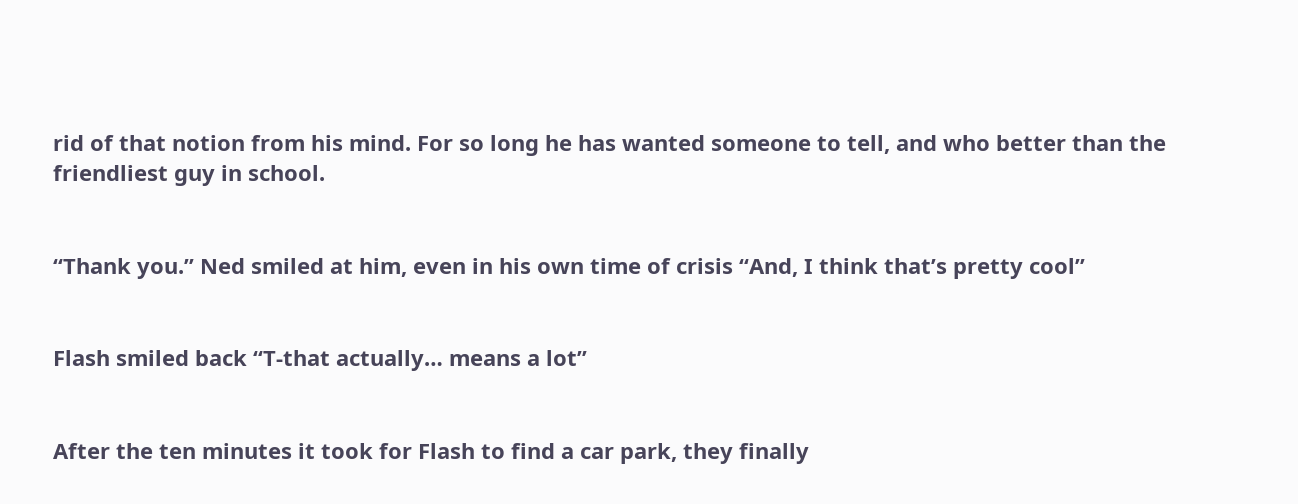rid of that notion from his mind. For so long he has wanted someone to tell, and who better than the friendliest guy in school.


“Thank you.” Ned smiled at him, even in his own time of crisis “And, I think that’s pretty cool”


Flash smiled back “T-that actually… means a lot”


After the ten minutes it took for Flash to find a car park, they finally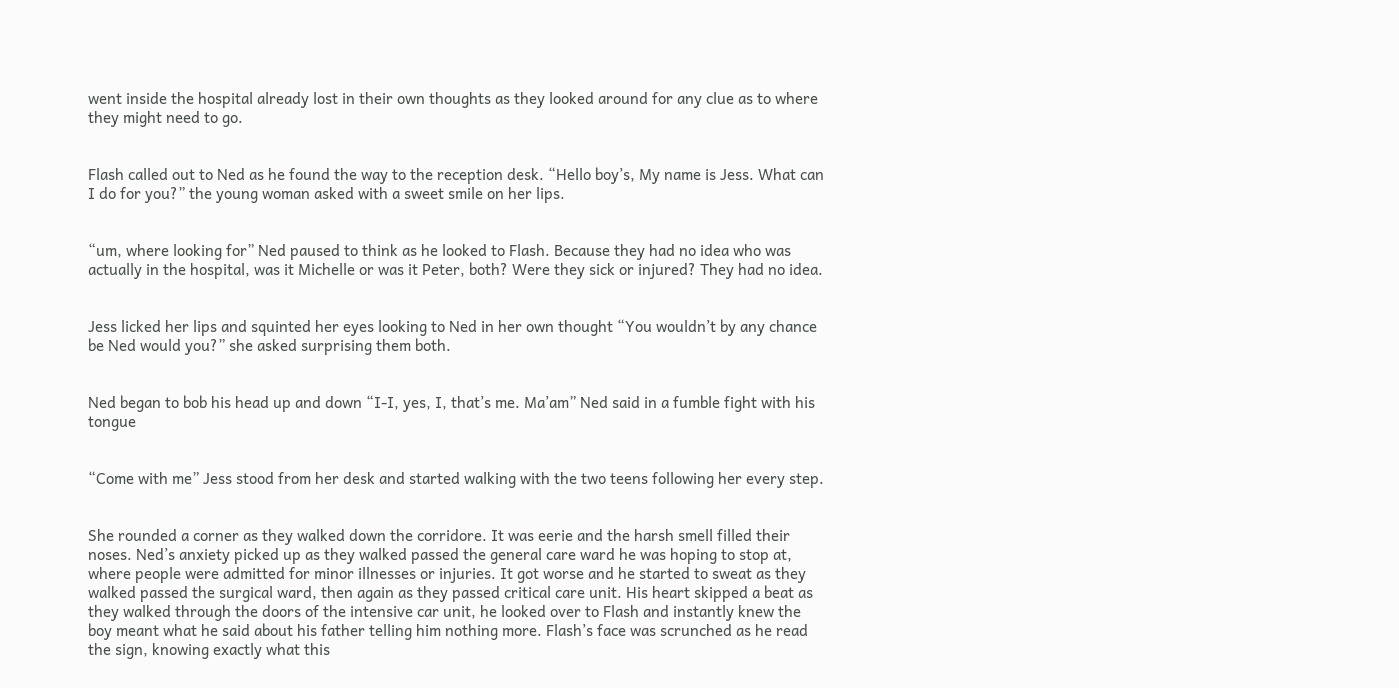went inside the hospital already lost in their own thoughts as they looked around for any clue as to where they might need to go.


Flash called out to Ned as he found the way to the reception desk. “Hello boy’s, My name is Jess. What can I do for you?” the young woman asked with a sweet smile on her lips.


“um, where looking for” Ned paused to think as he looked to Flash. Because they had no idea who was actually in the hospital, was it Michelle or was it Peter, both? Were they sick or injured? They had no idea.


Jess licked her lips and squinted her eyes looking to Ned in her own thought “You wouldn’t by any chance be Ned would you?” she asked surprising them both.


Ned began to bob his head up and down “I-I, yes, I, that’s me. Ma’am” Ned said in a fumble fight with his tongue


“Come with me” Jess stood from her desk and started walking with the two teens following her every step.


She rounded a corner as they walked down the corridore. It was eerie and the harsh smell filled their noses. Ned’s anxiety picked up as they walked passed the general care ward he was hoping to stop at, where people were admitted for minor illnesses or injuries. It got worse and he started to sweat as they walked passed the surgical ward, then again as they passed critical care unit. His heart skipped a beat as they walked through the doors of the intensive car unit, he looked over to Flash and instantly knew the boy meant what he said about his father telling him nothing more. Flash’s face was scrunched as he read the sign, knowing exactly what this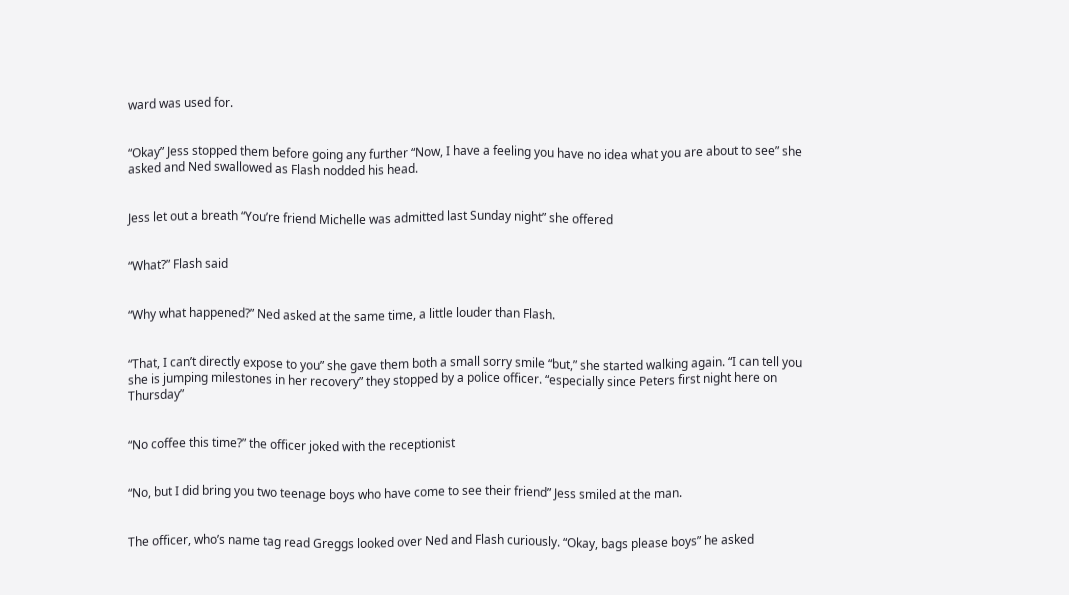ward was used for.


“Okay” Jess stopped them before going any further “Now, I have a feeling you have no idea what you are about to see” she asked and Ned swallowed as Flash nodded his head.


Jess let out a breath “You’re friend Michelle was admitted last Sunday night” she offered


“What?” Flash said


“Why what happened?” Ned asked at the same time, a little louder than Flash.


“That, I can’t directly expose to you” she gave them both a small sorry smile “but,” she started walking again. “I can tell you she is jumping milestones in her recovery” they stopped by a police officer. “especially since Peters first night here on Thursday”


“No coffee this time?” the officer joked with the receptionist


“No, but I did bring you two teenage boys who have come to see their friend” Jess smiled at the man.


The officer, who’s name tag read Greggs looked over Ned and Flash curiously. “Okay, bags please boys” he asked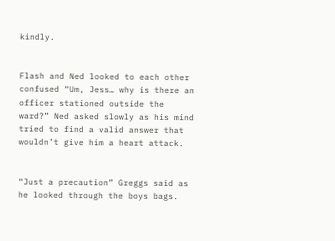kindly.


Flash and Ned looked to each other confused “Um, Jess… why is there an officer stationed outside the ward?” Ned asked slowly as his mind tried to find a valid answer that wouldn’t give him a heart attack.


“Just a precaution” Greggs said as he looked through the boys bags.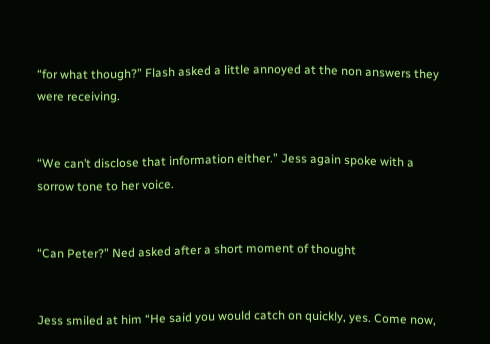“for what though?” Flash asked a little annoyed at the non answers they were receiving.


“We can’t disclose that information either.” Jess again spoke with a sorrow tone to her voice.


“Can Peter?” Ned asked after a short moment of thought


Jess smiled at him “He said you would catch on quickly, yes. Come now,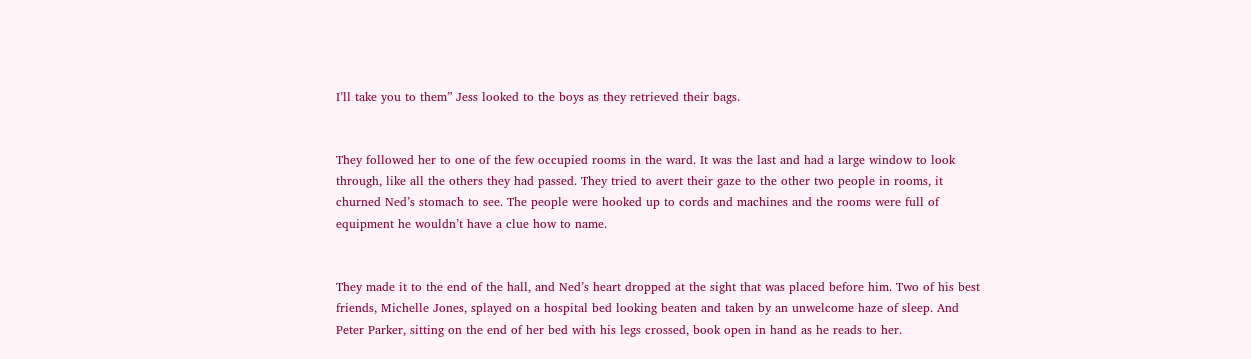I’ll take you to them” Jess looked to the boys as they retrieved their bags.


They followed her to one of the few occupied rooms in the ward. It was the last and had a large window to look through, like all the others they had passed. They tried to avert their gaze to the other two people in rooms, it churned Ned’s stomach to see. The people were hooked up to cords and machines and the rooms were full of equipment he wouldn’t have a clue how to name.


They made it to the end of the hall, and Ned’s heart dropped at the sight that was placed before him. Two of his best friends, Michelle Jones, splayed on a hospital bed looking beaten and taken by an unwelcome haze of sleep. And Peter Parker, sitting on the end of her bed with his legs crossed, book open in hand as he reads to her.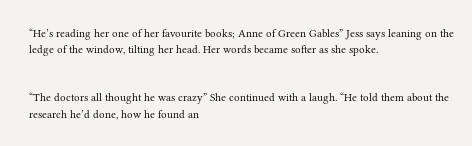“He’s reading her one of her favourite books; Anne of Green Gables” Jess says leaning on the ledge of the window, tilting her head. Her words became softer as she spoke.


“The doctors all thought he was crazy” She continued with a laugh. “He told them about the research he’d done, how he found an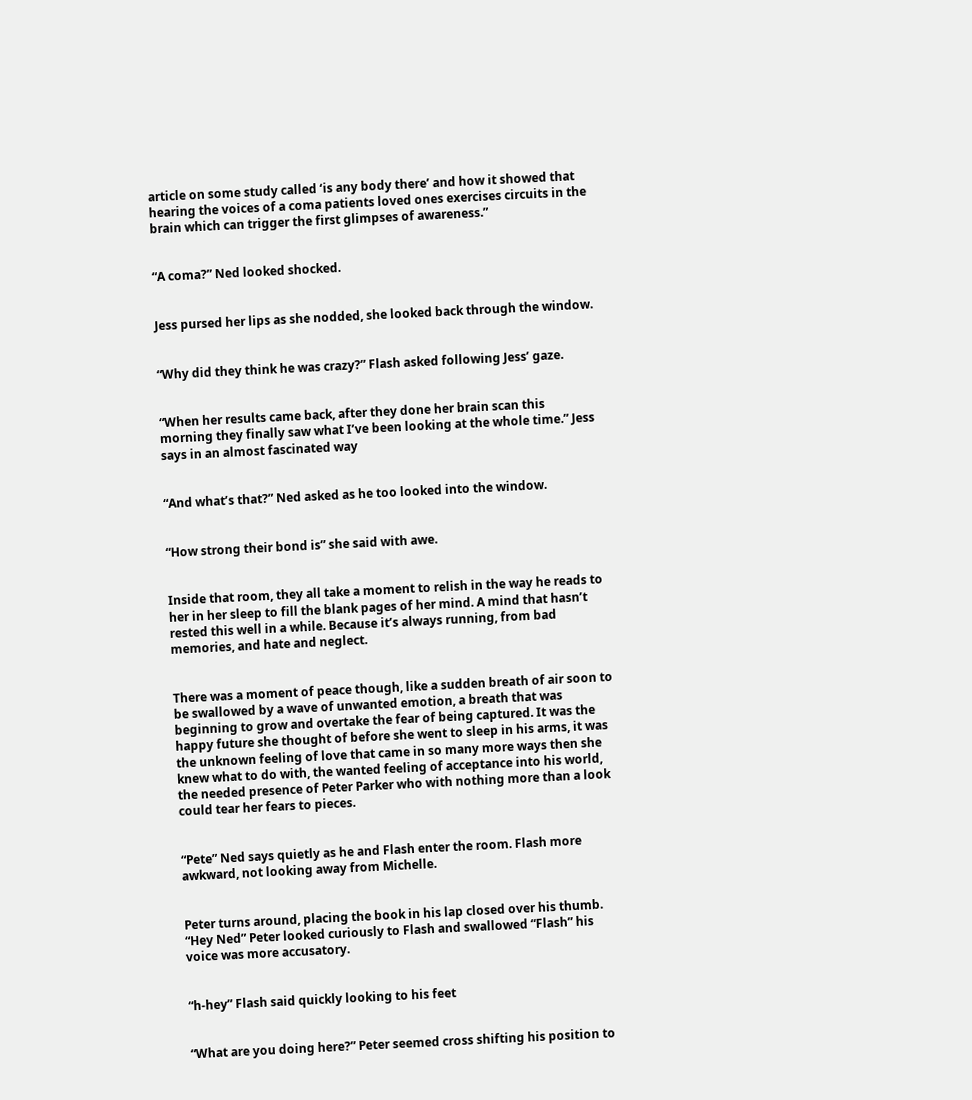article on some study called ‘is any body there’ and how it showed that hearing the voices of a coma patients loved ones exercises circuits in the brain which can trigger the first glimpses of awareness.”


“A coma?” Ned looked shocked.


Jess pursed her lips as she nodded, she looked back through the window.


“Why did they think he was crazy?” Flash asked following Jess’ gaze.


“When her results came back, after they done her brain scan this morning they finally saw what I’ve been looking at the whole time.” Jess says in an almost fascinated way


“And what’s that?” Ned asked as he too looked into the window.


“How strong their bond is” she said with awe.


Inside that room, they all take a moment to relish in the way he reads to her in her sleep to fill the blank pages of her mind. A mind that hasn’t rested this well in a while. Because it’s always running, from bad memories, and hate and neglect.


There was a moment of peace though, like a sudden breath of air soon to be swallowed by a wave of unwanted emotion, a breath that was beginning to grow and overtake the fear of being captured. It was the happy future she thought of before she went to sleep in his arms, it was the unknown feeling of love that came in so many more ways then she knew what to do with, the wanted feeling of acceptance into his world, the needed presence of Peter Parker who with nothing more than a look could tear her fears to pieces.


“Pete” Ned says quietly as he and Flash enter the room. Flash more awkward, not looking away from Michelle.


Peter turns around, placing the book in his lap closed over his thumb. “Hey Ned” Peter looked curiously to Flash and swallowed “Flash” his voice was more accusatory.


“h-hey” Flash said quickly looking to his feet


“What are you doing here?” Peter seemed cross shifting his position to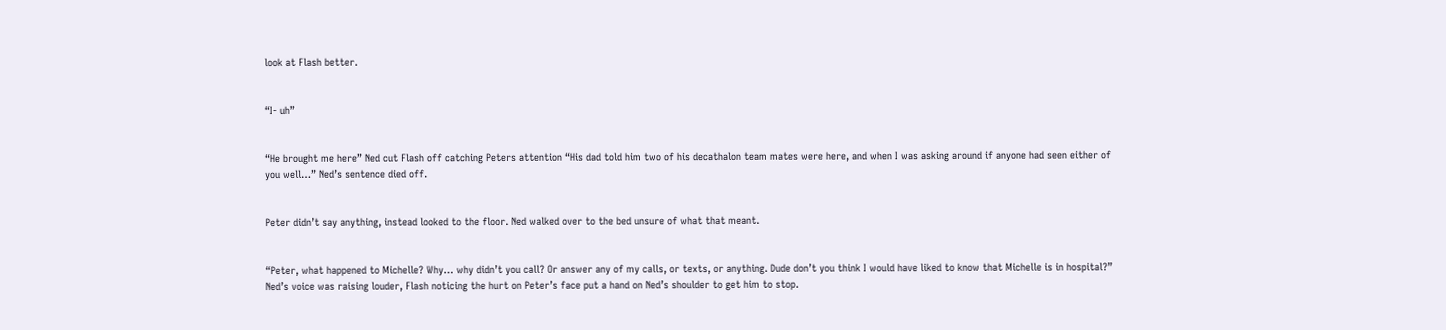look at Flash better.


“I- uh”


“He brought me here” Ned cut Flash off catching Peters attention “His dad told him two of his decathalon team mates were here, and when I was asking around if anyone had seen either of you well…” Ned’s sentence died off.


Peter didn’t say anything, instead looked to the floor. Ned walked over to the bed unsure of what that meant.


“Peter, what happened to Michelle? Why… why didn’t you call? Or answer any of my calls, or texts, or anything. Dude don’t you think I would have liked to know that Michelle is in hospital?” Ned’s voice was raising louder, Flash noticing the hurt on Peter’s face put a hand on Ned’s shoulder to get him to stop.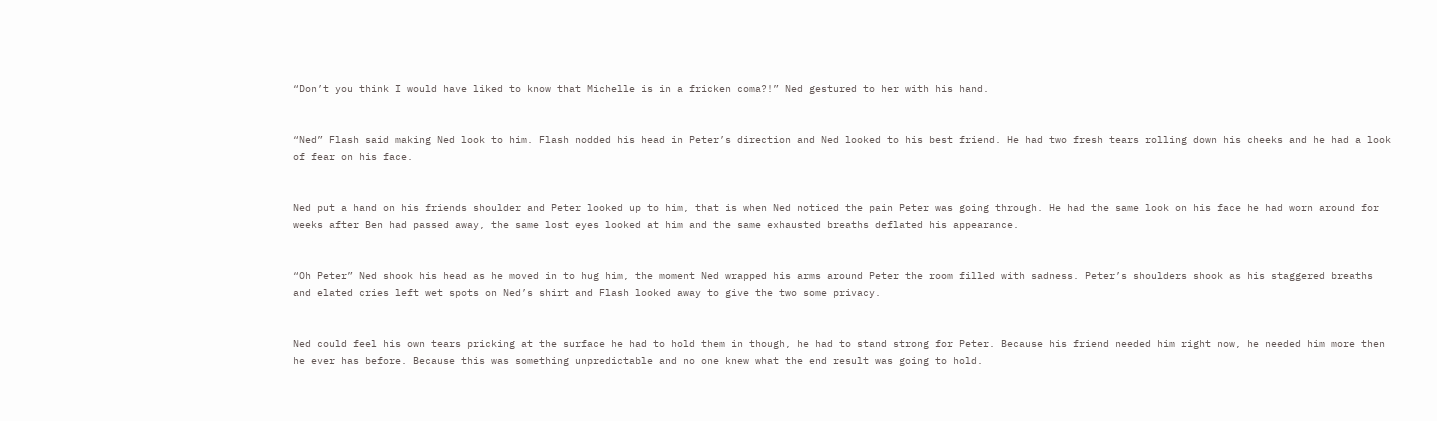“Don’t you think I would have liked to know that Michelle is in a fricken coma?!” Ned gestured to her with his hand.


“Ned” Flash said making Ned look to him. Flash nodded his head in Peter’s direction and Ned looked to his best friend. He had two fresh tears rolling down his cheeks and he had a look of fear on his face.


Ned put a hand on his friends shoulder and Peter looked up to him, that is when Ned noticed the pain Peter was going through. He had the same look on his face he had worn around for weeks after Ben had passed away, the same lost eyes looked at him and the same exhausted breaths deflated his appearance.


“Oh Peter” Ned shook his head as he moved in to hug him, the moment Ned wrapped his arms around Peter the room filled with sadness. Peter’s shoulders shook as his staggered breaths and elated cries left wet spots on Ned’s shirt and Flash looked away to give the two some privacy.


Ned could feel his own tears pricking at the surface he had to hold them in though, he had to stand strong for Peter. Because his friend needed him right now, he needed him more then he ever has before. Because this was something unpredictable and no one knew what the end result was going to hold.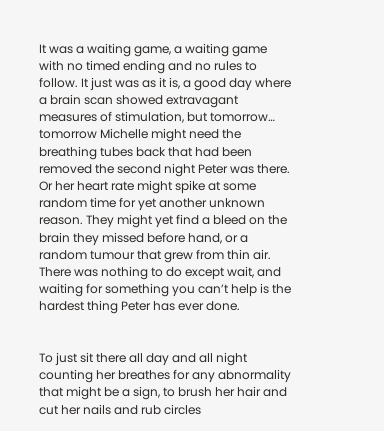It was a waiting game, a waiting game with no timed ending and no rules to follow. It just was as it is, a good day where a brain scan showed extravagant measures of stimulation, but tomorrow… tomorrow Michelle might need the breathing tubes back that had been removed the second night Peter was there. Or her heart rate might spike at some random time for yet another unknown reason. They might yet find a bleed on the brain they missed before hand, or a random tumour that grew from thin air. There was nothing to do except wait, and waiting for something you can’t help is the hardest thing Peter has ever done.


To just sit there all day and all night counting her breathes for any abnormality that might be a sign, to brush her hair and cut her nails and rub circles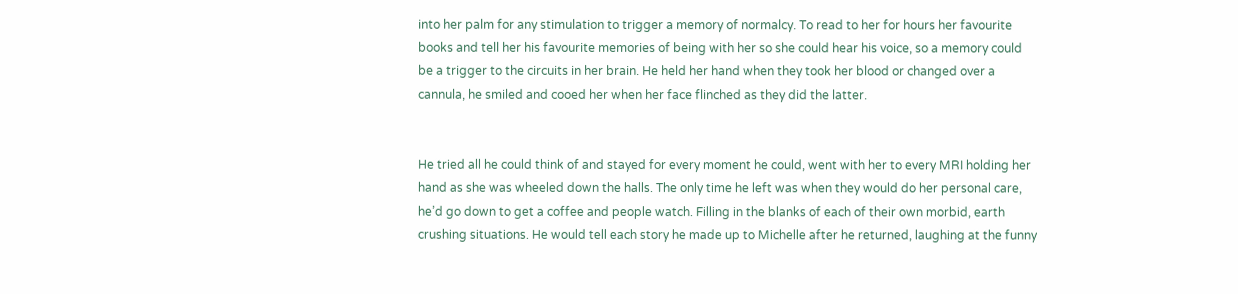into her palm for any stimulation to trigger a memory of normalcy. To read to her for hours her favourite books and tell her his favourite memories of being with her so she could hear his voice, so a memory could be a trigger to the circuits in her brain. He held her hand when they took her blood or changed over a cannula, he smiled and cooed her when her face flinched as they did the latter.


He tried all he could think of and stayed for every moment he could, went with her to every MRI holding her hand as she was wheeled down the halls. The only time he left was when they would do her personal care, he’d go down to get a coffee and people watch. Filling in the blanks of each of their own morbid, earth crushing situations. He would tell each story he made up to Michelle after he returned, laughing at the funny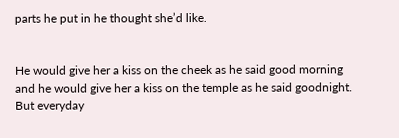parts he put in he thought she’d like.


He would give her a kiss on the cheek as he said good morning and he would give her a kiss on the temple as he said goodnight. But everyday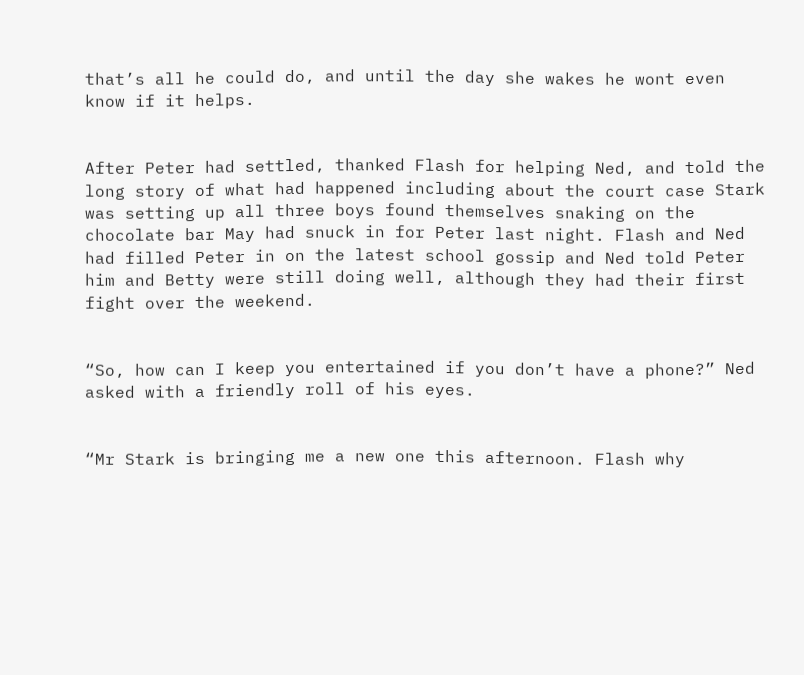that’s all he could do, and until the day she wakes he wont even know if it helps.


After Peter had settled, thanked Flash for helping Ned, and told the long story of what had happened including about the court case Stark was setting up all three boys found themselves snaking on the chocolate bar May had snuck in for Peter last night. Flash and Ned had filled Peter in on the latest school gossip and Ned told Peter him and Betty were still doing well, although they had their first fight over the weekend.


“So, how can I keep you entertained if you don’t have a phone?” Ned asked with a friendly roll of his eyes.


“Mr Stark is bringing me a new one this afternoon. Flash why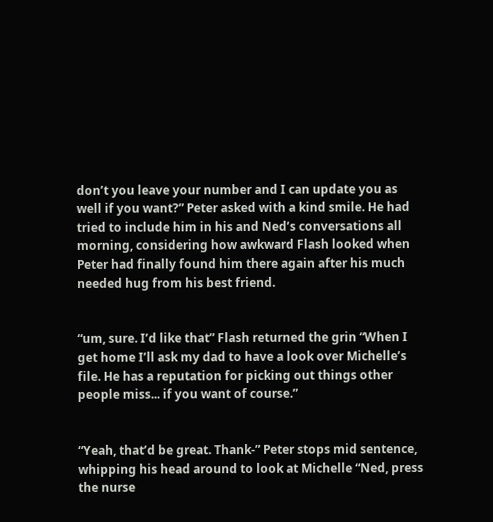don’t you leave your number and I can update you as well if you want?” Peter asked with a kind smile. He had tried to include him in his and Ned’s conversations all morning, considering how awkward Flash looked when Peter had finally found him there again after his much needed hug from his best friend.


“um, sure. I’d like that” Flash returned the grin “When I get home I’ll ask my dad to have a look over Michelle’s file. He has a reputation for picking out things other people miss... if you want of course.”


“Yeah, that’d be great. Thank-” Peter stops mid sentence, whipping his head around to look at Michelle “Ned, press the nurse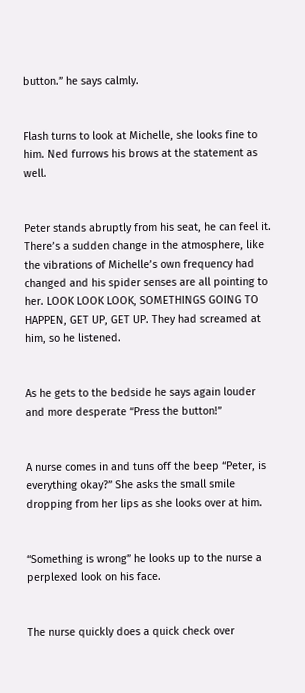button.” he says calmly.


Flash turns to look at Michelle, she looks fine to him. Ned furrows his brows at the statement as well.


Peter stands abruptly from his seat, he can feel it. There’s a sudden change in the atmosphere, like the vibrations of Michelle’s own frequency had changed and his spider senses are all pointing to her. LOOK LOOK LOOK, SOMETHINGS GOING TO HAPPEN, GET UP, GET UP. They had screamed at him, so he listened.


As he gets to the bedside he says again louder and more desperate “Press the button!”


A nurse comes in and tuns off the beep “Peter, is everything okay?” She asks the small smile dropping from her lips as she looks over at him.


“Something is wrong” he looks up to the nurse a perplexed look on his face.


The nurse quickly does a quick check over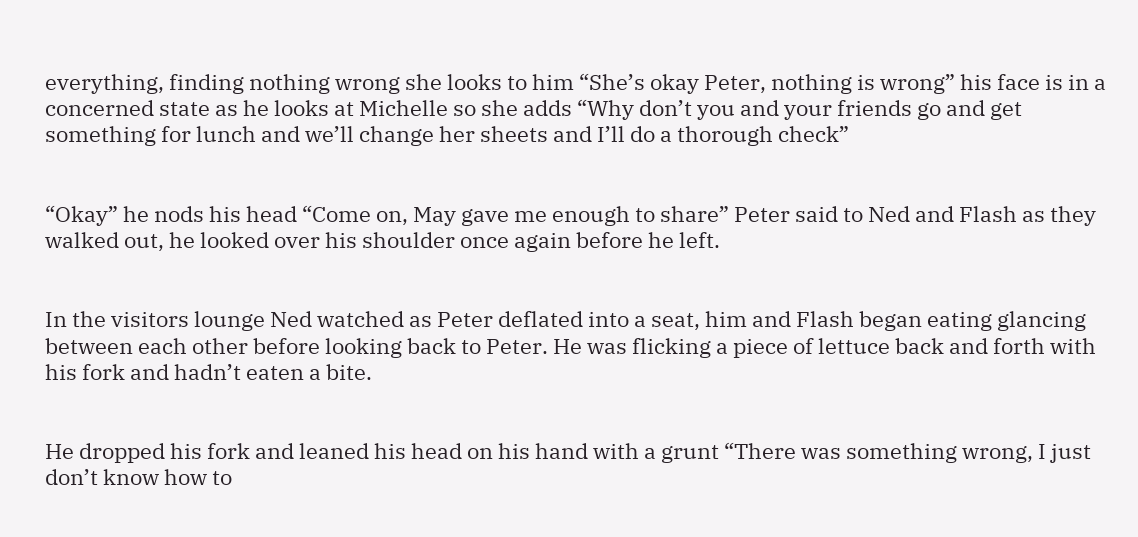everything, finding nothing wrong she looks to him “She’s okay Peter, nothing is wrong” his face is in a concerned state as he looks at Michelle so she adds “Why don’t you and your friends go and get something for lunch and we’ll change her sheets and I’ll do a thorough check”


“Okay” he nods his head “Come on, May gave me enough to share” Peter said to Ned and Flash as they walked out, he looked over his shoulder once again before he left.


In the visitors lounge Ned watched as Peter deflated into a seat, him and Flash began eating glancing between each other before looking back to Peter. He was flicking a piece of lettuce back and forth with his fork and hadn’t eaten a bite.


He dropped his fork and leaned his head on his hand with a grunt “There was something wrong, I just don’t know how to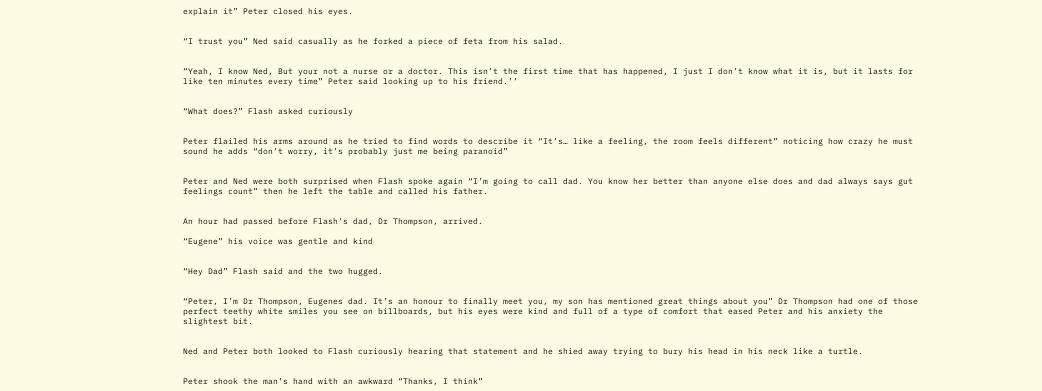explain it” Peter closed his eyes.


“I trust you” Ned said casually as he forked a piece of feta from his salad.


“Yeah, I know Ned, But your not a nurse or a doctor. This isn’t the first time that has happened, I just I don’t know what it is, but it lasts for like ten minutes every time” Peter said looking up to his friend.’’


“What does?” Flash asked curiously


Peter flailed his arms around as he tried to find words to describe it “It’s… like a feeling, the room feels different” noticing how crazy he must sound he adds “don’t worry, it’s probably just me being paranoid”


Peter and Ned were both surprised when Flash spoke again “I’m going to call dad. You know her better than anyone else does and dad always says gut feelings count” then he left the table and called his father.


An hour had passed before Flash’s dad, Dr Thompson, arrived.

“Eugene” his voice was gentle and kind


“Hey Dad” Flash said and the two hugged.


“Peter, I’m Dr Thompson, Eugenes dad. It’s an honour to finally meet you, my son has mentioned great things about you” Dr Thompson had one of those perfect teethy white smiles you see on billboards, but his eyes were kind and full of a type of comfort that eased Peter and his anxiety the slightest bit.


Ned and Peter both looked to Flash curiously hearing that statement and he shied away trying to bury his head in his neck like a turtle.


Peter shook the man’s hand with an awkward “Thanks, I think”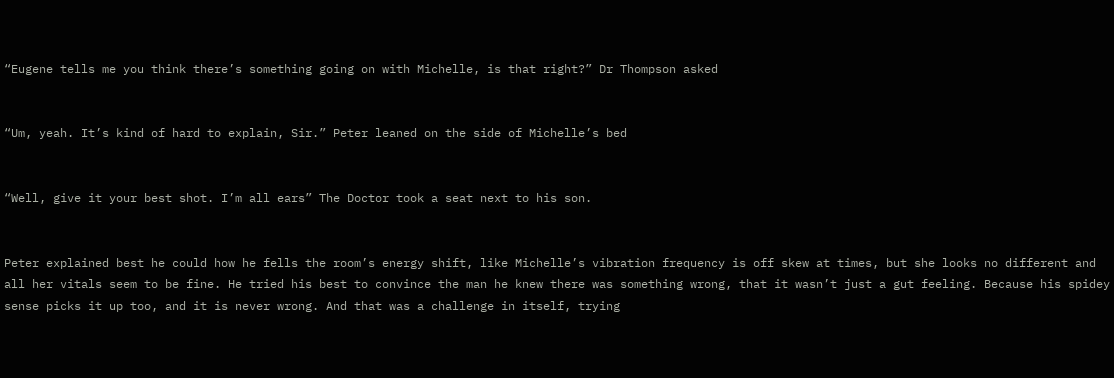“Eugene tells me you think there’s something going on with Michelle, is that right?” Dr Thompson asked


“Um, yeah. It’s kind of hard to explain, Sir.” Peter leaned on the side of Michelle’s bed


“Well, give it your best shot. I’m all ears” The Doctor took a seat next to his son.


Peter explained best he could how he fells the room’s energy shift, like Michelle’s vibration frequency is off skew at times, but she looks no different and all her vitals seem to be fine. He tried his best to convince the man he knew there was something wrong, that it wasn’t just a gut feeling. Because his spidey sense picks it up too, and it is never wrong. And that was a challenge in itself, trying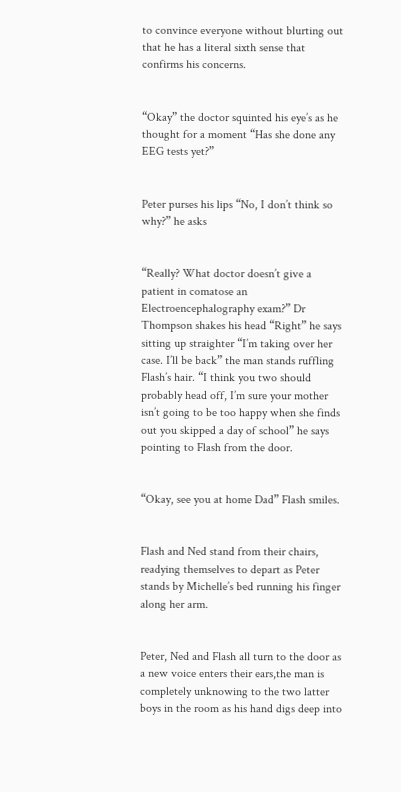to convince everyone without blurting out that he has a literal sixth sense that confirms his concerns.


“Okay” the doctor squinted his eye’s as he thought for a moment “Has she done any EEG tests yet?”


Peter purses his lips “No, I don’t think so why?” he asks


“Really? What doctor doesn’t give a patient in comatose an Electroencephalography exam?” Dr Thompson shakes his head “Right” he says sitting up straighter “I’m taking over her case. I’ll be back” the man stands ruffling Flash’s hair. “I think you two should probably head off, I’m sure your mother isn’t going to be too happy when she finds out you skipped a day of school” he says pointing to Flash from the door.


“Okay, see you at home Dad” Flash smiles.


Flash and Ned stand from their chairs, readying themselves to depart as Peter stands by Michelle’s bed running his finger along her arm.


Peter, Ned and Flash all turn to the door as a new voice enters their ears,the man is completely unknowing to the two latter boys in the room as his hand digs deep into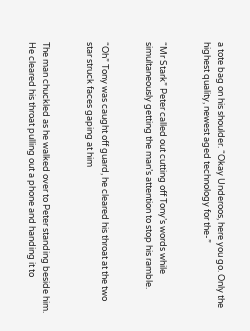a tote bag on his shoulder. “Okay Underoos, here you go. Only the highest quality, newest aged technology for the-”


“Mr Stark” Peter called out cutting off Tony’s words while simultaneously getting the man’s attention to stop his ramble.


“Oh” Tony was caught off guard, he cleared his throat at the two star struck faces gaping at him


The man chuckled as he walked over to Peter standing beside him. He cleared his throat pulling out a phone and handing it to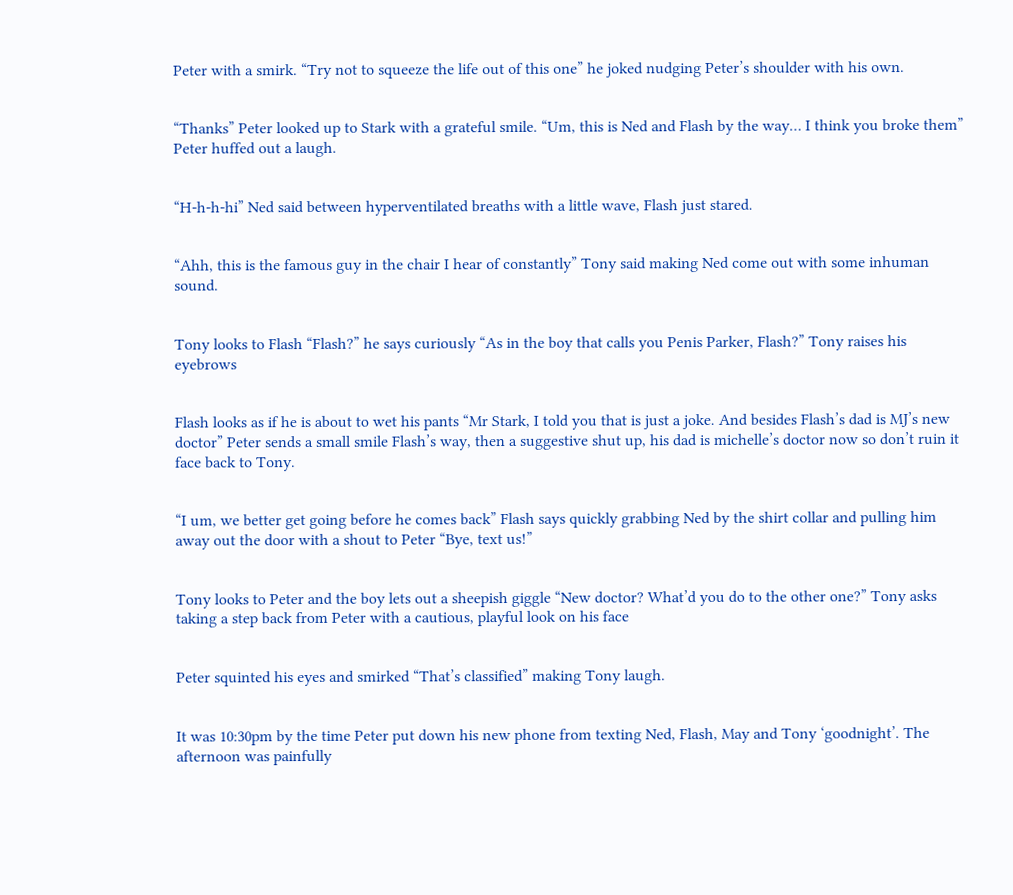Peter with a smirk. “Try not to squeeze the life out of this one” he joked nudging Peter’s shoulder with his own.


“Thanks” Peter looked up to Stark with a grateful smile. “Um, this is Ned and Flash by the way… I think you broke them” Peter huffed out a laugh.


“H-h-h-hi” Ned said between hyperventilated breaths with a little wave, Flash just stared.


“Ahh, this is the famous guy in the chair I hear of constantly” Tony said making Ned come out with some inhuman sound.


Tony looks to Flash “Flash?” he says curiously “As in the boy that calls you Penis Parker, Flash?” Tony raises his eyebrows


Flash looks as if he is about to wet his pants “Mr Stark, I told you that is just a joke. And besides Flash’s dad is MJ’s new doctor” Peter sends a small smile Flash’s way, then a suggestive shut up, his dad is michelle’s doctor now so don’t ruin it face back to Tony.


“I um, we better get going before he comes back” Flash says quickly grabbing Ned by the shirt collar and pulling him away out the door with a shout to Peter “Bye, text us!”


Tony looks to Peter and the boy lets out a sheepish giggle “New doctor? What’d you do to the other one?” Tony asks taking a step back from Peter with a cautious, playful look on his face


Peter squinted his eyes and smirked “That’s classified” making Tony laugh.


It was 10:30pm by the time Peter put down his new phone from texting Ned, Flash, May and Tony ‘goodnight’. The afternoon was painfully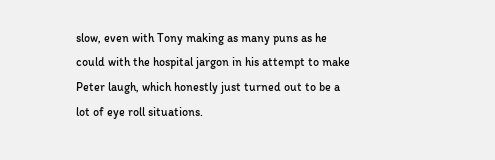slow, even with Tony making as many puns as he could with the hospital jargon in his attempt to make Peter laugh, which honestly just turned out to be a lot of eye roll situations.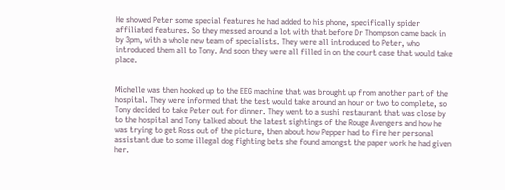He showed Peter some special features he had added to his phone, specifically spider affiliated features. So they messed around a lot with that before Dr Thompson came back in by 3pm, with a whole new team of specialists. They were all introduced to Peter, who introduced them all to Tony. And soon they were all filled in on the court case that would take place.


Michelle was then hooked up to the EEG machine that was brought up from another part of the hospital. They were informed that the test would take around an hour or two to complete, so Tony decided to take Peter out for dinner. They went to a sushi restaurant that was close by to the hospital and Tony talked about the latest sightings of the Rouge Avengers and how he was trying to get Ross out of the picture, then about how Pepper had to fire her personal assistant due to some illegal dog fighting bets she found amongst the paper work he had given her.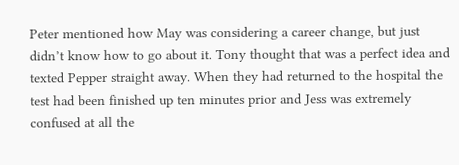Peter mentioned how May was considering a career change, but just didn’t know how to go about it. Tony thought that was a perfect idea and texted Pepper straight away. When they had returned to the hospital the test had been finished up ten minutes prior and Jess was extremely confused at all the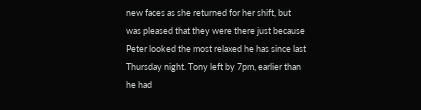new faces as she returned for her shift, but was pleased that they were there just because Peter looked the most relaxed he has since last Thursday night. Tony left by 7pm, earlier than he had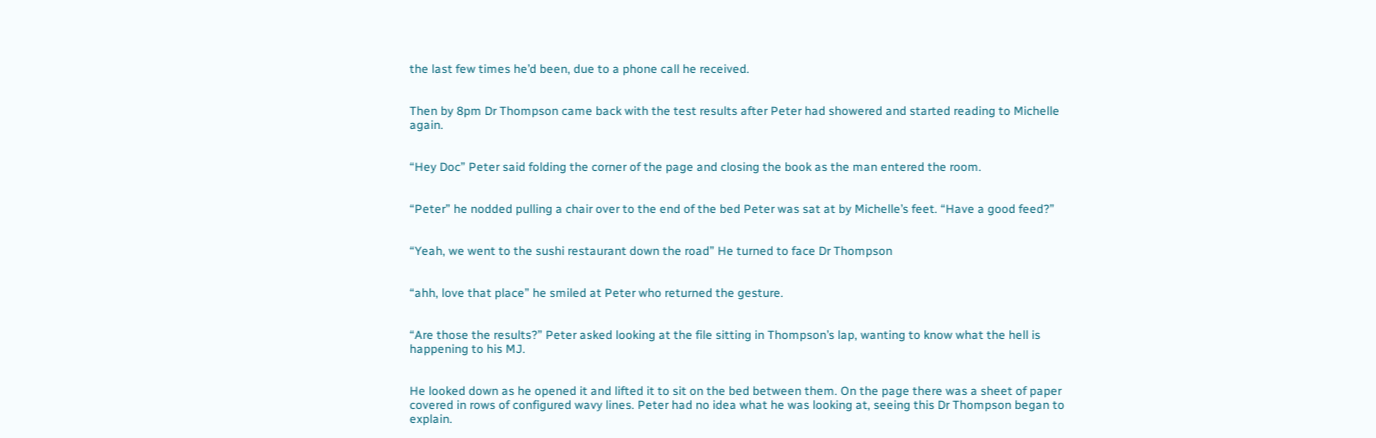the last few times he’d been, due to a phone call he received.


Then by 8pm Dr Thompson came back with the test results after Peter had showered and started reading to Michelle again.


“Hey Doc” Peter said folding the corner of the page and closing the book as the man entered the room.


“Peter” he nodded pulling a chair over to the end of the bed Peter was sat at by Michelle’s feet. “Have a good feed?”


“Yeah, we went to the sushi restaurant down the road” He turned to face Dr Thompson


“ahh, love that place” he smiled at Peter who returned the gesture.


“Are those the results?” Peter asked looking at the file sitting in Thompson’s lap, wanting to know what the hell is happening to his MJ.


He looked down as he opened it and lifted it to sit on the bed between them. On the page there was a sheet of paper covered in rows of configured wavy lines. Peter had no idea what he was looking at, seeing this Dr Thompson began to explain.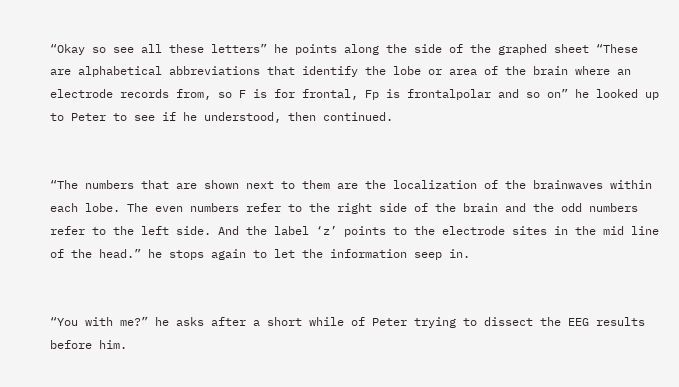“Okay so see all these letters” he points along the side of the graphed sheet “These are alphabetical abbreviations that identify the lobe or area of the brain where an electrode records from, so F is for frontal, Fp is frontalpolar and so on” he looked up to Peter to see if he understood, then continued.


“The numbers that are shown next to them are the localization of the brainwaves within each lobe. The even numbers refer to the right side of the brain and the odd numbers refer to the left side. And the label ‘z’ points to the electrode sites in the mid line of the head.” he stops again to let the information seep in.


“You with me?” he asks after a short while of Peter trying to dissect the EEG results before him.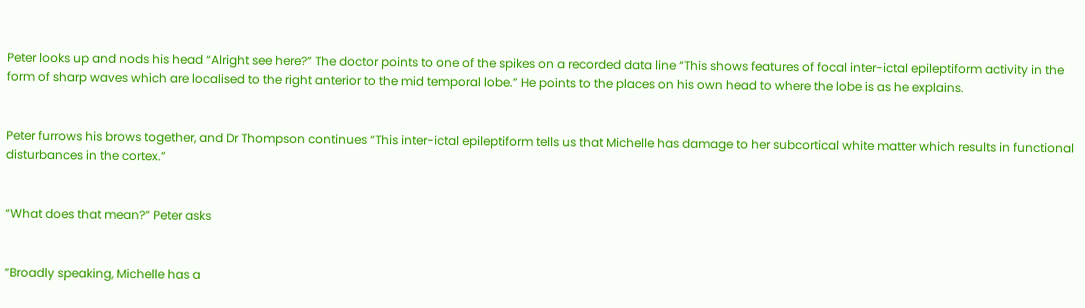Peter looks up and nods his head “Alright see here?” The doctor points to one of the spikes on a recorded data line “This shows features of focal inter-ictal epileptiform activity in the form of sharp waves which are localised to the right anterior to the mid temporal lobe.” He points to the places on his own head to where the lobe is as he explains.


Peter furrows his brows together, and Dr Thompson continues “This inter-ictal epileptiform tells us that Michelle has damage to her subcortical white matter which results in functional disturbances in the cortex.”


“What does that mean?” Peter asks


“Broadly speaking, Michelle has a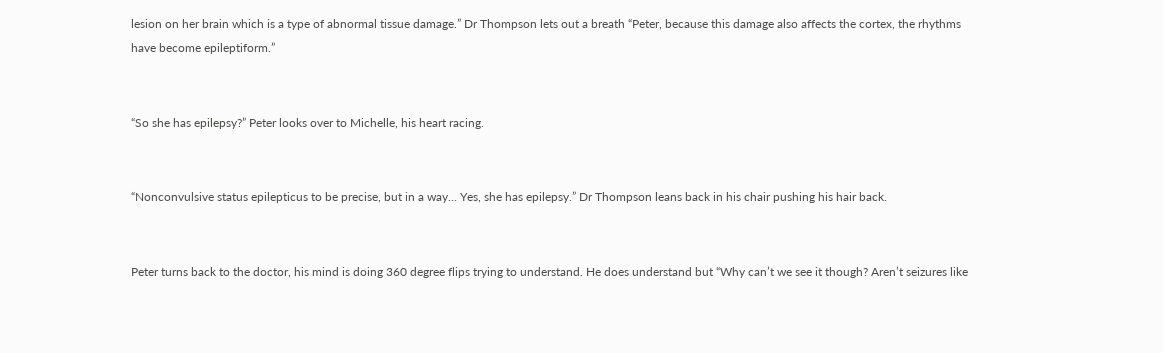lesion on her brain which is a type of abnormal tissue damage.” Dr Thompson lets out a breath “Peter, because this damage also affects the cortex, the rhythms have become epileptiform.”


“So she has epilepsy?” Peter looks over to Michelle, his heart racing.


“Nonconvulsive status epilepticus to be precise, but in a way… Yes, she has epilepsy.” Dr Thompson leans back in his chair pushing his hair back.


Peter turns back to the doctor, his mind is doing 360 degree flips trying to understand. He does understand but “Why can’t we see it though? Aren’t seizures like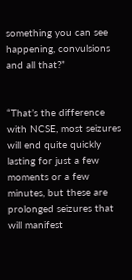something you can see happening, convulsions and all that?”


“That’s the difference with NCSE, most seizures will end quite quickly lasting for just a few moments or a few minutes, but these are prolonged seizures that will manifest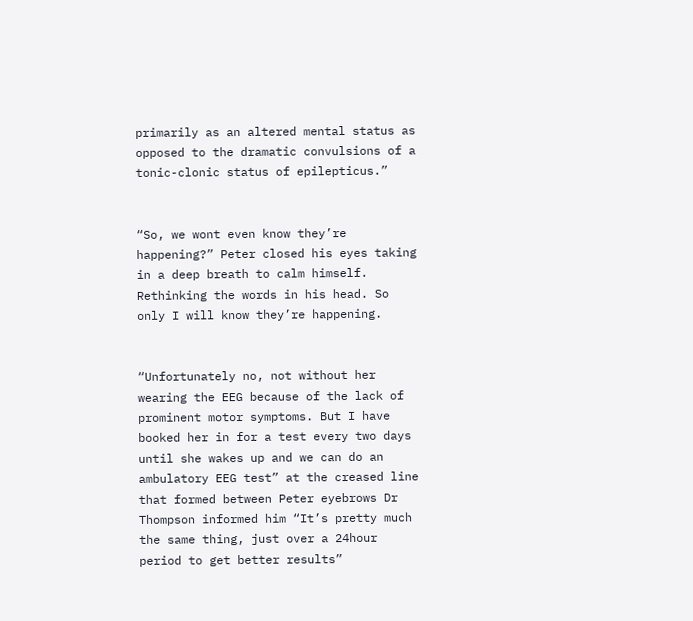primarily as an altered mental status as opposed to the dramatic convulsions of a tonic-clonic status of epilepticus.”


“So, we wont even know they’re happening?” Peter closed his eyes taking in a deep breath to calm himself. Rethinking the words in his head. So only I will know they’re happening.


“Unfortunately no, not without her wearing the EEG because of the lack of prominent motor symptoms. But I have booked her in for a test every two days until she wakes up and we can do an ambulatory EEG test” at the creased line that formed between Peter eyebrows Dr Thompson informed him “It’s pretty much the same thing, just over a 24hour period to get better results”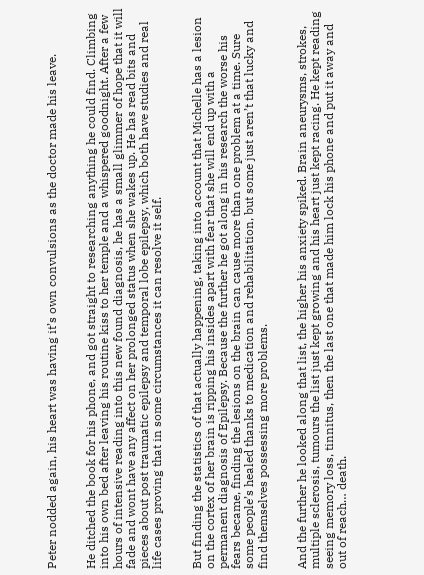Peter nodded again, his heart was having it’s own convulsions as the doctor made his leave.


He ditched the book for his phone, and got straight to researching anything he could find. Climbing into his own bed after leaving his routine kiss to her temple and a whispered goodnight. After a few hours of intensive reading into this new found diagnosis, he has a small glimmer of hope that it will fade and wont have any affect on her prolonged status when she wakes up. He has read bits and pieces about post traumatic epilepsy and temporal lobe epilepsy, which both have studies and real life cases proving that in some circumstances it can resolve it self.


But finding the statistics of that actually happening, taking into account that Michelle has a lesion on the cortex of her brain is ripping his insides apart with fear that she will end up with a permanent diagnosis of Epilepsy. Because the further he got along in his research the worse his fears became, finding the lesions on the brain can cause more than one problem at a time. Sure some people’s healed thanks to medication and rehabilitation, but some just aren’t that lucky and find themselves possessing more problems.


And the further he looked along that list, the higher his anxiety spiked. Brain aneurysms, strokes, multiple sclerosis, tumours the list just kept growing and his heart just kept racing. He kept reading seeing memory loss, tinnitus, then the last one that made him lock his phone and put it away and out of reach… death.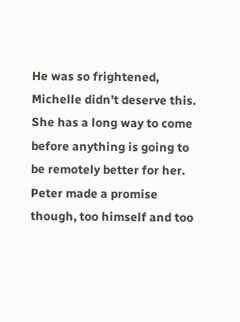He was so frightened, Michelle didn’t deserve this. She has a long way to come before anything is going to be remotely better for her. Peter made a promise though, too himself and too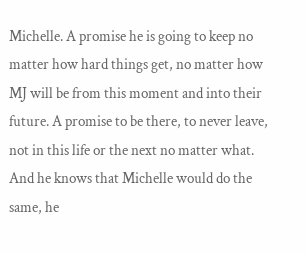Michelle. A promise he is going to keep no matter how hard things get, no matter how MJ will be from this moment and into their future. A promise to be there, to never leave, not in this life or the next no matter what. And he knows that Michelle would do the same, he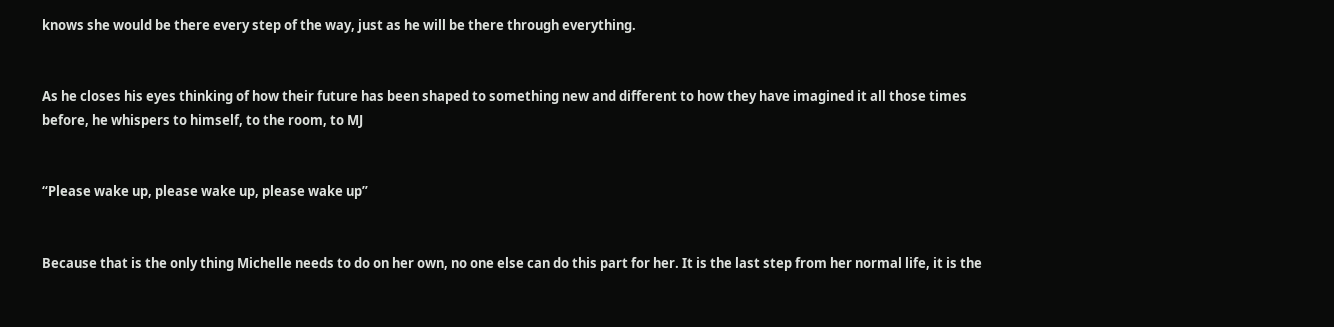knows she would be there every step of the way, just as he will be there through everything.


As he closes his eyes thinking of how their future has been shaped to something new and different to how they have imagined it all those times before, he whispers to himself, to the room, to MJ


“Please wake up, please wake up, please wake up”


Because that is the only thing Michelle needs to do on her own, no one else can do this part for her. It is the last step from her normal life, it is the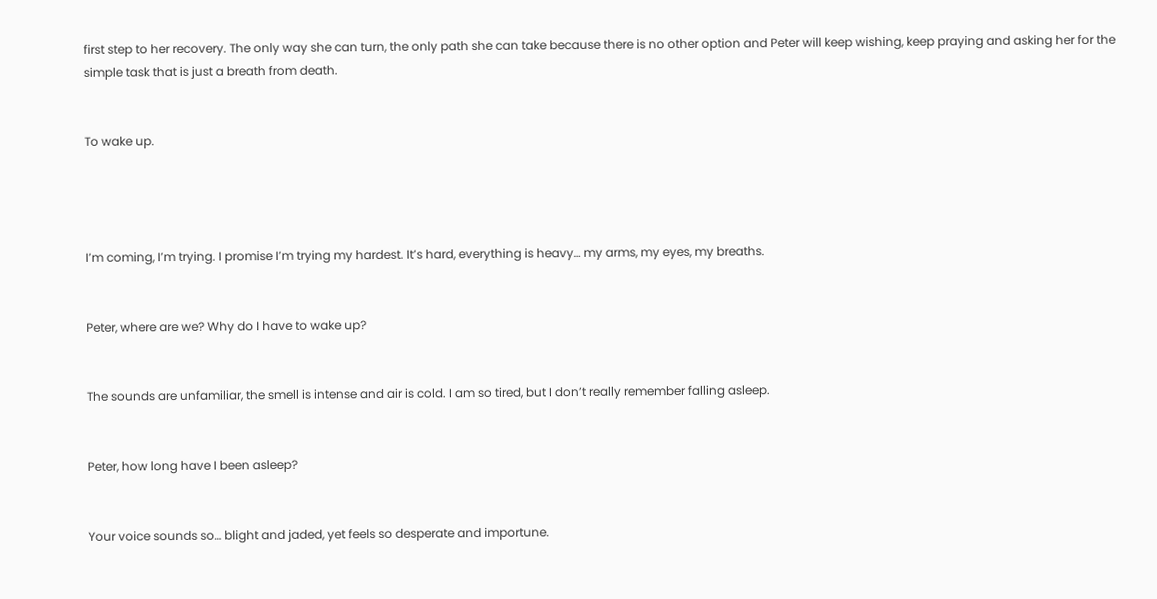first step to her recovery. The only way she can turn, the only path she can take because there is no other option and Peter will keep wishing, keep praying and asking her for the simple task that is just a breath from death.


To wake up.




I’m coming, I’m trying. I promise I’m trying my hardest. It’s hard, everything is heavy… my arms, my eyes, my breaths.


Peter, where are we? Why do I have to wake up?


The sounds are unfamiliar, the smell is intense and air is cold. I am so tired, but I don’t really remember falling asleep.


Peter, how long have I been asleep?


Your voice sounds so… blight and jaded, yet feels so desperate and importune.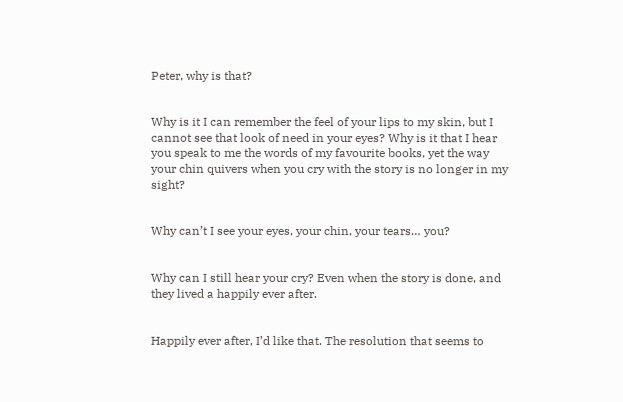Peter, why is that?


Why is it I can remember the feel of your lips to my skin, but I cannot see that look of need in your eyes? Why is it that I hear you speak to me the words of my favourite books, yet the way your chin quivers when you cry with the story is no longer in my sight?


Why can’t I see your eyes, your chin, your tears… you?


Why can I still hear your cry? Even when the story is done, and they lived a happily ever after.


Happily ever after, I’d like that. The resolution that seems to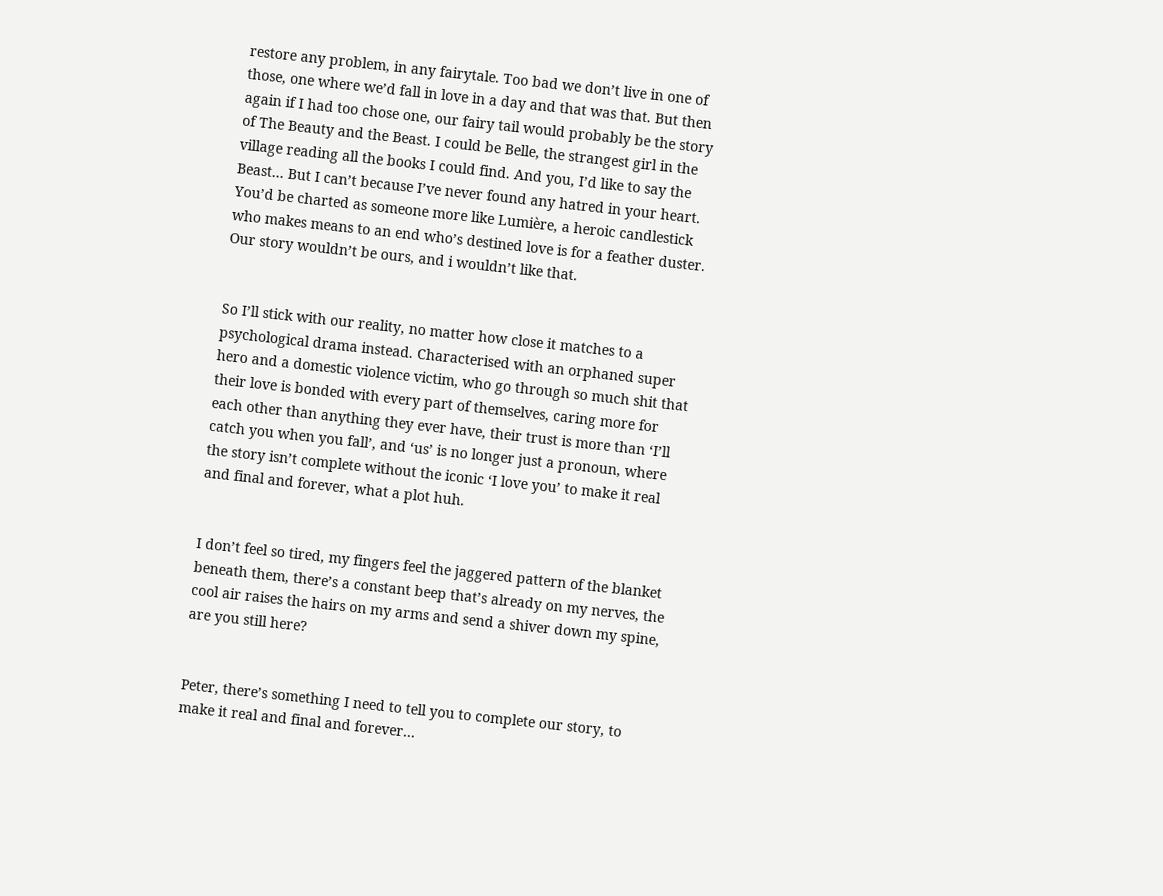restore any problem, in any fairytale. Too bad we don’t live in one of those, one where we’d fall in love in a day and that was that. But then again if I had too chose one, our fairy tail would probably be the story of The Beauty and the Beast. I could be Belle, the strangest girl in the village reading all the books I could find. And you, I’d like to say the Beast… But I can’t because I’ve never found any hatred in your heart. You’d be charted as someone more like Lumière, a heroic candlestick who makes means to an end who’s destined love is for a feather duster. Our story wouldn’t be ours, and i wouldn’t like that.


So I’ll stick with our reality, no matter how close it matches to a psychological drama instead. Characterised with an orphaned super hero and a domestic violence victim, who go through so much shit that their love is bonded with every part of themselves, caring more for each other than anything they ever have, their trust is more than ‘I’ll catch you when you fall’, and ‘us’ is no longer just a pronoun, where the story isn’t complete without the iconic ‘I love you’ to make it real and final and forever, what a plot huh.


I don’t feel so tired, my fingers feel the jaggered pattern of the blanket beneath them, there’s a constant beep that’s already on my nerves, the cool air raises the hairs on my arms and send a shiver down my spine, are you still here?


Peter, there’s something I need to tell you to complete our story, to make it real and final and forever…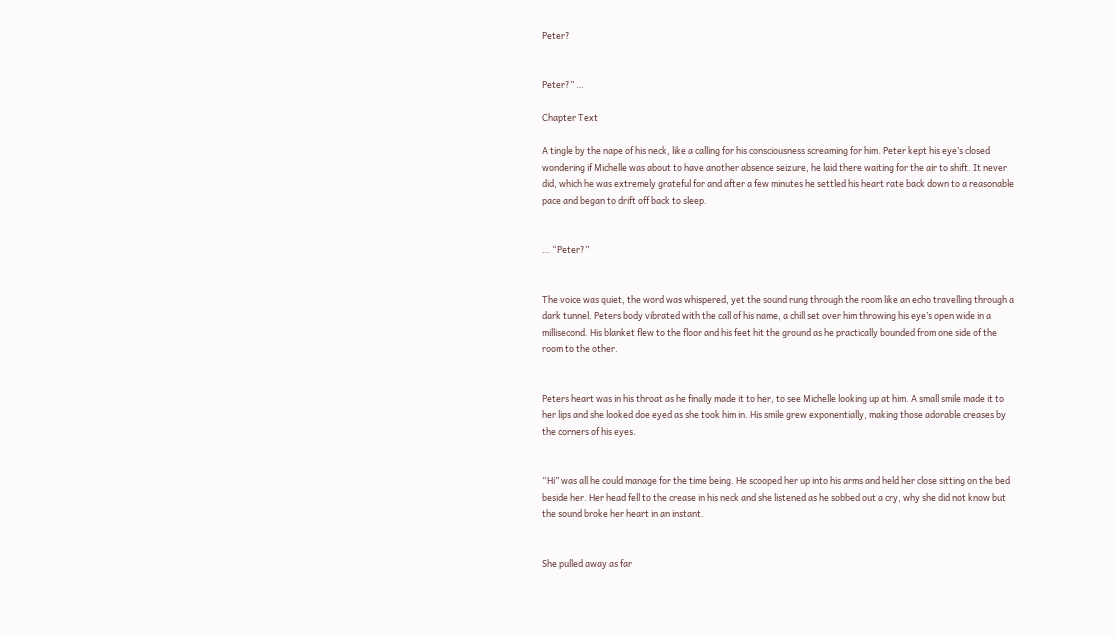Peter?


Peter?” …

Chapter Text

A tingle by the nape of his neck, like a calling for his consciousness screaming for him. Peter kept his eye’s closed wondering if Michelle was about to have another absence seizure, he laid there waiting for the air to shift. It never did, which he was extremely grateful for and after a few minutes he settled his heart rate back down to a reasonable pace and began to drift off back to sleep.


… “Peter?”


The voice was quiet, the word was whispered, yet the sound rung through the room like an echo travelling through a dark tunnel. Peters body vibrated with the call of his name, a chill set over him throwing his eye’s open wide in a millisecond. His blanket flew to the floor and his feet hit the ground as he practically bounded from one side of the room to the other.


Peters heart was in his throat as he finally made it to her, to see Michelle looking up at him. A small smile made it to her lips and she looked doe eyed as she took him in. His smile grew exponentially, making those adorable creases by the corners of his eyes.


“Hi” was all he could manage for the time being. He scooped her up into his arms and held her close sitting on the bed beside her. Her head fell to the crease in his neck and she listened as he sobbed out a cry, why she did not know but the sound broke her heart in an instant.


She pulled away as far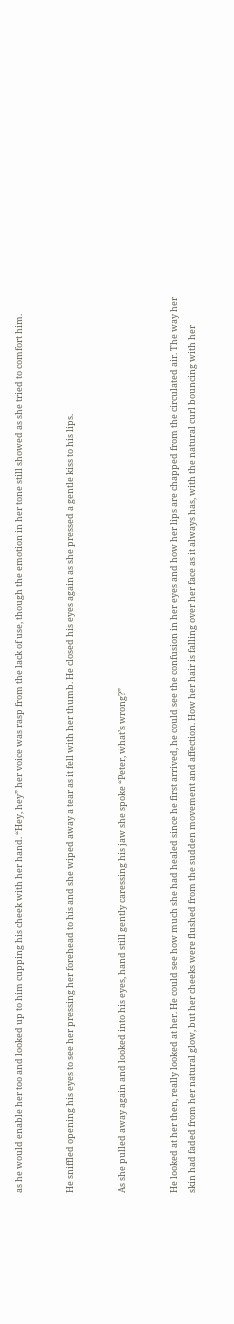as he would enable her too and looked up to him cupping his cheek with her hand. “Hey, hey” her voice was rasp from the lack of use, though the emotion in her tone still showed as she tried to comfort him.


He sniffled opening his eyes to see her pressing her forehead to his and she wiped away a tear as it fell with her thumb. He closed his eyes again as she pressed a gentle kiss to his lips.


As she pulled away again and looked into his eyes, hand still gently caressing his jaw she spoke “Peter, what’s wrong?”


He looked at her then, really looked at her. He could see how much she had healed since he first arrived, he could see the confusion in her eyes and how her lips are chapped from the circulated air. The way her skin had faded from her natural glow, but her cheeks were flushed from the sudden movement and affection. How her hair is falling over her face as it always has, with the natural curl bouncing with her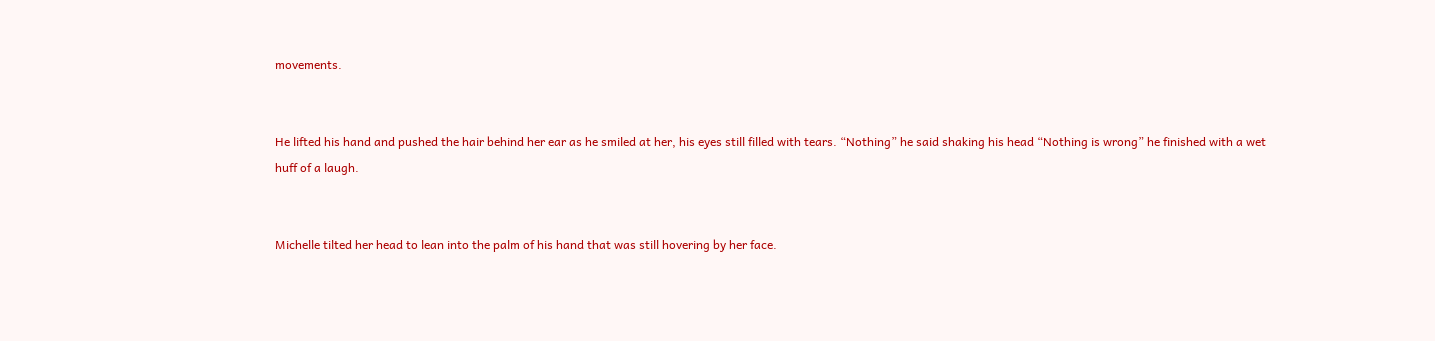movements.


He lifted his hand and pushed the hair behind her ear as he smiled at her, his eyes still filled with tears. “Nothing” he said shaking his head “Nothing is wrong” he finished with a wet huff of a laugh.


Michelle tilted her head to lean into the palm of his hand that was still hovering by her face.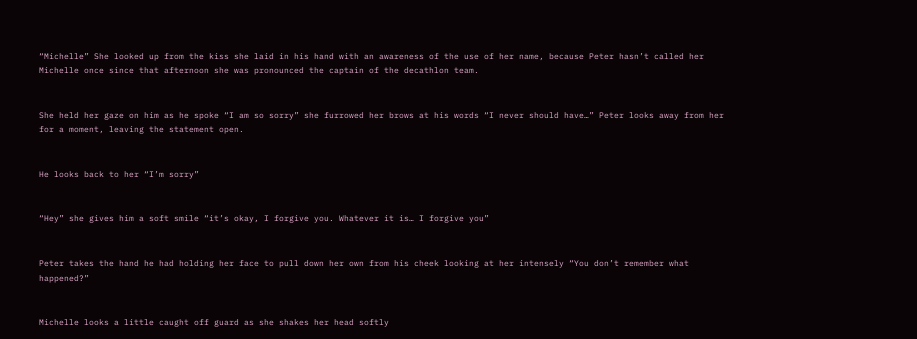“Michelle” She looked up from the kiss she laid in his hand with an awareness of the use of her name, because Peter hasn’t called her Michelle once since that afternoon she was pronounced the captain of the decathlon team.


She held her gaze on him as he spoke “I am so sorry” she furrowed her brows at his words “I never should have…” Peter looks away from her for a moment, leaving the statement open.


He looks back to her “I’m sorry”


“Hey” she gives him a soft smile “it’s okay, I forgive you. Whatever it is… I forgive you”


Peter takes the hand he had holding her face to pull down her own from his cheek looking at her intensely “You don’t remember what happened?”


Michelle looks a little caught off guard as she shakes her head softly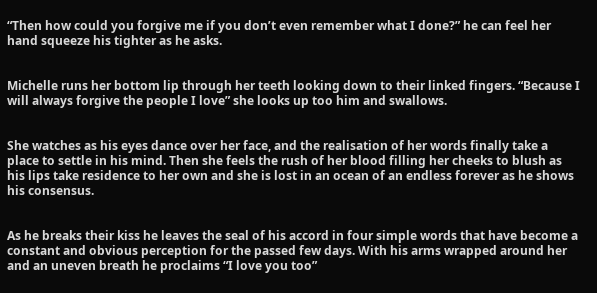“Then how could you forgive me if you don’t even remember what I done?” he can feel her hand squeeze his tighter as he asks.


Michelle runs her bottom lip through her teeth looking down to their linked fingers. “Because I will always forgive the people I love” she looks up too him and swallows.


She watches as his eyes dance over her face, and the realisation of her words finally take a place to settle in his mind. Then she feels the rush of her blood filling her cheeks to blush as his lips take residence to her own and she is lost in an ocean of an endless forever as he shows his consensus.


As he breaks their kiss he leaves the seal of his accord in four simple words that have become a constant and obvious perception for the passed few days. With his arms wrapped around her and an uneven breath he proclaims “I love you too”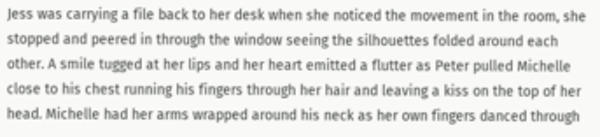Jess was carrying a file back to her desk when she noticed the movement in the room, she stopped and peered in through the window seeing the silhouettes folded around each other. A smile tugged at her lips and her heart emitted a flutter as Peter pulled Michelle close to his chest running his fingers through her hair and leaving a kiss on the top of her head. Michelle had her arms wrapped around his neck as her own fingers danced through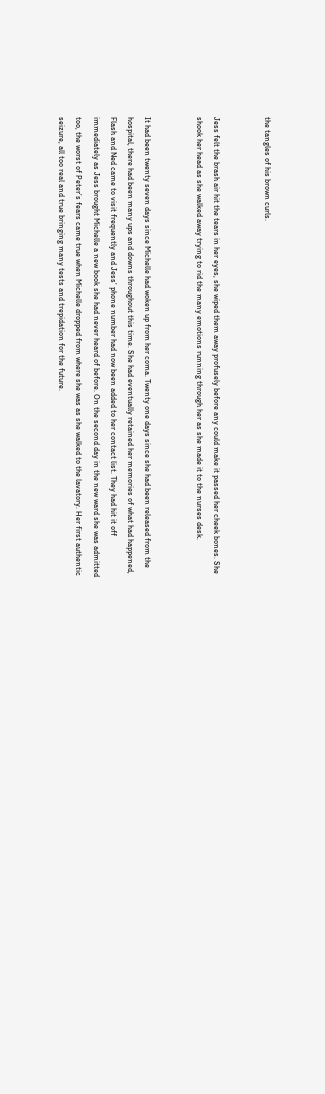the tangles of his brown curls.


Jess felt the brash air hit the tears in her eyes, she wiped them away profusely before any could make it passed her cheek bones. She shook her head as she walked away trying to rid the many emotions running through her as she made it to the nurses desk.


It had been twenty seven days since Michelle had woken up from her coma. Twenty one days since she had been released from the hospital, there had been many ups and downs throughout this time. She had eventually retained her memories of what had happened, Flash and Ned came to visit frequently and Jess’ phone number had now been added to her contact list. They had hit it off immediately as Jess brought Michelle a new book she had never heard of before. On the second day in the new ward she was admitted too, the worst of Peter’s fears came true when Michelle dropped from where she was as she walked to the lavatory. Her first authentic seizure, all too real and true bringing many tests and trepidation for the future.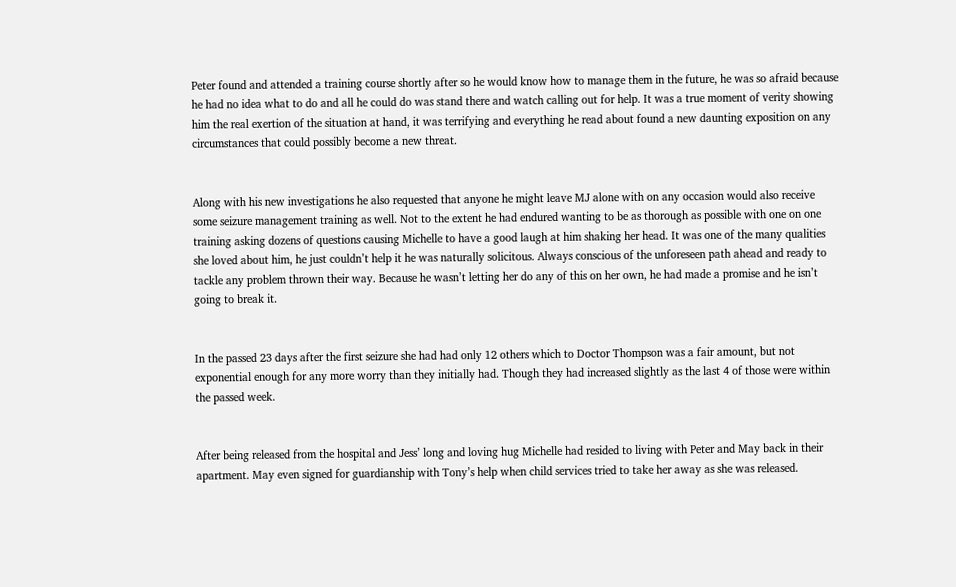Peter found and attended a training course shortly after so he would know how to manage them in the future, he was so afraid because he had no idea what to do and all he could do was stand there and watch calling out for help. It was a true moment of verity showing him the real exertion of the situation at hand, it was terrifying and everything he read about found a new daunting exposition on any circumstances that could possibly become a new threat.


Along with his new investigations he also requested that anyone he might leave MJ alone with on any occasion would also receive some seizure management training as well. Not to the extent he had endured wanting to be as thorough as possible with one on one training asking dozens of questions causing Michelle to have a good laugh at him shaking her head. It was one of the many qualities she loved about him, he just couldn’t help it he was naturally solicitous. Always conscious of the unforeseen path ahead and ready to tackle any problem thrown their way. Because he wasn’t letting her do any of this on her own, he had made a promise and he isn’t going to break it.


In the passed 23 days after the first seizure she had had only 12 others which to Doctor Thompson was a fair amount, but not exponential enough for any more worry than they initially had. Though they had increased slightly as the last 4 of those were within the passed week.


After being released from the hospital and Jess’ long and loving hug Michelle had resided to living with Peter and May back in their apartment. May even signed for guardianship with Tony’s help when child services tried to take her away as she was released.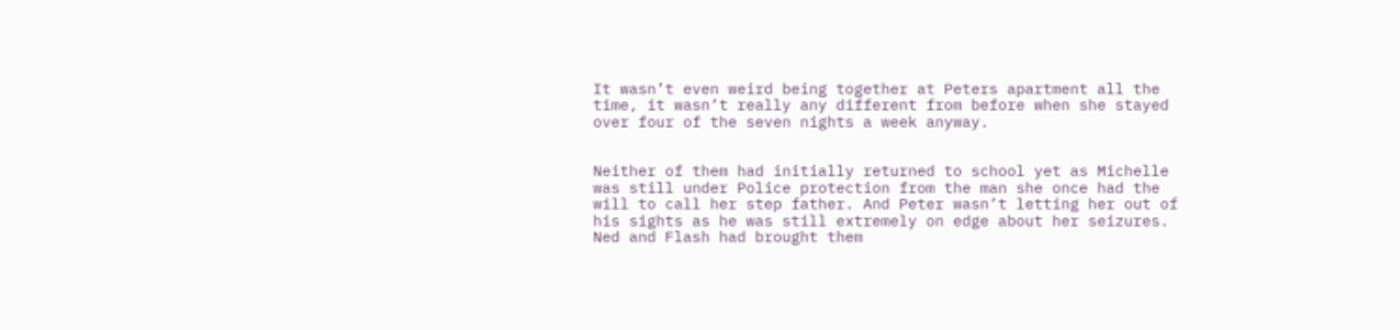It wasn’t even weird being together at Peters apartment all the time, it wasn’t really any different from before when she stayed over four of the seven nights a week anyway.


Neither of them had initially returned to school yet as Michelle was still under Police protection from the man she once had the will to call her step father. And Peter wasn’t letting her out of his sights as he was still extremely on edge about her seizures. Ned and Flash had brought them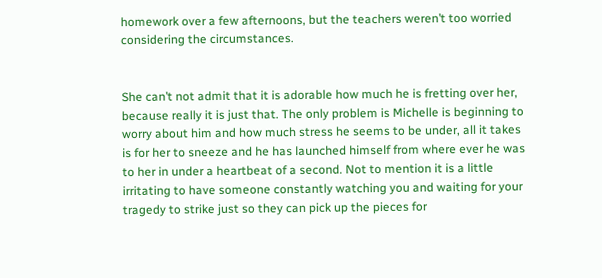homework over a few afternoons, but the teachers weren’t too worried considering the circumstances.


She can’t not admit that it is adorable how much he is fretting over her, because really it is just that. The only problem is Michelle is beginning to worry about him and how much stress he seems to be under, all it takes is for her to sneeze and he has launched himself from where ever he was to her in under a heartbeat of a second. Not to mention it is a little irritating to have someone constantly watching you and waiting for your tragedy to strike just so they can pick up the pieces for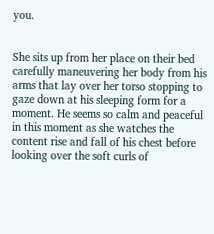you.


She sits up from her place on their bed carefully maneuvering her body from his arms that lay over her torso stopping to gaze down at his sleeping form for a moment. He seems so calm and peaceful in this moment as she watches the content rise and fall of his chest before looking over the soft curls of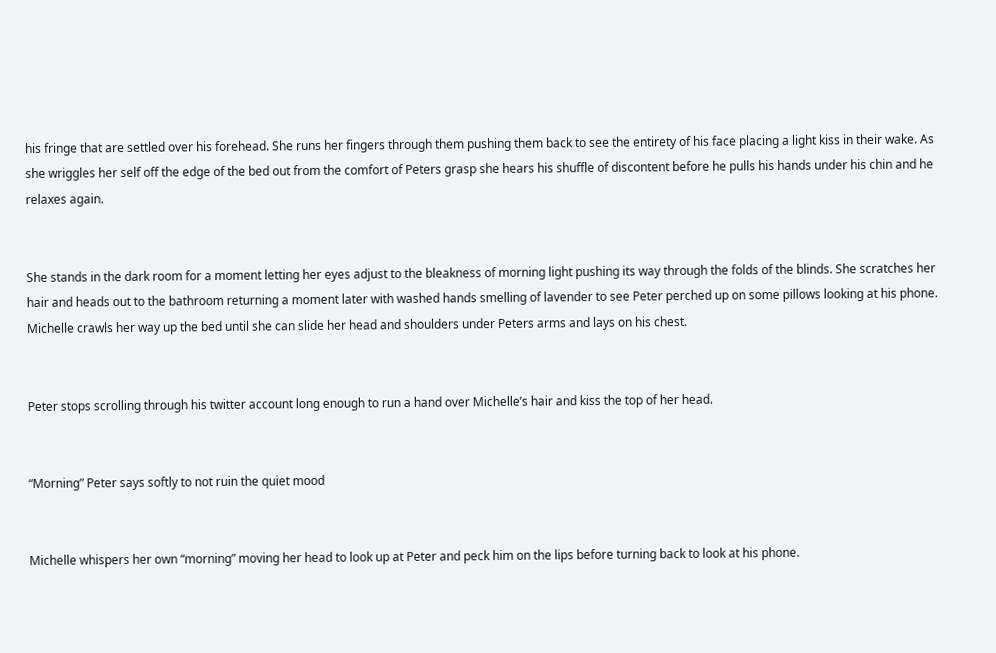his fringe that are settled over his forehead. She runs her fingers through them pushing them back to see the entirety of his face placing a light kiss in their wake. As she wriggles her self off the edge of the bed out from the comfort of Peters grasp she hears his shuffle of discontent before he pulls his hands under his chin and he relaxes again.


She stands in the dark room for a moment letting her eyes adjust to the bleakness of morning light pushing its way through the folds of the blinds. She scratches her hair and heads out to the bathroom returning a moment later with washed hands smelling of lavender to see Peter perched up on some pillows looking at his phone. Michelle crawls her way up the bed until she can slide her head and shoulders under Peters arms and lays on his chest.


Peter stops scrolling through his twitter account long enough to run a hand over Michelle’s hair and kiss the top of her head.


“Morning” Peter says softly to not ruin the quiet mood


Michelle whispers her own “morning” moving her head to look up at Peter and peck him on the lips before turning back to look at his phone.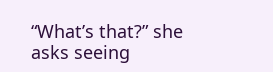“What’s that?” she asks seeing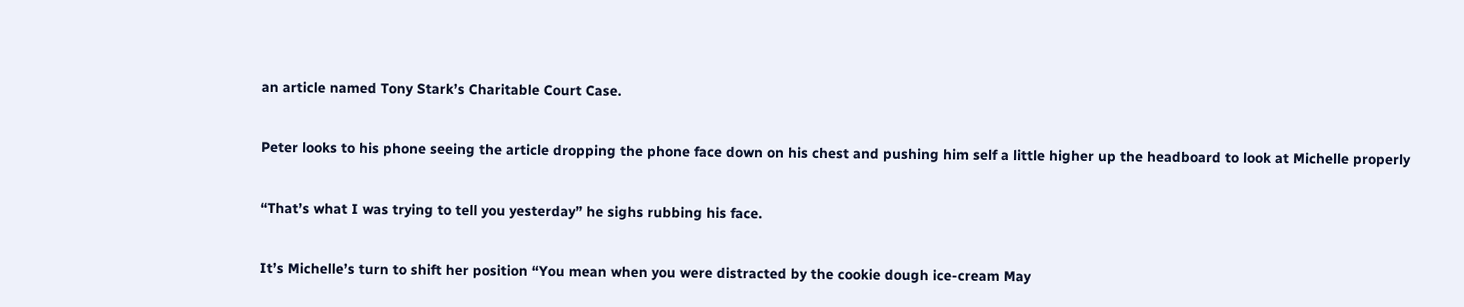an article named Tony Stark’s Charitable Court Case.


Peter looks to his phone seeing the article dropping the phone face down on his chest and pushing him self a little higher up the headboard to look at Michelle properly


“That’s what I was trying to tell you yesterday” he sighs rubbing his face.


It’s Michelle’s turn to shift her position “You mean when you were distracted by the cookie dough ice-cream May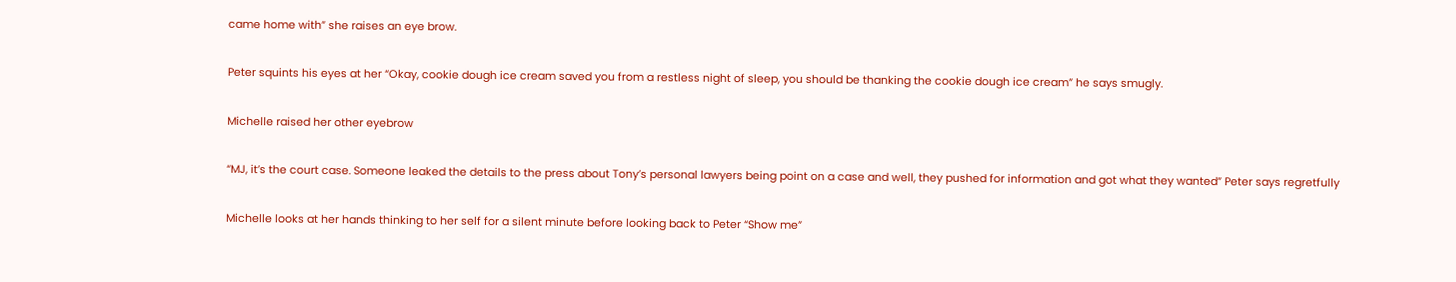came home with” she raises an eye brow.


Peter squints his eyes at her “Okay, cookie dough ice cream saved you from a restless night of sleep, you should be thanking the cookie dough ice cream” he says smugly.


Michelle raised her other eyebrow


“MJ, it’s the court case. Someone leaked the details to the press about Tony’s personal lawyers being point on a case and well, they pushed for information and got what they wanted” Peter says regretfully


Michelle looks at her hands thinking to her self for a silent minute before looking back to Peter “Show me”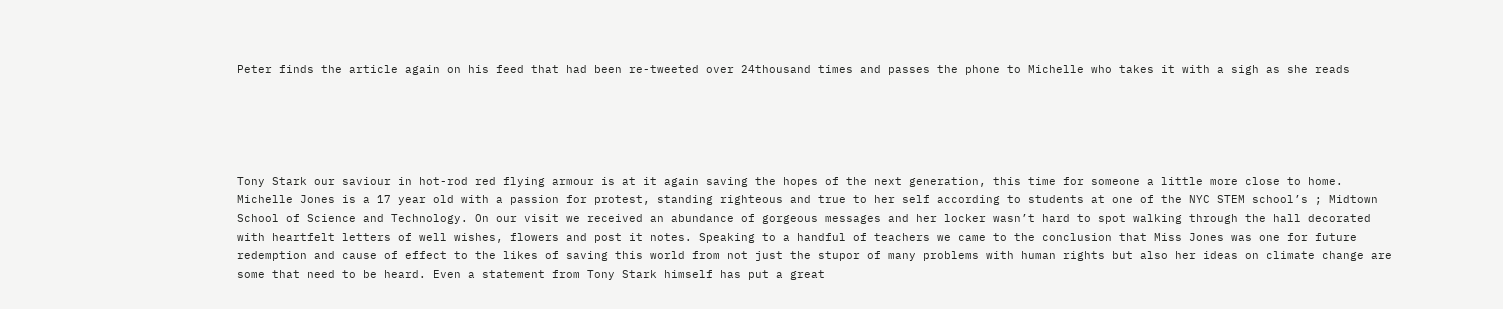Peter finds the article again on his feed that had been re-tweeted over 24thousand times and passes the phone to Michelle who takes it with a sigh as she reads





Tony Stark our saviour in hot-rod red flying armour is at it again saving the hopes of the next generation, this time for someone a little more close to home. Michelle Jones is a 17 year old with a passion for protest, standing righteous and true to her self according to students at one of the NYC STEM school’s ; Midtown School of Science and Technology. On our visit we received an abundance of gorgeous messages and her locker wasn’t hard to spot walking through the hall decorated with heartfelt letters of well wishes, flowers and post it notes. Speaking to a handful of teachers we came to the conclusion that Miss Jones was one for future redemption and cause of effect to the likes of saving this world from not just the stupor of many problems with human rights but also her ideas on climate change are some that need to be heard. Even a statement from Tony Stark himself has put a great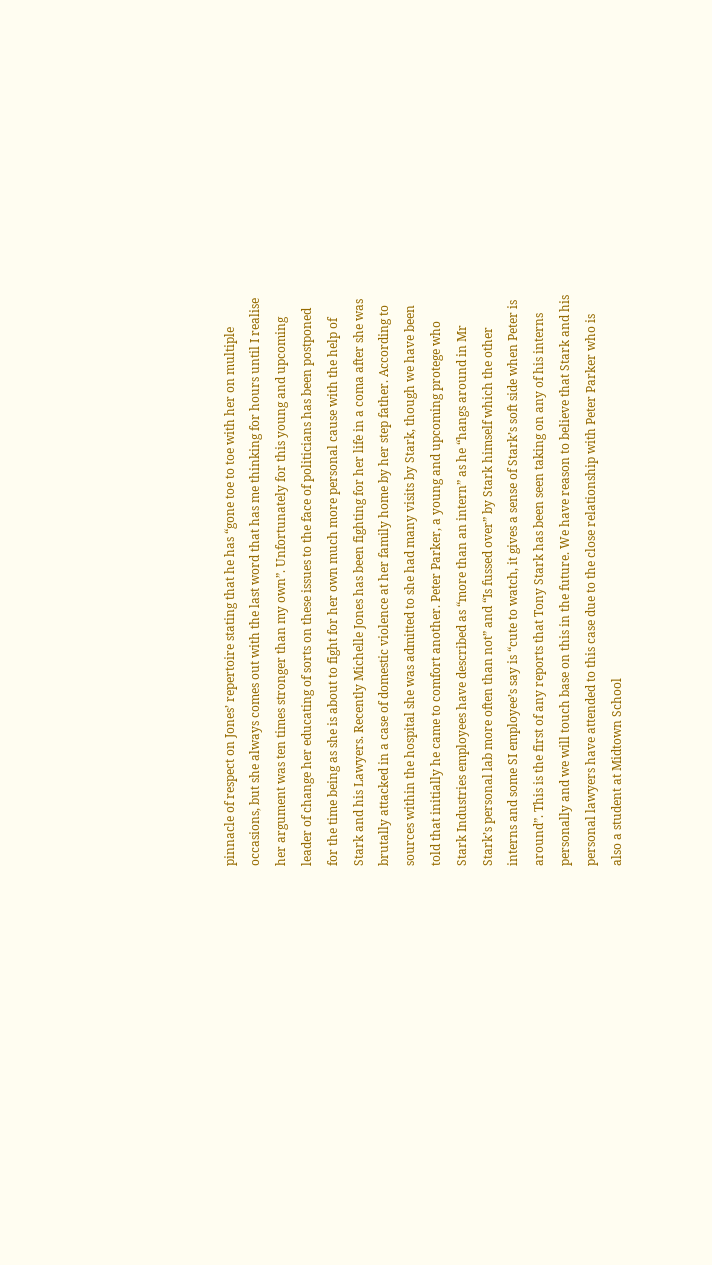pinnacle of respect on Jones’ repertoire stating that he has “gone toe to toe with her on multiple occasions, but she always comes out with the last word that has me thinking for hours until I realise her argument was ten times stronger than my own”. Unfortunately for this young and upcoming leader of change her educating of sorts on these issues to the face of politicians has been postponed for the time being as she is about to fight for her own much more personal cause with the help of Stark and his Lawyers. Recently Michelle Jones has been fighting for her life in a coma after she was brutally attacked in a case of domestic violence at her family home by her step father. According to sources within the hospital she was admitted to she had many visits by Stark, though we have been told that initially he came to comfort another. Peter Parker, a young and upcoming protege who Stark Industries employees have described as “more than an intern” as he “hangs around in Mr Stark’s personal lab more often than not” and “Is fussed over” by Stark himself which the other interns and some SI employee’s say is “cute to watch, it gives a sense of Stark’s soft side when Peter is around”. This is the first of any reports that Tony Stark has been seen taking on any of his interns personally and we will touch base on this in the future. We have reason to believe that Stark and his personal lawyers have attended to this case due to the close relationship with Peter Parker who is also a student at Midtown School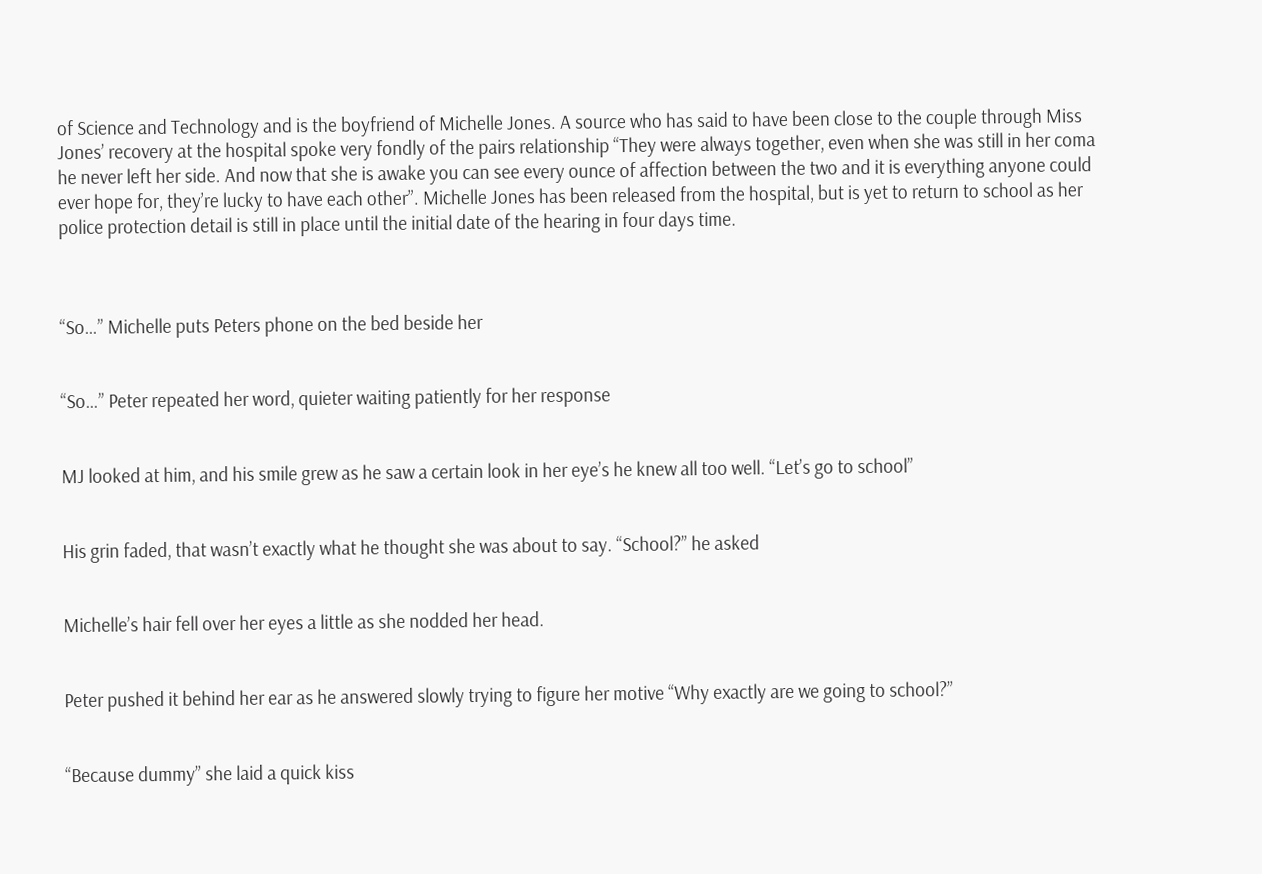of Science and Technology and is the boyfriend of Michelle Jones. A source who has said to have been close to the couple through Miss Jones’ recovery at the hospital spoke very fondly of the pairs relationship “They were always together, even when she was still in her coma he never left her side. And now that she is awake you can see every ounce of affection between the two and it is everything anyone could ever hope for, they’re lucky to have each other”. Michelle Jones has been released from the hospital, but is yet to return to school as her police protection detail is still in place until the initial date of the hearing in four days time.



“So…” Michelle puts Peters phone on the bed beside her


“So…” Peter repeated her word, quieter waiting patiently for her response


MJ looked at him, and his smile grew as he saw a certain look in her eye’s he knew all too well. “Let’s go to school”


His grin faded, that wasn’t exactly what he thought she was about to say. “School?” he asked


Michelle’s hair fell over her eyes a little as she nodded her head.


Peter pushed it behind her ear as he answered slowly trying to figure her motive “Why exactly are we going to school?”


“Because dummy” she laid a quick kiss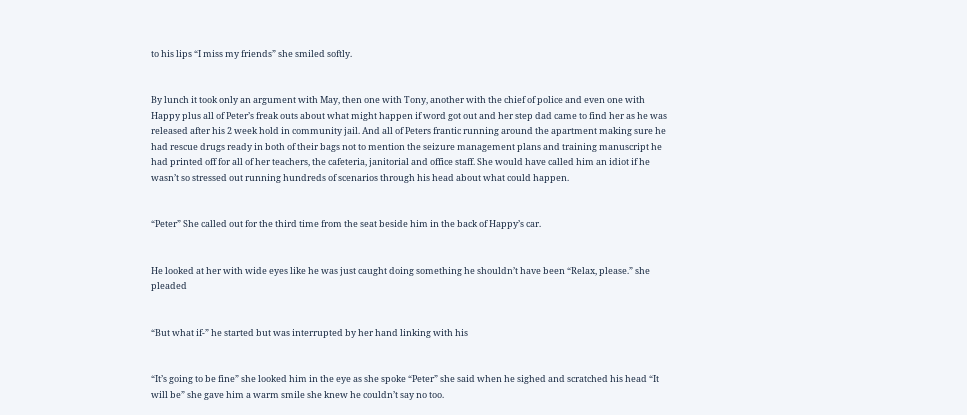to his lips “I miss my friends” she smiled softly.


By lunch it took only an argument with May, then one with Tony, another with the chief of police and even one with Happy plus all of Peter’s freak outs about what might happen if word got out and her step dad came to find her as he was released after his 2 week hold in community jail. And all of Peters frantic running around the apartment making sure he had rescue drugs ready in both of their bags not to mention the seizure management plans and training manuscript he had printed off for all of her teachers, the cafeteria, janitorial and office staff. She would have called him an idiot if he wasn’t so stressed out running hundreds of scenarios through his head about what could happen.


“Peter” She called out for the third time from the seat beside him in the back of Happy’s car.


He looked at her with wide eyes like he was just caught doing something he shouldn’t have been “Relax, please.” she pleaded


“But what if-” he started but was interrupted by her hand linking with his


“It’s going to be fine” she looked him in the eye as she spoke “Peter” she said when he sighed and scratched his head “It will be” she gave him a warm smile she knew he couldn’t say no too.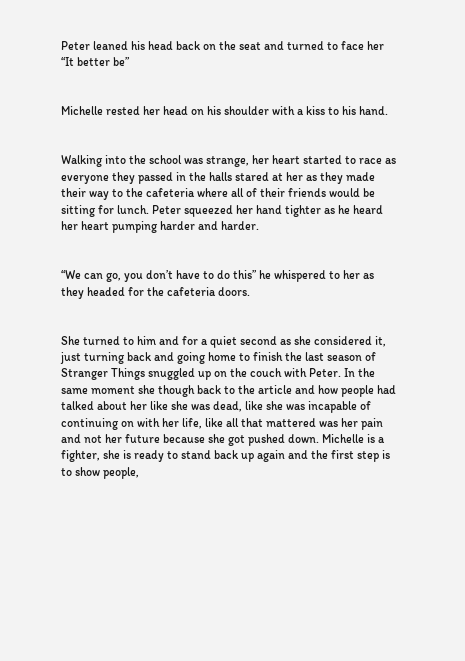Peter leaned his head back on the seat and turned to face her “It better be”


Michelle rested her head on his shoulder with a kiss to his hand.


Walking into the school was strange, her heart started to race as everyone they passed in the halls stared at her as they made their way to the cafeteria where all of their friends would be sitting for lunch. Peter squeezed her hand tighter as he heard her heart pumping harder and harder.


“We can go, you don’t have to do this” he whispered to her as they headed for the cafeteria doors.


She turned to him and for a quiet second as she considered it, just turning back and going home to finish the last season of Stranger Things snuggled up on the couch with Peter. In the same moment she though back to the article and how people had talked about her like she was dead, like she was incapable of continuing on with her life, like all that mattered was her pain and not her future because she got pushed down. Michelle is a fighter, she is ready to stand back up again and the first step is to show people,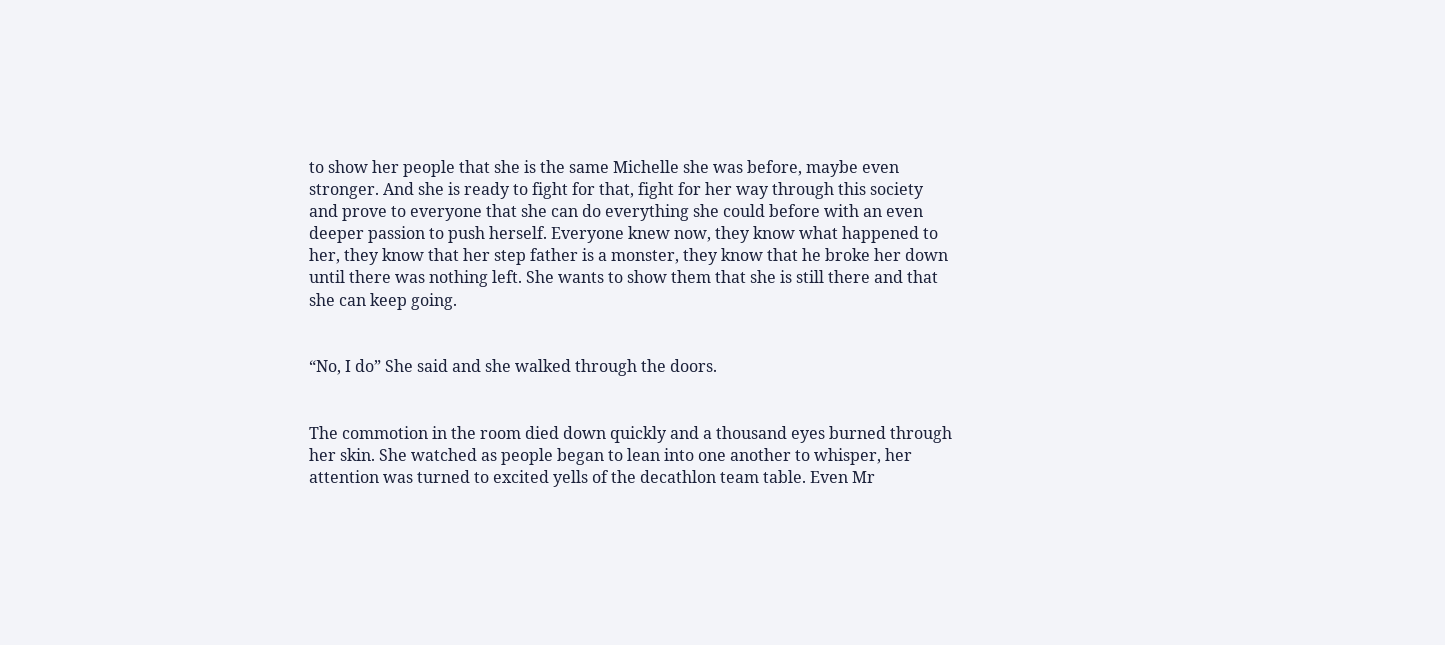to show her people that she is the same Michelle she was before, maybe even stronger. And she is ready to fight for that, fight for her way through this society and prove to everyone that she can do everything she could before with an even deeper passion to push herself. Everyone knew now, they know what happened to her, they know that her step father is a monster, they know that he broke her down until there was nothing left. She wants to show them that she is still there and that she can keep going.


“No, I do” She said and she walked through the doors.


The commotion in the room died down quickly and a thousand eyes burned through her skin. She watched as people began to lean into one another to whisper, her attention was turned to excited yells of the decathlon team table. Even Mr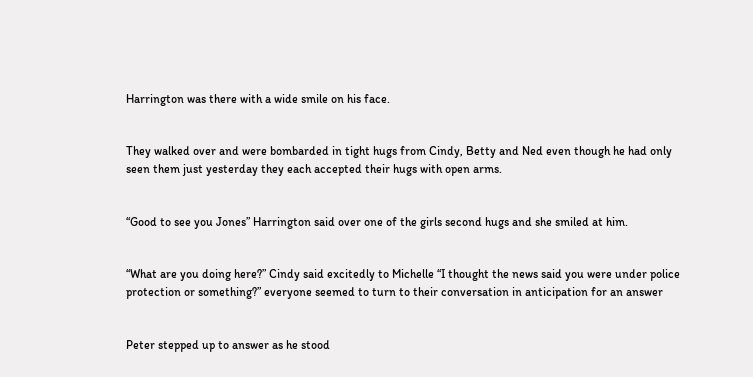Harrington was there with a wide smile on his face.


They walked over and were bombarded in tight hugs from Cindy, Betty and Ned even though he had only seen them just yesterday they each accepted their hugs with open arms.


“Good to see you Jones” Harrington said over one of the girls second hugs and she smiled at him.


“What are you doing here?” Cindy said excitedly to Michelle “I thought the news said you were under police protection or something?” everyone seemed to turn to their conversation in anticipation for an answer


Peter stepped up to answer as he stood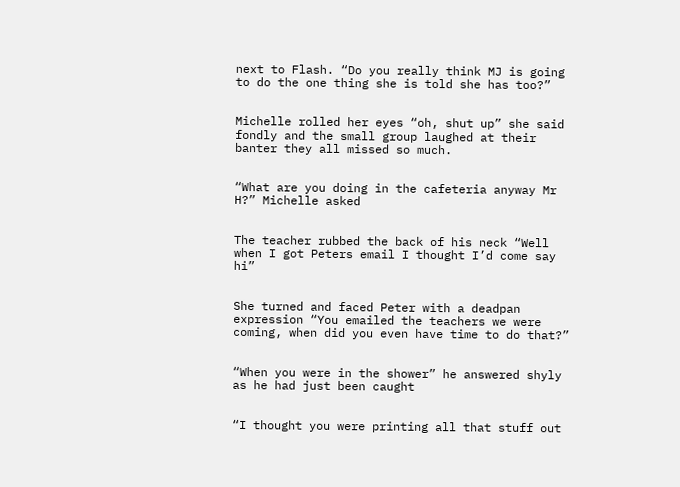next to Flash. “Do you really think MJ is going to do the one thing she is told she has too?”


Michelle rolled her eyes “oh, shut up” she said fondly and the small group laughed at their banter they all missed so much.


“What are you doing in the cafeteria anyway Mr H?” Michelle asked


The teacher rubbed the back of his neck “Well when I got Peters email I thought I’d come say hi”


She turned and faced Peter with a deadpan expression “You emailed the teachers we were coming, when did you even have time to do that?”


“When you were in the shower” he answered shyly as he had just been caught


“I thought you were printing all that stuff out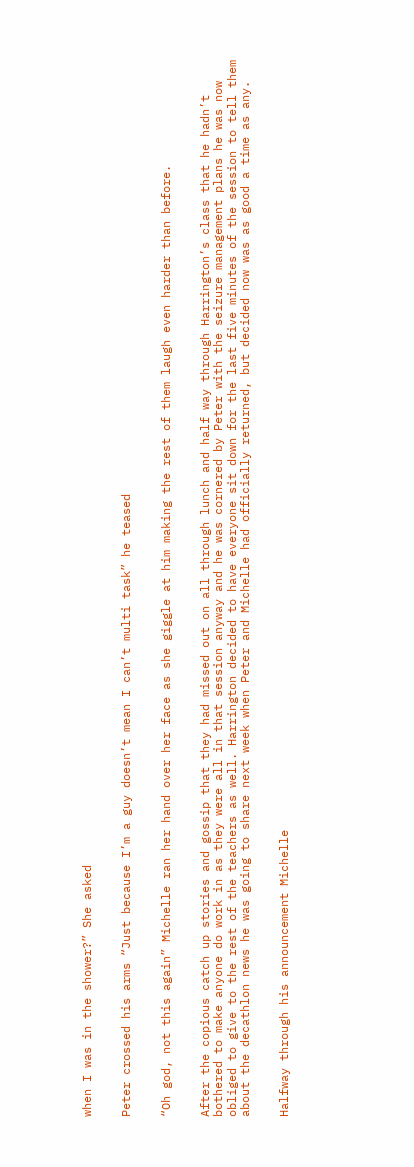when I was in the shower?” She asked


Peter crossed his arms “Just because I’m a guy doesn’t mean I can’t multi task” he teased


“Oh god, not this again” Michelle ran her hand over her face as she giggle at him making the rest of them laugh even harder than before.


After the copious catch up stories and gossip that they had missed out on all through lunch and half way through Harrington’s class that he hadn’t bothered to make anyone do work in as they were all in that session anyway and he was cornered by Peter with the seizure management plans he was now obliged to give to the rest of the teachers as well. Harrington decided to have everyone sit down for the last five minutes of the session to tell them about the decathlon news he was going to share next week when Peter and Michelle had officially returned, but decided now was as good a time as any.


Halfway through his announcement Michelle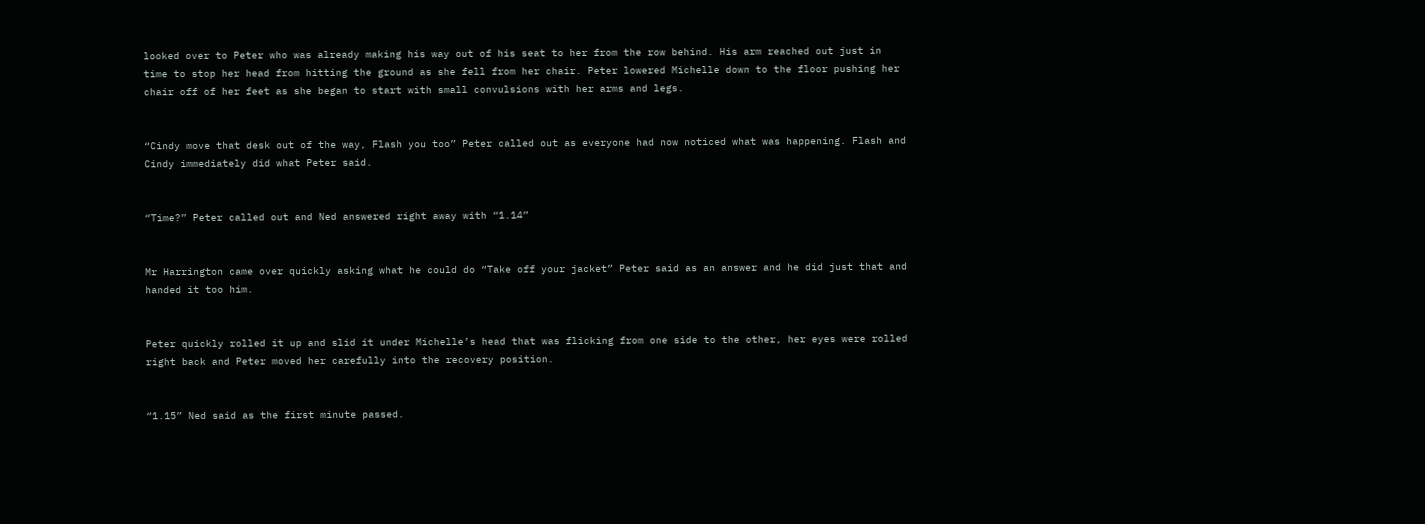looked over to Peter who was already making his way out of his seat to her from the row behind. His arm reached out just in time to stop her head from hitting the ground as she fell from her chair. Peter lowered Michelle down to the floor pushing her chair off of her feet as she began to start with small convulsions with her arms and legs.


“Cindy move that desk out of the way, Flash you too” Peter called out as everyone had now noticed what was happening. Flash and Cindy immediately did what Peter said.


“Time?” Peter called out and Ned answered right away with “1.14”


Mr Harrington came over quickly asking what he could do “Take off your jacket” Peter said as an answer and he did just that and handed it too him.


Peter quickly rolled it up and slid it under Michelle’s head that was flicking from one side to the other, her eyes were rolled right back and Peter moved her carefully into the recovery position.


“1.15” Ned said as the first minute passed.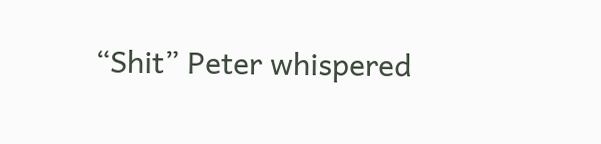“Shit” Peter whispered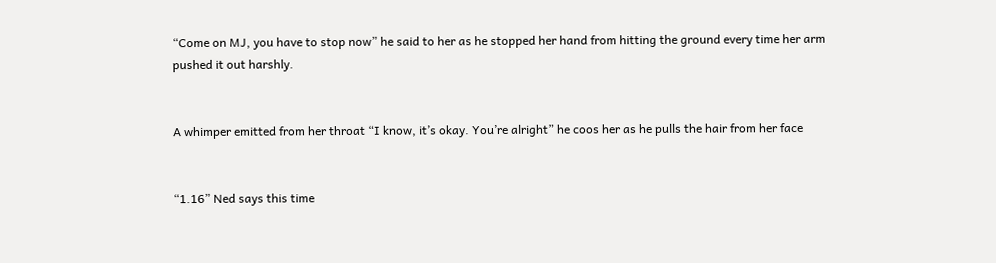“Come on MJ, you have to stop now” he said to her as he stopped her hand from hitting the ground every time her arm pushed it out harshly.


A whimper emitted from her throat “I know, it’s okay. You’re alright” he coos her as he pulls the hair from her face


“1.16” Ned says this time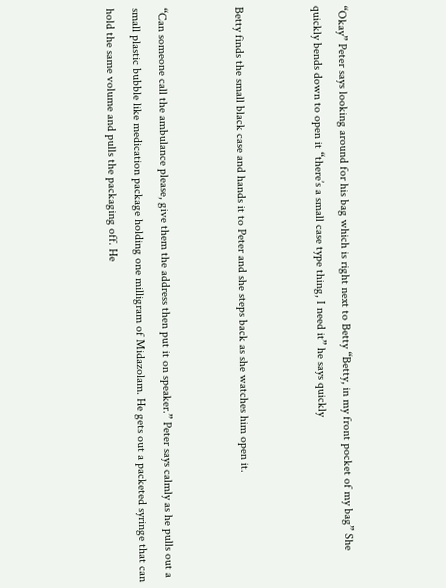“Okay” Peter says looking around for his bag which is right next to Betty “Betty, in my front pocket of my bag” She quickly bends down to open it “there’s a small case type thing, I need it” he says quickly


Betty finds the small black case and hands it to Peter and she steps back as she watches him open it.


“Can someone call the ambulance please, give them the address then put it on speaker.” Peter says calmly as he pulls out a small plastic bubble like medication package holding one milligram of Midazolam. He gets out a packeted syringe that can hold the same volume and pulls the packaging off. He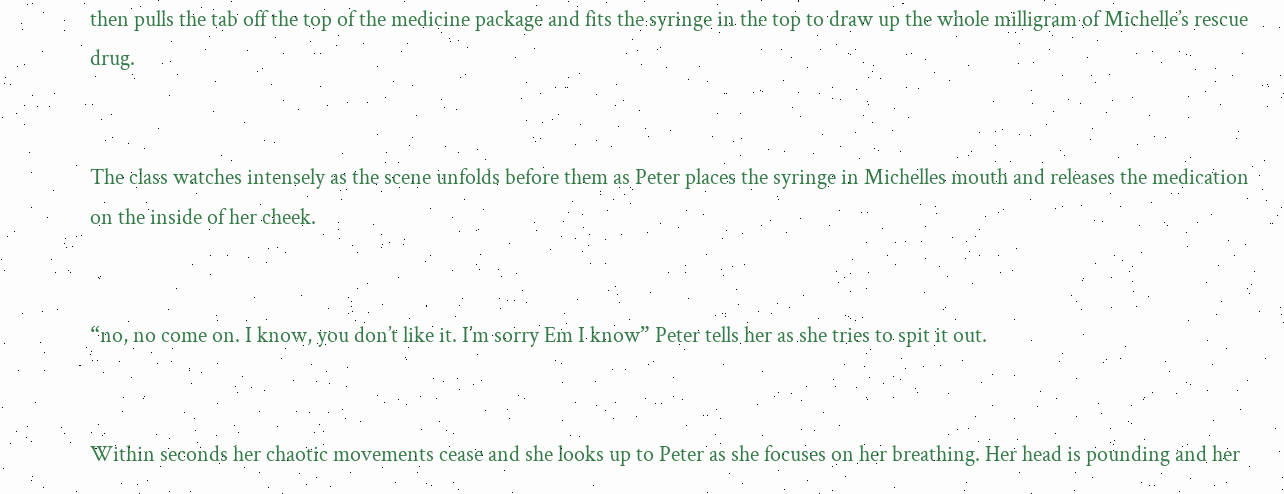then pulls the tab off the top of the medicine package and fits the syringe in the top to draw up the whole milligram of Michelle’s rescue drug.


The class watches intensely as the scene unfolds before them as Peter places the syringe in Michelles mouth and releases the medication on the inside of her cheek.


“no, no come on. I know, you don’t like it. I’m sorry Em I know” Peter tells her as she tries to spit it out.


Within seconds her chaotic movements cease and she looks up to Peter as she focuses on her breathing. Her head is pounding and her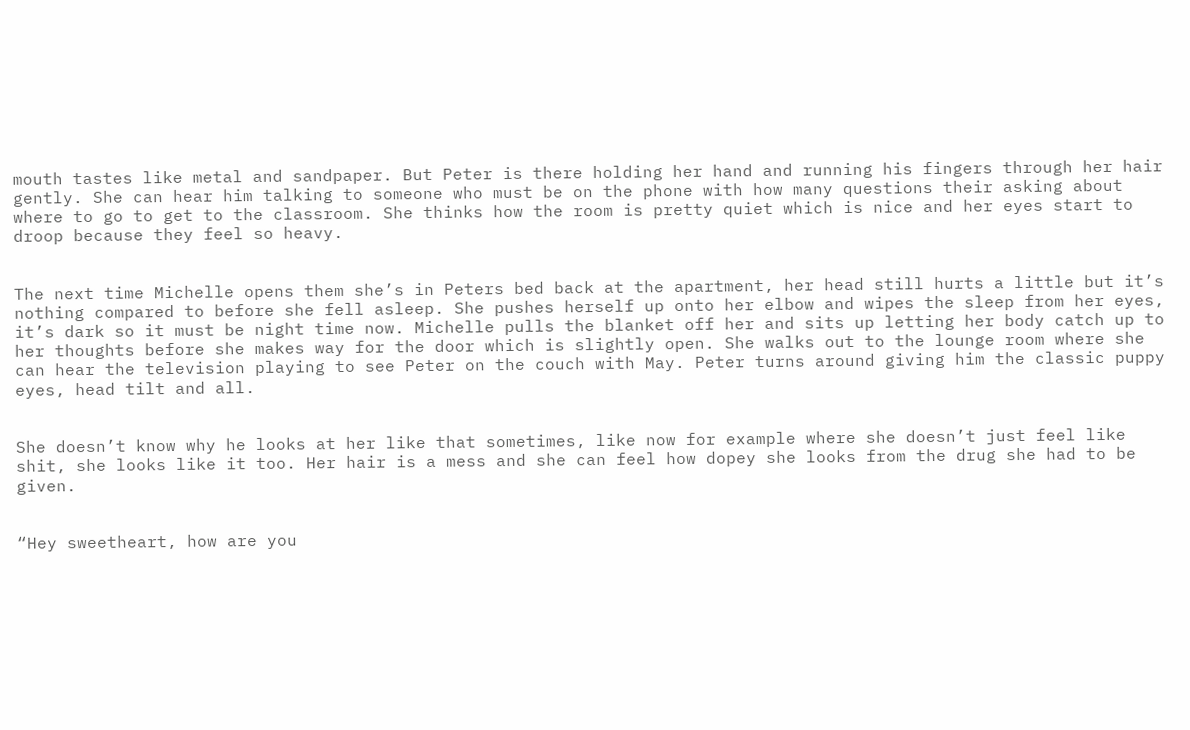mouth tastes like metal and sandpaper. But Peter is there holding her hand and running his fingers through her hair gently. She can hear him talking to someone who must be on the phone with how many questions their asking about where to go to get to the classroom. She thinks how the room is pretty quiet which is nice and her eyes start to droop because they feel so heavy.


The next time Michelle opens them she’s in Peters bed back at the apartment, her head still hurts a little but it’s nothing compared to before she fell asleep. She pushes herself up onto her elbow and wipes the sleep from her eyes, it’s dark so it must be night time now. Michelle pulls the blanket off her and sits up letting her body catch up to her thoughts before she makes way for the door which is slightly open. She walks out to the lounge room where she can hear the television playing to see Peter on the couch with May. Peter turns around giving him the classic puppy eyes, head tilt and all.


She doesn’t know why he looks at her like that sometimes, like now for example where she doesn’t just feel like shit, she looks like it too. Her hair is a mess and she can feel how dopey she looks from the drug she had to be given.


“Hey sweetheart, how are you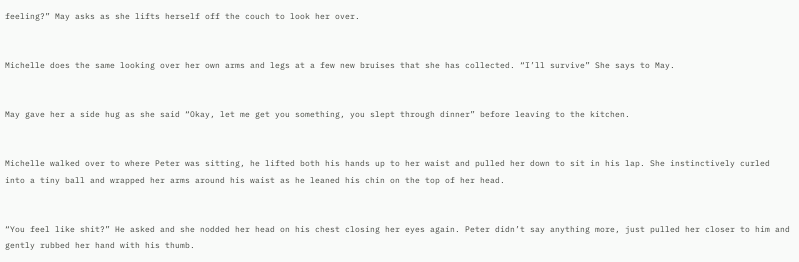feeling?” May asks as she lifts herself off the couch to look her over.


Michelle does the same looking over her own arms and legs at a few new bruises that she has collected. “I’ll survive” She says to May.


May gave her a side hug as she said “Okay, let me get you something, you slept through dinner” before leaving to the kitchen.


Michelle walked over to where Peter was sitting, he lifted both his hands up to her waist and pulled her down to sit in his lap. She instinctively curled into a tiny ball and wrapped her arms around his waist as he leaned his chin on the top of her head.


“You feel like shit?” He asked and she nodded her head on his chest closing her eyes again. Peter didn’t say anything more, just pulled her closer to him and gently rubbed her hand with his thumb.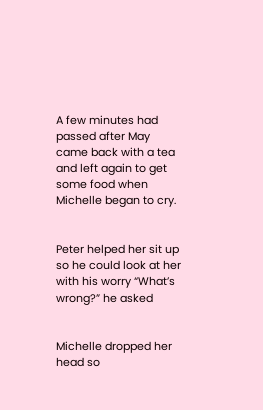A few minutes had passed after May came back with a tea and left again to get some food when Michelle began to cry.


Peter helped her sit up so he could look at her with his worry “What’s wrong?” he asked


Michelle dropped her head so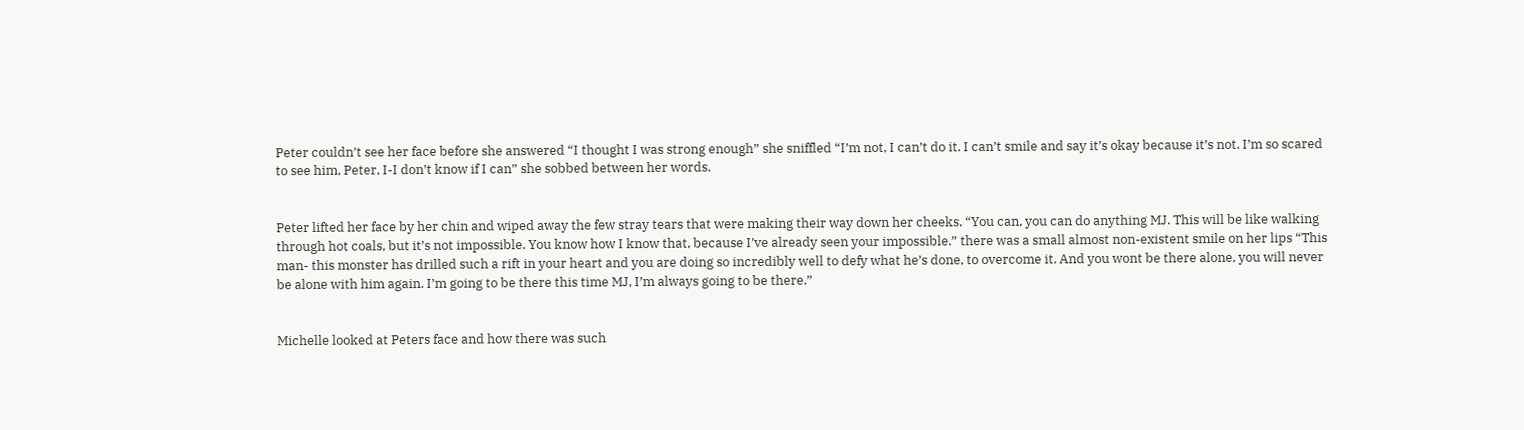Peter couldn’t see her face before she answered “I thought I was strong enough” she sniffled “I’m not, I can’t do it. I can’t smile and say it’s okay because it’s not. I’m so scared to see him, Peter, I-I don’t know if I can” she sobbed between her words.


Peter lifted her face by her chin and wiped away the few stray tears that were making their way down her cheeks. “You can, you can do anything MJ. This will be like walking through hot coals, but it’s not impossible. You know how I know that, because I’ve already seen your impossible.” there was a small almost non-existent smile on her lips “This man- this monster has drilled such a rift in your heart and you are doing so incredibly well to defy what he’s done, to overcome it. And you wont be there alone, you will never be alone with him again. I’m going to be there this time MJ, I’m always going to be there.”


Michelle looked at Peters face and how there was such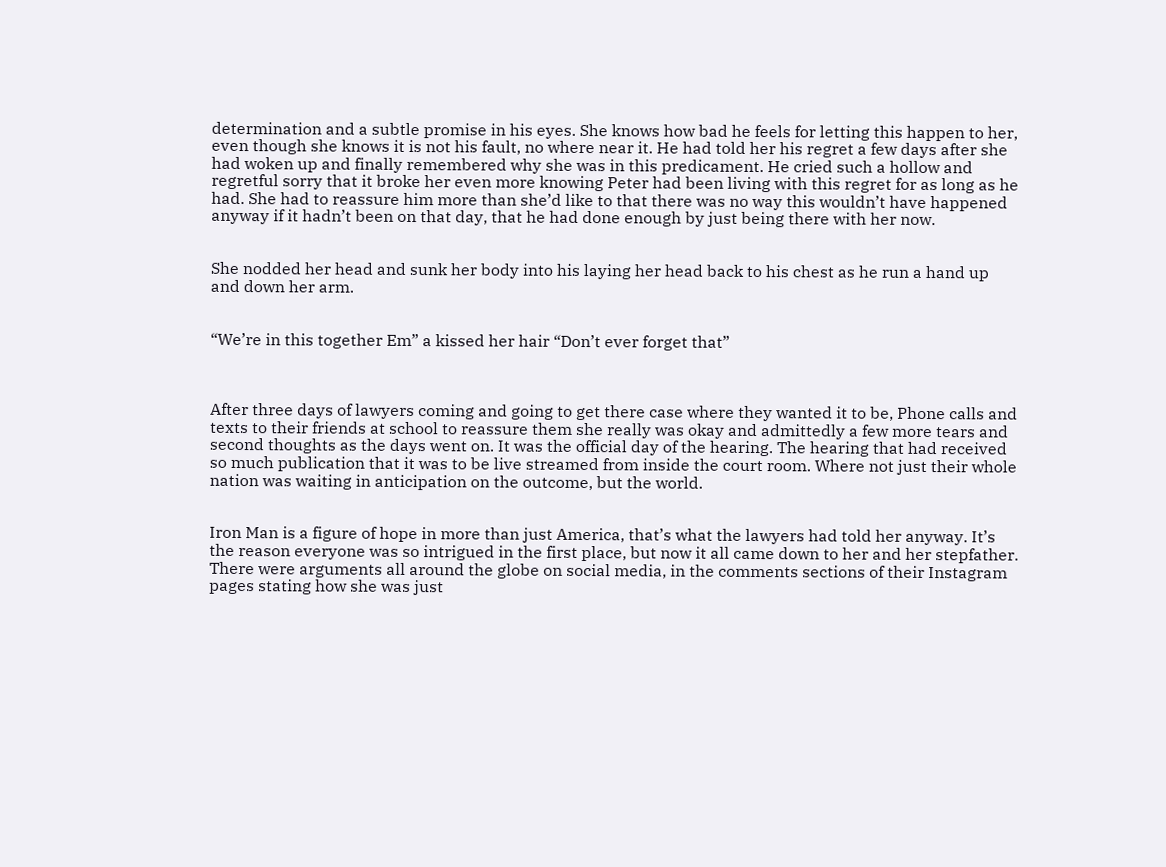determination and a subtle promise in his eyes. She knows how bad he feels for letting this happen to her, even though she knows it is not his fault, no where near it. He had told her his regret a few days after she had woken up and finally remembered why she was in this predicament. He cried such a hollow and regretful sorry that it broke her even more knowing Peter had been living with this regret for as long as he had. She had to reassure him more than she’d like to that there was no way this wouldn’t have happened anyway if it hadn’t been on that day, that he had done enough by just being there with her now.


She nodded her head and sunk her body into his laying her head back to his chest as he run a hand up and down her arm.


“We’re in this together Em” a kissed her hair “Don’t ever forget that”



After three days of lawyers coming and going to get there case where they wanted it to be, Phone calls and texts to their friends at school to reassure them she really was okay and admittedly a few more tears and second thoughts as the days went on. It was the official day of the hearing. The hearing that had received so much publication that it was to be live streamed from inside the court room. Where not just their whole nation was waiting in anticipation on the outcome, but the world.


Iron Man is a figure of hope in more than just America, that’s what the lawyers had told her anyway. It’s the reason everyone was so intrigued in the first place, but now it all came down to her and her stepfather. There were arguments all around the globe on social media, in the comments sections of their Instagram pages stating how she was just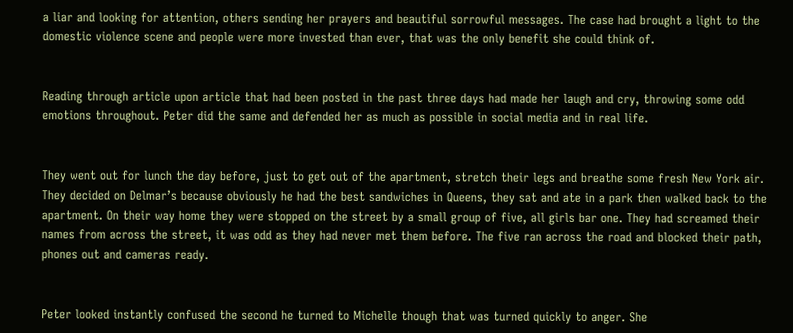a liar and looking for attention, others sending her prayers and beautiful sorrowful messages. The case had brought a light to the domestic violence scene and people were more invested than ever, that was the only benefit she could think of.


Reading through article upon article that had been posted in the past three days had made her laugh and cry, throwing some odd emotions throughout. Peter did the same and defended her as much as possible in social media and in real life.


They went out for lunch the day before, just to get out of the apartment, stretch their legs and breathe some fresh New York air. They decided on Delmar’s because obviously he had the best sandwiches in Queens, they sat and ate in a park then walked back to the apartment. On their way home they were stopped on the street by a small group of five, all girls bar one. They had screamed their names from across the street, it was odd as they had never met them before. The five ran across the road and blocked their path, phones out and cameras ready.


Peter looked instantly confused the second he turned to Michelle though that was turned quickly to anger. She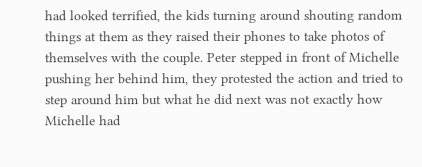had looked terrified, the kids turning around shouting random things at them as they raised their phones to take photos of themselves with the couple. Peter stepped in front of Michelle pushing her behind him, they protested the action and tried to step around him but what he did next was not exactly how Michelle had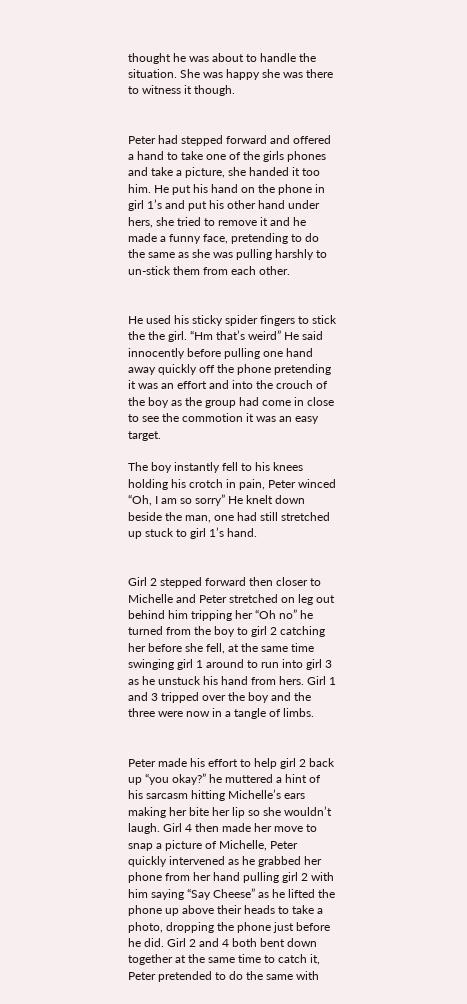thought he was about to handle the situation. She was happy she was there to witness it though.


Peter had stepped forward and offered a hand to take one of the girls phones and take a picture, she handed it too him. He put his hand on the phone in girl 1’s and put his other hand under hers, she tried to remove it and he made a funny face, pretending to do the same as she was pulling harshly to un-stick them from each other.


He used his sticky spider fingers to stick the the girl. “Hm that’s weird” He said innocently before pulling one hand away quickly off the phone pretending it was an effort and into the crouch of the boy as the group had come in close to see the commotion it was an easy target.

The boy instantly fell to his knees holding his crotch in pain, Peter winced “Oh, I am so sorry” He knelt down beside the man, one had still stretched up stuck to girl 1’s hand.


Girl 2 stepped forward then closer to Michelle and Peter stretched on leg out behind him tripping her “Oh no” he turned from the boy to girl 2 catching her before she fell, at the same time swinging girl 1 around to run into girl 3 as he unstuck his hand from hers. Girl 1 and 3 tripped over the boy and the three were now in a tangle of limbs.


Peter made his effort to help girl 2 back up “you okay?” he muttered a hint of his sarcasm hitting Michelle’s ears making her bite her lip so she wouldn’t laugh. Girl 4 then made her move to snap a picture of Michelle, Peter quickly intervened as he grabbed her phone from her hand pulling girl 2 with him saying “Say Cheese” as he lifted the phone up above their heads to take a photo, dropping the phone just before he did. Girl 2 and 4 both bent down together at the same time to catch it, Peter pretended to do the same with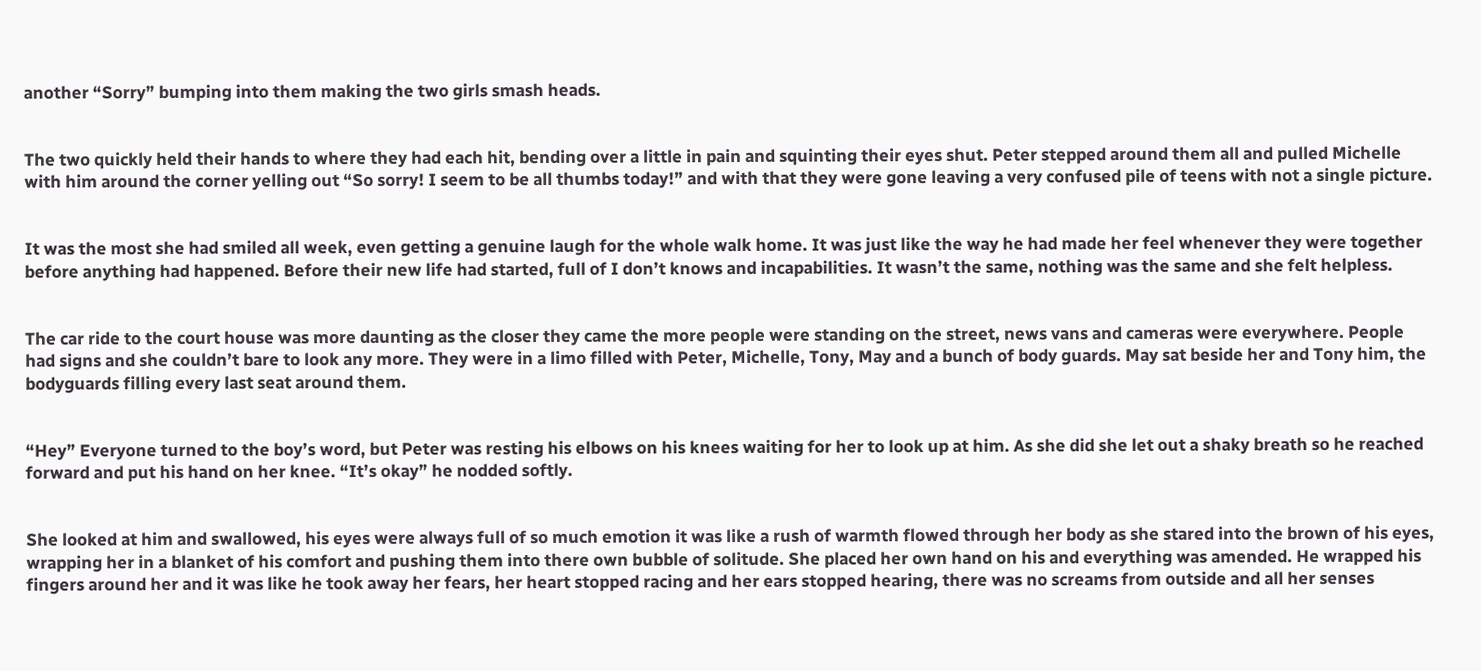another “Sorry” bumping into them making the two girls smash heads.


The two quickly held their hands to where they had each hit, bending over a little in pain and squinting their eyes shut. Peter stepped around them all and pulled Michelle with him around the corner yelling out “So sorry! I seem to be all thumbs today!” and with that they were gone leaving a very confused pile of teens with not a single picture.


It was the most she had smiled all week, even getting a genuine laugh for the whole walk home. It was just like the way he had made her feel whenever they were together before anything had happened. Before their new life had started, full of I don’t knows and incapabilities. It wasn’t the same, nothing was the same and she felt helpless.


The car ride to the court house was more daunting as the closer they came the more people were standing on the street, news vans and cameras were everywhere. People had signs and she couldn’t bare to look any more. They were in a limo filled with Peter, Michelle, Tony, May and a bunch of body guards. May sat beside her and Tony him, the bodyguards filling every last seat around them.


“Hey” Everyone turned to the boy’s word, but Peter was resting his elbows on his knees waiting for her to look up at him. As she did she let out a shaky breath so he reached forward and put his hand on her knee. “It’s okay” he nodded softly.


She looked at him and swallowed, his eyes were always full of so much emotion it was like a rush of warmth flowed through her body as she stared into the brown of his eyes, wrapping her in a blanket of his comfort and pushing them into there own bubble of solitude. She placed her own hand on his and everything was amended. He wrapped his fingers around her and it was like he took away her fears, her heart stopped racing and her ears stopped hearing, there was no screams from outside and all her senses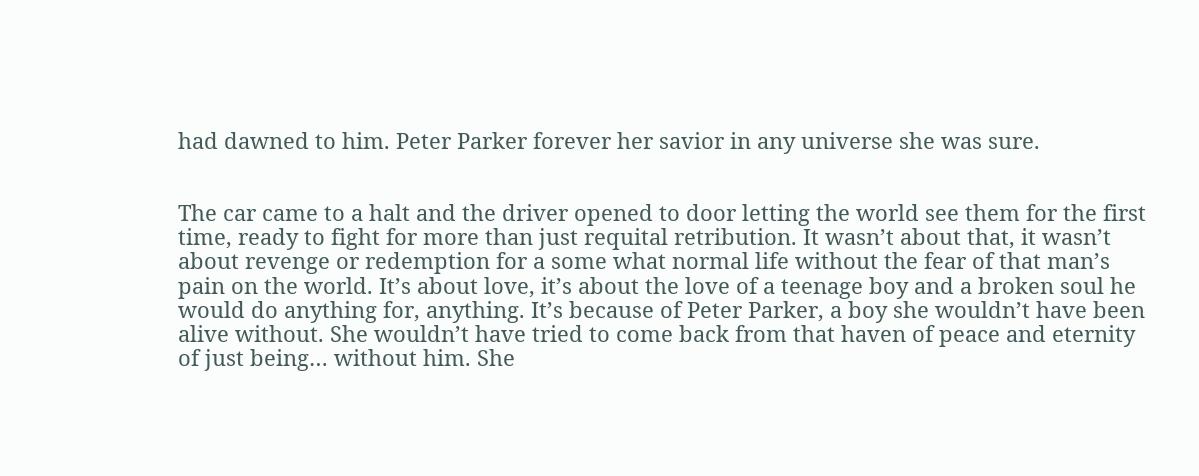had dawned to him. Peter Parker forever her savior in any universe she was sure.


The car came to a halt and the driver opened to door letting the world see them for the first time, ready to fight for more than just requital retribution. It wasn’t about that, it wasn’t about revenge or redemption for a some what normal life without the fear of that man’s pain on the world. It’s about love, it’s about the love of a teenage boy and a broken soul he would do anything for, anything. It’s because of Peter Parker, a boy she wouldn’t have been alive without. She wouldn’t have tried to come back from that haven of peace and eternity of just being… without him. She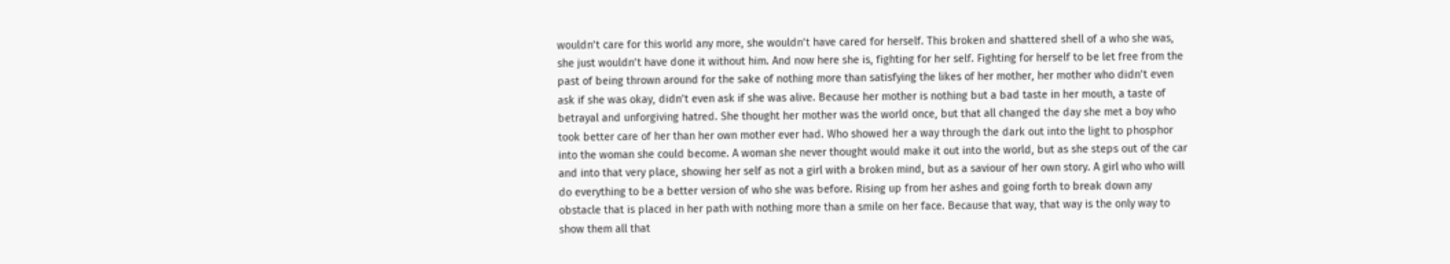wouldn’t care for this world any more, she wouldn’t have cared for herself. This broken and shattered shell of a who she was, she just wouldn’t have done it without him. And now here she is, fighting for her self. Fighting for herself to be let free from the past of being thrown around for the sake of nothing more than satisfying the likes of her mother, her mother who didn’t even ask if she was okay, didn’t even ask if she was alive. Because her mother is nothing but a bad taste in her mouth, a taste of betrayal and unforgiving hatred. She thought her mother was the world once, but that all changed the day she met a boy who took better care of her than her own mother ever had. Who showed her a way through the dark out into the light to phosphor into the woman she could become. A woman she never thought would make it out into the world, but as she steps out of the car and into that very place, showing her self as not a girl with a broken mind, but as a saviour of her own story. A girl who who will do everything to be a better version of who she was before. Rising up from her ashes and going forth to break down any obstacle that is placed in her path with nothing more than a smile on her face. Because that way, that way is the only way to show them all that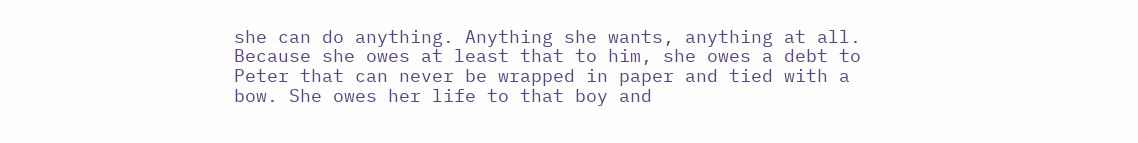she can do anything. Anything she wants, anything at all. Because she owes at least that to him, she owes a debt to Peter that can never be wrapped in paper and tied with a bow. She owes her life to that boy and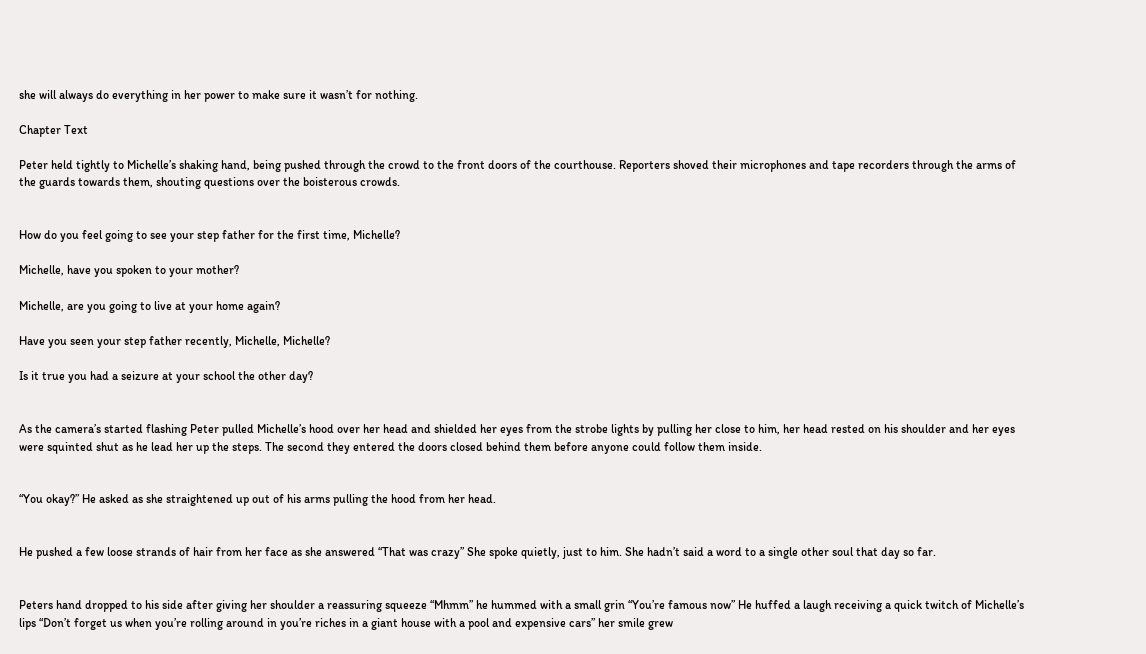she will always do everything in her power to make sure it wasn’t for nothing.

Chapter Text

Peter held tightly to Michelle’s shaking hand, being pushed through the crowd to the front doors of the courthouse. Reporters shoved their microphones and tape recorders through the arms of the guards towards them, shouting questions over the boisterous crowds.


How do you feel going to see your step father for the first time, Michelle?

Michelle, have you spoken to your mother?

Michelle, are you going to live at your home again?

Have you seen your step father recently, Michelle, Michelle?

Is it true you had a seizure at your school the other day?


As the camera’s started flashing Peter pulled Michelle’s hood over her head and shielded her eyes from the strobe lights by pulling her close to him, her head rested on his shoulder and her eyes were squinted shut as he lead her up the steps. The second they entered the doors closed behind them before anyone could follow them inside.


“You okay?” He asked as she straightened up out of his arms pulling the hood from her head.


He pushed a few loose strands of hair from her face as she answered “That was crazy” She spoke quietly, just to him. She hadn’t said a word to a single other soul that day so far.


Peters hand dropped to his side after giving her shoulder a reassuring squeeze “Mhmm” he hummed with a small grin “You’re famous now” He huffed a laugh receiving a quick twitch of Michelle’s lips “Don’t forget us when you’re rolling around in you’re riches in a giant house with a pool and expensive cars” her smile grew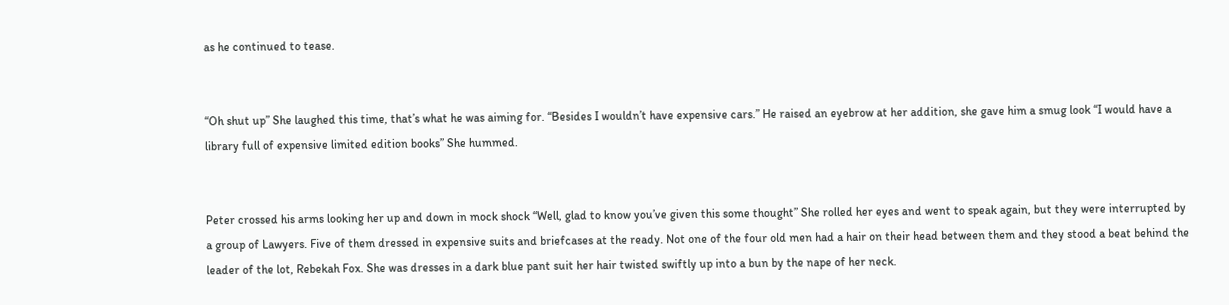as he continued to tease.


“Oh shut up” She laughed this time, that’s what he was aiming for. “Besides I wouldn’t have expensive cars.” He raised an eyebrow at her addition, she gave him a smug look “I would have a library full of expensive limited edition books” She hummed.


Peter crossed his arms looking her up and down in mock shock “Well, glad to know you’ve given this some thought” She rolled her eyes and went to speak again, but they were interrupted by a group of Lawyers. Five of them dressed in expensive suits and briefcases at the ready. Not one of the four old men had a hair on their head between them and they stood a beat behind the leader of the lot, Rebekah Fox. She was dresses in a dark blue pant suit her hair twisted swiftly up into a bun by the nape of her neck.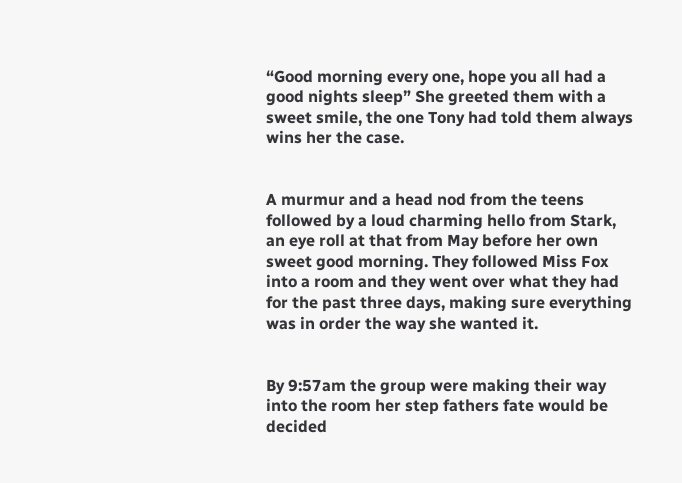“Good morning every one, hope you all had a good nights sleep” She greeted them with a sweet smile, the one Tony had told them always wins her the case.


A murmur and a head nod from the teens followed by a loud charming hello from Stark, an eye roll at that from May before her own sweet good morning. They followed Miss Fox into a room and they went over what they had for the past three days, making sure everything was in order the way she wanted it.


By 9:57am the group were making their way into the room her step fathers fate would be decided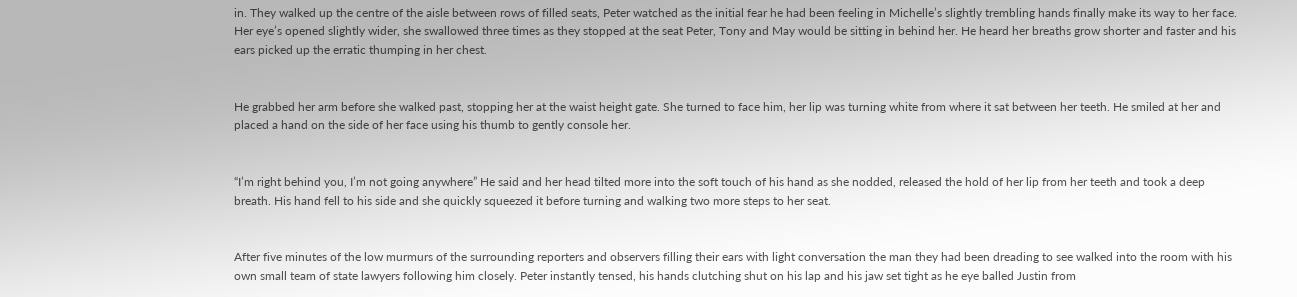in. They walked up the centre of the aisle between rows of filled seats, Peter watched as the initial fear he had been feeling in Michelle’s slightly trembling hands finally make its way to her face. Her eye’s opened slightly wider, she swallowed three times as they stopped at the seat Peter, Tony and May would be sitting in behind her. He heard her breaths grow shorter and faster and his ears picked up the erratic thumping in her chest.


He grabbed her arm before she walked past, stopping her at the waist height gate. She turned to face him, her lip was turning white from where it sat between her teeth. He smiled at her and placed a hand on the side of her face using his thumb to gently console her.


“I’m right behind you, I’m not going anywhere” He said and her head tilted more into the soft touch of his hand as she nodded, released the hold of her lip from her teeth and took a deep breath. His hand fell to his side and she quickly squeezed it before turning and walking two more steps to her seat.


After five minutes of the low murmurs of the surrounding reporters and observers filling their ears with light conversation the man they had been dreading to see walked into the room with his own small team of state lawyers following him closely. Peter instantly tensed, his hands clutching shut on his lap and his jaw set tight as he eye balled Justin from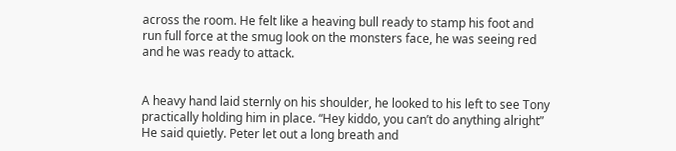across the room. He felt like a heaving bull ready to stamp his foot and run full force at the smug look on the monsters face, he was seeing red and he was ready to attack.


A heavy hand laid sternly on his shoulder, he looked to his left to see Tony practically holding him in place. “Hey kiddo, you can’t do anything alright” He said quietly. Peter let out a long breath and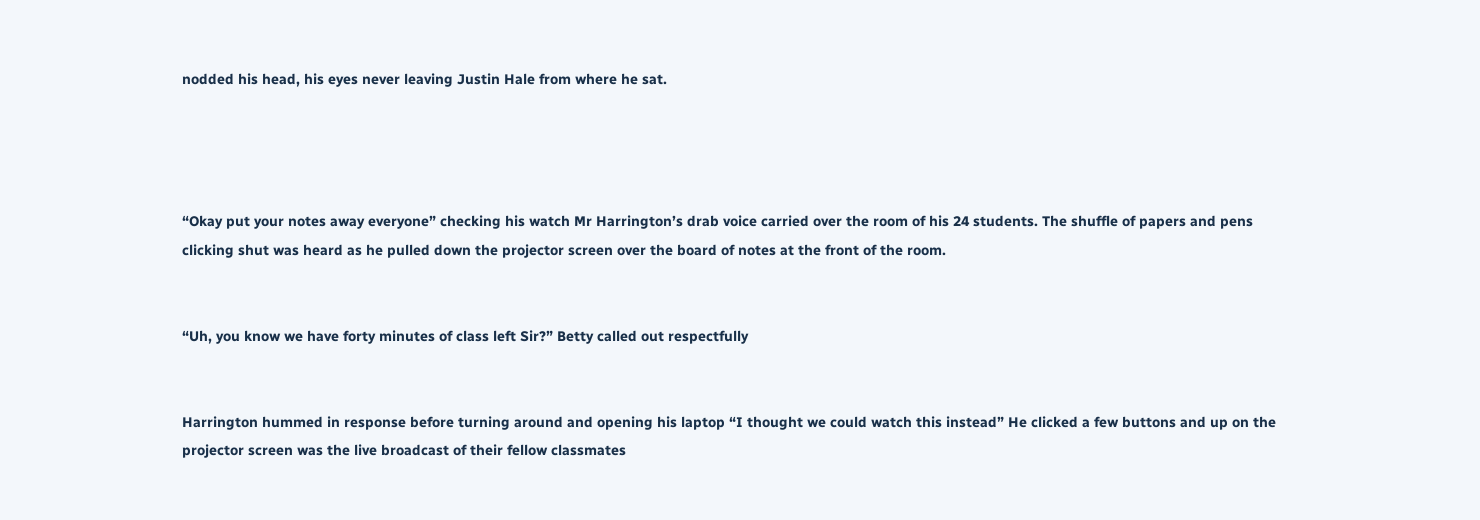nodded his head, his eyes never leaving Justin Hale from where he sat.




“Okay put your notes away everyone” checking his watch Mr Harrington’s drab voice carried over the room of his 24 students. The shuffle of papers and pens clicking shut was heard as he pulled down the projector screen over the board of notes at the front of the room.


“Uh, you know we have forty minutes of class left Sir?” Betty called out respectfully


Harrington hummed in response before turning around and opening his laptop “I thought we could watch this instead” He clicked a few buttons and up on the projector screen was the live broadcast of their fellow classmates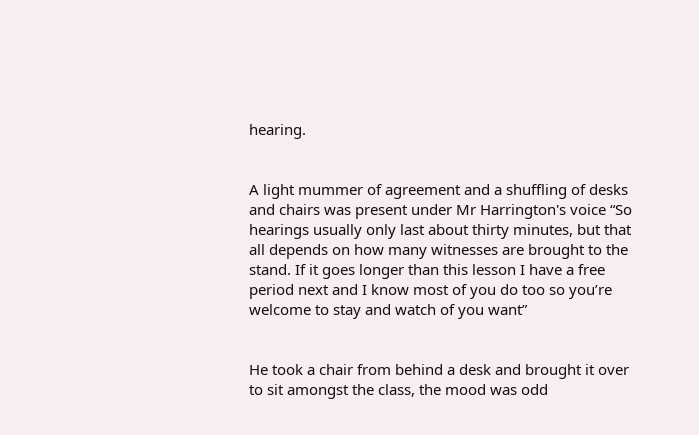hearing.


A light mummer of agreement and a shuffling of desks and chairs was present under Mr Harrington's voice “So hearings usually only last about thirty minutes, but that all depends on how many witnesses are brought to the stand. If it goes longer than this lesson I have a free period next and I know most of you do too so you’re welcome to stay and watch of you want”


He took a chair from behind a desk and brought it over to sit amongst the class, the mood was odd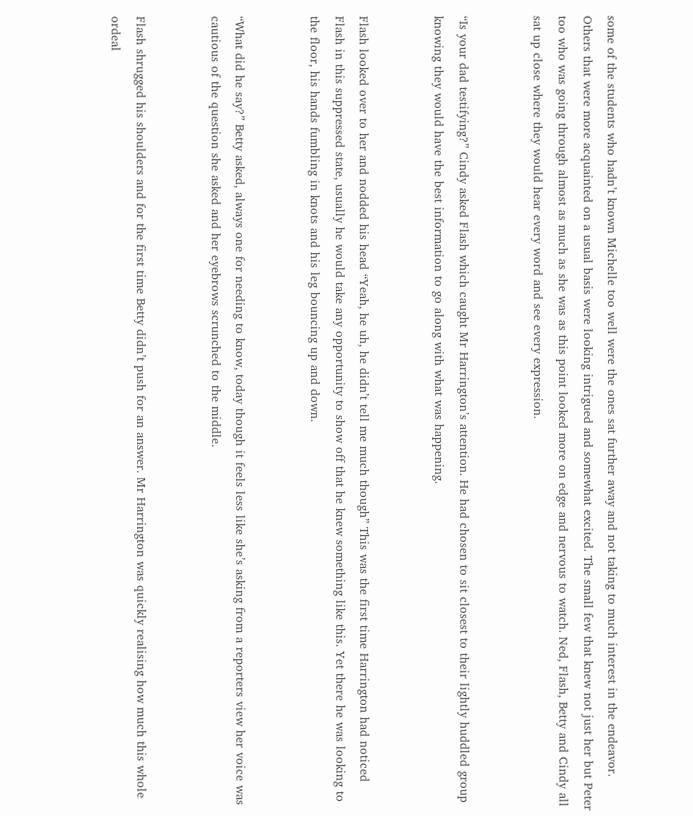some of the students who hadn’t known Michelle too well were the ones sat further away and not taking to much interest in the endeavor. Others that were more acquainted on a usual basis were looking intrigued and somewhat excited. The small few that knew not just her but Peter too who was going through almost as much as she was as this point looked more on edge and nervous to watch. Ned, Flash, Betty and Cindy all sat up close where they would hear every word and see every expression.


“Is your dad testifying?” Cindy asked Flash which caught Mr Harrington’s attention. He had chosen to sit closest to their lightly huddled group knowing they would have the best information to go along with what was happening.


Flash looked over to her and nodded his head “Yeah, he uh, he didn’t tell me much though” This was the first time Harrington had noticed Flash in this suppressed state, usually he would take any opportunity to show off that he knew something like this. Yet there he was looking to the floor, his hands fumbling in knots and his leg bouncing up and down.


“What did he say?” Betty asked, always one for needing to know, today though it feels less like she’s asking from a reporters view her voice was cautious of the question she asked and her eyebrows scrunched to the middle.


Flash shrugged his shoulders and for the first time Betty didn’t push for an answer. Mr Harrington was quickly realising how much this whole ordeal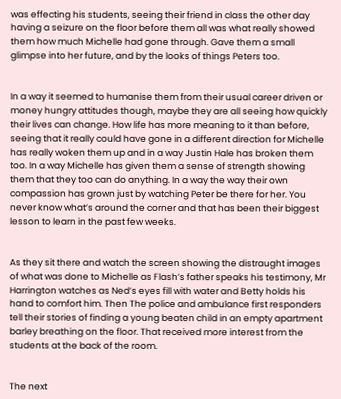was effecting his students, seeing their friend in class the other day having a seizure on the floor before them all was what really showed them how much Michelle had gone through. Gave them a small glimpse into her future, and by the looks of things Peters too.


In a way it seemed to humanise them from their usual career driven or money hungry attitudes though, maybe they are all seeing how quickly their lives can change. How life has more meaning to it than before, seeing that it really could have gone in a different direction for Michelle has really woken them up and in a way Justin Hale has broken them too. In a way Michelle has given them a sense of strength showing them that they too can do anything. In a way the way their own compassion has grown just by watching Peter be there for her. You never know what’s around the corner and that has been their biggest lesson to learn in the past few weeks.


As they sit there and watch the screen showing the distraught images of what was done to Michelle as Flash’s father speaks his testimony, Mr Harrington watches as Ned’s eyes fill with water and Betty holds his hand to comfort him. Then The police and ambulance first responders tell their stories of finding a young beaten child in an empty apartment barley breathing on the floor. That received more interest from the students at the back of the room.


The next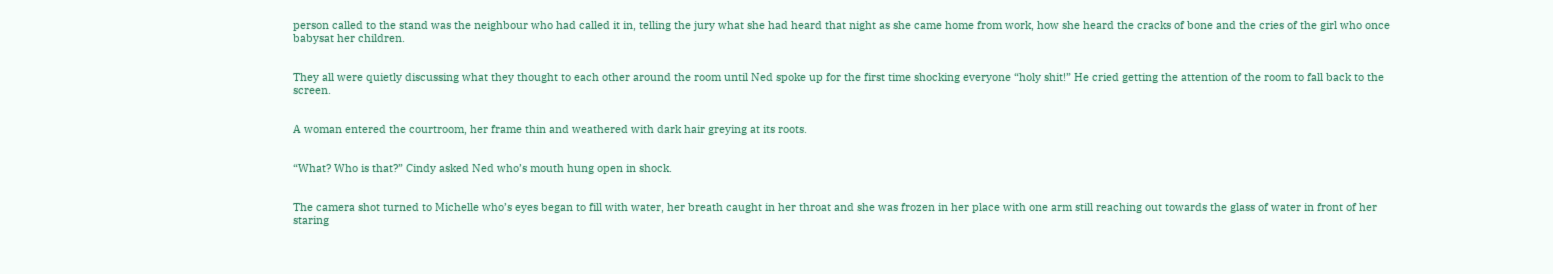person called to the stand was the neighbour who had called it in, telling the jury what she had heard that night as she came home from work, how she heard the cracks of bone and the cries of the girl who once babysat her children.


They all were quietly discussing what they thought to each other around the room until Ned spoke up for the first time shocking everyone “holy shit!” He cried getting the attention of the room to fall back to the screen.


A woman entered the courtroom, her frame thin and weathered with dark hair greying at its roots.


“What? Who is that?” Cindy asked Ned who’s mouth hung open in shock.


The camera shot turned to Michelle who’s eyes began to fill with water, her breath caught in her throat and she was frozen in her place with one arm still reaching out towards the glass of water in front of her staring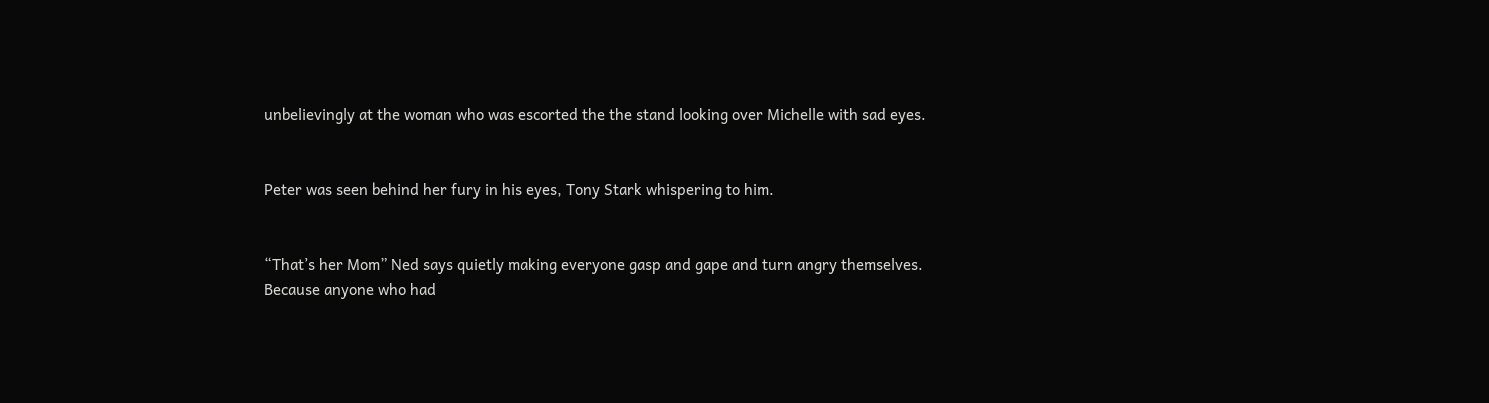unbelievingly at the woman who was escorted the the stand looking over Michelle with sad eyes.


Peter was seen behind her fury in his eyes, Tony Stark whispering to him.


“That’s her Mom” Ned says quietly making everyone gasp and gape and turn angry themselves. Because anyone who had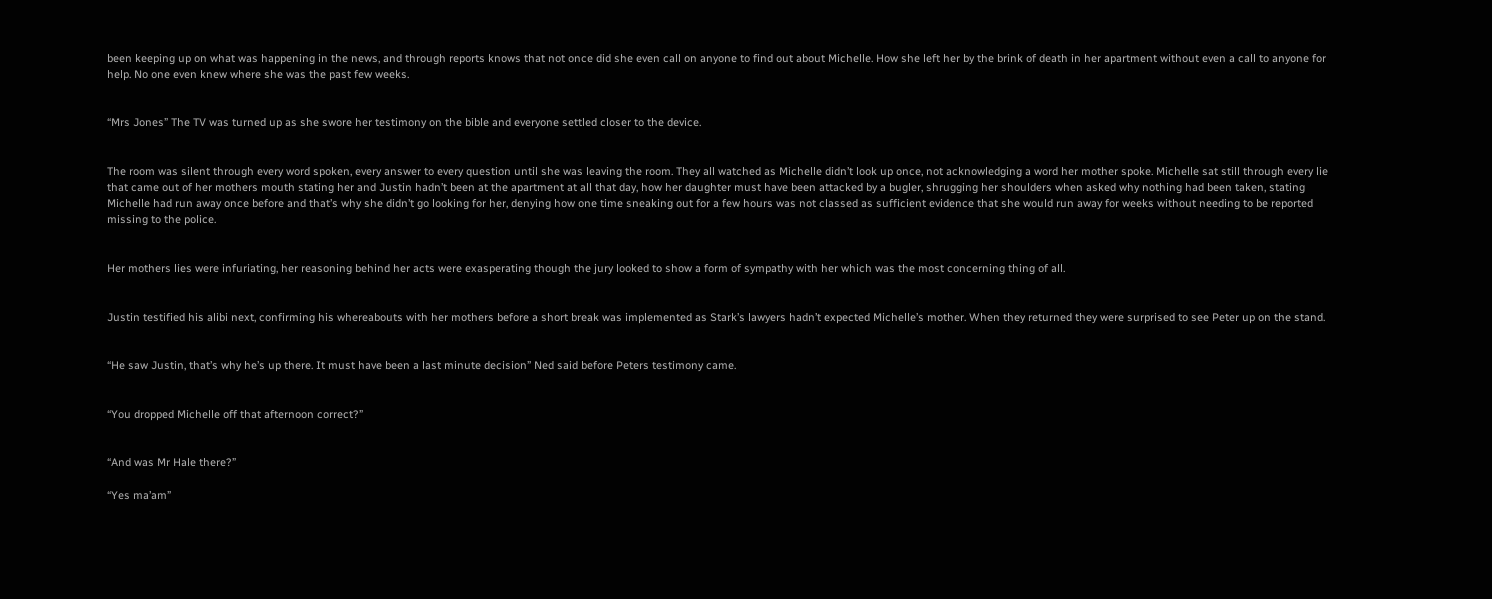been keeping up on what was happening in the news, and through reports knows that not once did she even call on anyone to find out about Michelle. How she left her by the brink of death in her apartment without even a call to anyone for help. No one even knew where she was the past few weeks.


“Mrs Jones” The TV was turned up as she swore her testimony on the bible and everyone settled closer to the device.


The room was silent through every word spoken, every answer to every question until she was leaving the room. They all watched as Michelle didn’t look up once, not acknowledging a word her mother spoke. Michelle sat still through every lie that came out of her mothers mouth stating her and Justin hadn’t been at the apartment at all that day, how her daughter must have been attacked by a bugler, shrugging her shoulders when asked why nothing had been taken, stating Michelle had run away once before and that’s why she didn’t go looking for her, denying how one time sneaking out for a few hours was not classed as sufficient evidence that she would run away for weeks without needing to be reported missing to the police.


Her mothers lies were infuriating, her reasoning behind her acts were exasperating though the jury looked to show a form of sympathy with her which was the most concerning thing of all.


Justin testified his alibi next, confirming his whereabouts with her mothers before a short break was implemented as Stark’s lawyers hadn’t expected Michelle’s mother. When they returned they were surprised to see Peter up on the stand.


“He saw Justin, that’s why he’s up there. It must have been a last minute decision” Ned said before Peters testimony came.


“You dropped Michelle off that afternoon correct?”


“And was Mr Hale there?”

“Yes ma’am”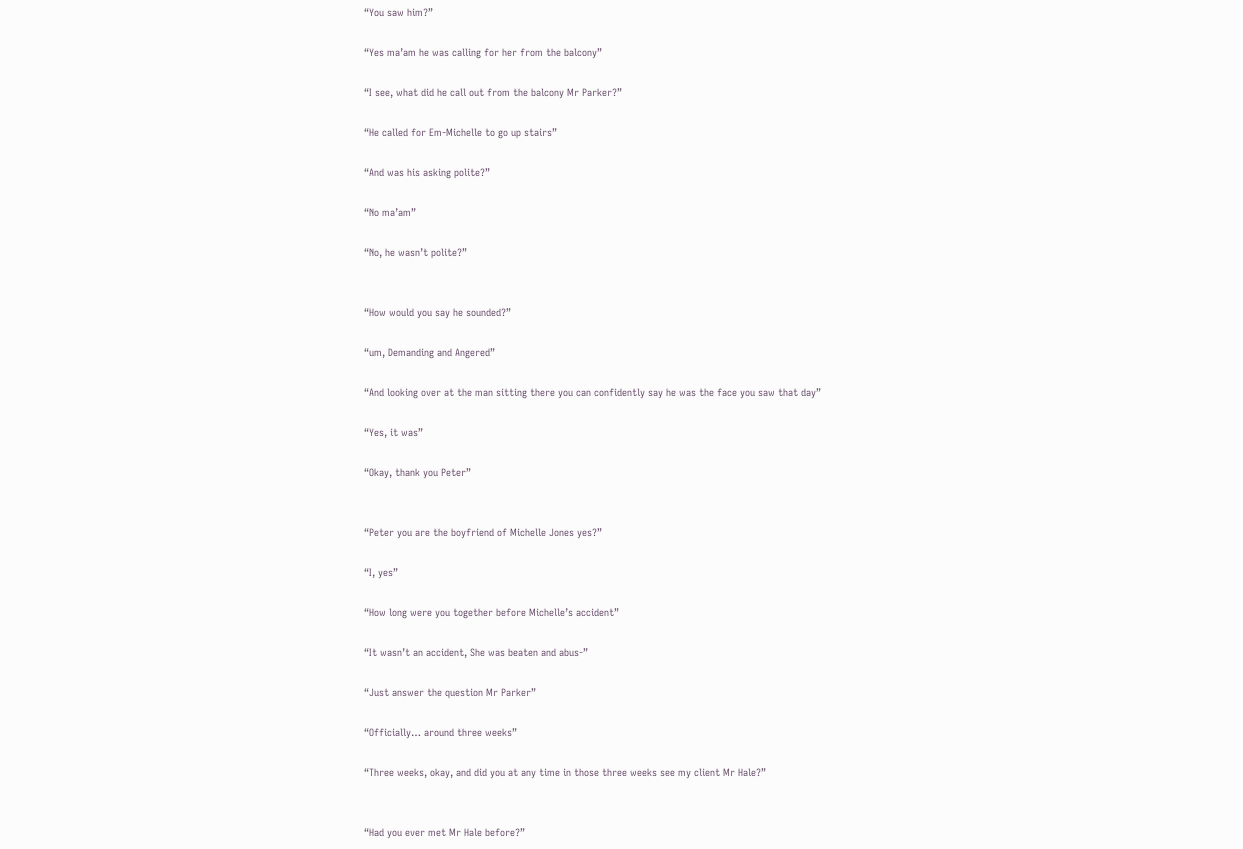“You saw him?”

“Yes ma’am he was calling for her from the balcony”

“I see, what did he call out from the balcony Mr Parker?”

“He called for Em-Michelle to go up stairs”

“And was his asking polite?”

“No ma’am”

“No, he wasn’t polite?”


“How would you say he sounded?”

“um, Demanding and Angered”

“And looking over at the man sitting there you can confidently say he was the face you saw that day”

“Yes, it was”

“Okay, thank you Peter”


“Peter you are the boyfriend of Michelle Jones yes?”

“I, yes”

“How long were you together before Michelle’s accident”

“It wasn’t an accident, She was beaten and abus-”

“Just answer the question Mr Parker”

“Officially… around three weeks”

“Three weeks, okay, and did you at any time in those three weeks see my client Mr Hale?”


“Had you ever met Mr Hale before?”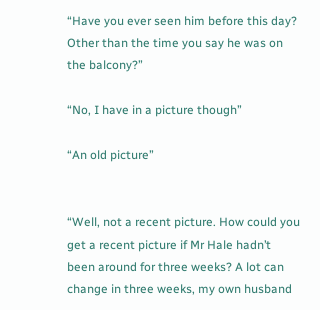“Have you ever seen him before this day? Other than the time you say he was on the balcony?”

“No, I have in a picture though”

“An old picture”


“Well, not a recent picture. How could you get a recent picture if Mr Hale hadn’t been around for three weeks? A lot can change in three weeks, my own husband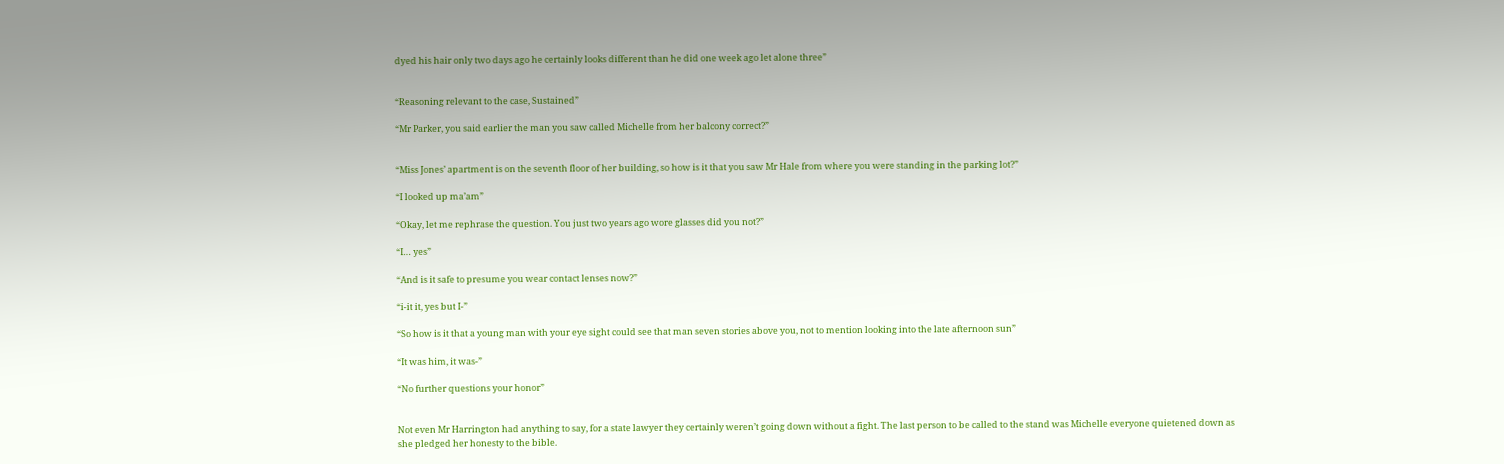dyed his hair only two days ago he certainly looks different than he did one week ago let alone three”


“Reasoning relevant to the case, Sustained”

“Mr Parker, you said earlier the man you saw called Michelle from her balcony correct?”


“Miss Jones’ apartment is on the seventh floor of her building, so how is it that you saw Mr Hale from where you were standing in the parking lot?”

“I looked up ma’am”

“Okay, let me rephrase the question. You just two years ago wore glasses did you not?”

“I… yes”

“And is it safe to presume you wear contact lenses now?”

“i-it it, yes but I-”

“So how is it that a young man with your eye sight could see that man seven stories above you, not to mention looking into the late afternoon sun”

“It was him, it was-”

“No further questions your honor”


Not even Mr Harrington had anything to say, for a state lawyer they certainly weren’t going down without a fight. The last person to be called to the stand was Michelle everyone quietened down as she pledged her honesty to the bible.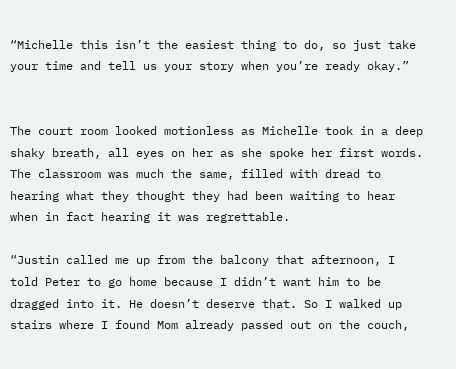“Michelle this isn’t the easiest thing to do, so just take your time and tell us your story when you’re ready okay.”


The court room looked motionless as Michelle took in a deep shaky breath, all eyes on her as she spoke her first words. The classroom was much the same, filled with dread to hearing what they thought they had been waiting to hear when in fact hearing it was regrettable.

“Justin called me up from the balcony that afternoon, I told Peter to go home because I didn’t want him to be dragged into it. He doesn’t deserve that. So I walked up stairs where I found Mom already passed out on the couch,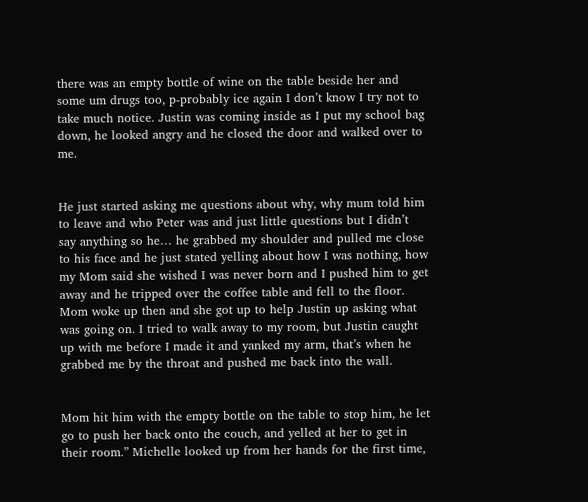there was an empty bottle of wine on the table beside her and some um drugs too, p-probably ice again I don’t know I try not to take much notice. Justin was coming inside as I put my school bag down, he looked angry and he closed the door and walked over to me.


He just started asking me questions about why, why mum told him to leave and who Peter was and just little questions but I didn’t say anything so he… he grabbed my shoulder and pulled me close to his face and he just stated yelling about how I was nothing, how my Mom said she wished I was never born and I pushed him to get away and he tripped over the coffee table and fell to the floor. Mom woke up then and she got up to help Justin up asking what was going on. I tried to walk away to my room, but Justin caught up with me before I made it and yanked my arm, that’s when he grabbed me by the throat and pushed me back into the wall.


Mom hit him with the empty bottle on the table to stop him, he let go to push her back onto the couch, and yelled at her to get in their room.” Michelle looked up from her hands for the first time,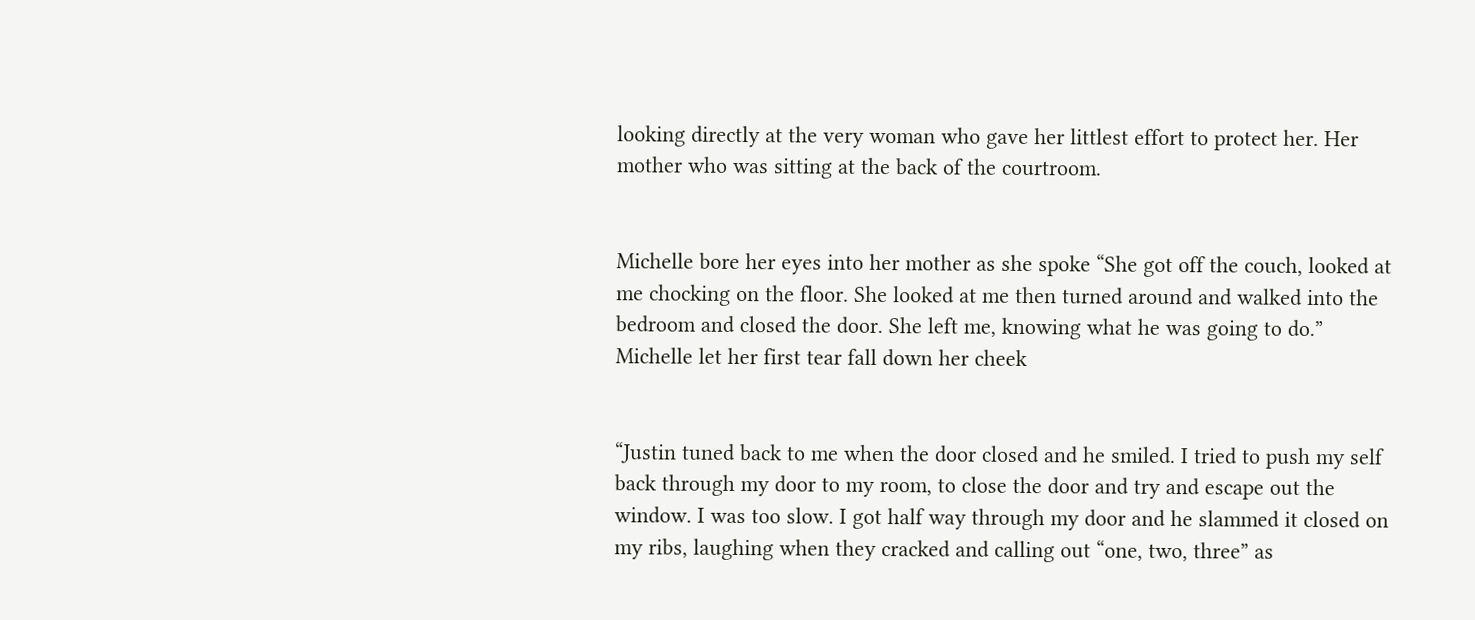looking directly at the very woman who gave her littlest effort to protect her. Her mother who was sitting at the back of the courtroom.


Michelle bore her eyes into her mother as she spoke “She got off the couch, looked at me chocking on the floor. She looked at me then turned around and walked into the bedroom and closed the door. She left me, knowing what he was going to do.” Michelle let her first tear fall down her cheek


“Justin tuned back to me when the door closed and he smiled. I tried to push my self back through my door to my room, to close the door and try and escape out the window. I was too slow. I got half way through my door and he slammed it closed on my ribs, laughing when they cracked and calling out “one, two, three” as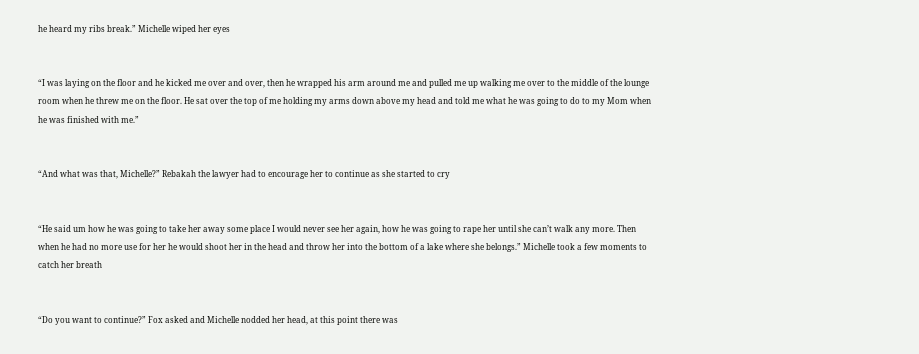he heard my ribs break.” Michelle wiped her eyes


“I was laying on the floor and he kicked me over and over, then he wrapped his arm around me and pulled me up walking me over to the middle of the lounge room when he threw me on the floor. He sat over the top of me holding my arms down above my head and told me what he was going to do to my Mom when he was finished with me.”


“And what was that, Michelle?” Rebakah the lawyer had to encourage her to continue as she started to cry


“He said um how he was going to take her away some place I would never see her again, how he was going to rape her until she can’t walk any more. Then when he had no more use for her he would shoot her in the head and throw her into the bottom of a lake where she belongs.” Michelle took a few moments to catch her breath


“Do you want to continue?” Fox asked and Michelle nodded her head, at this point there was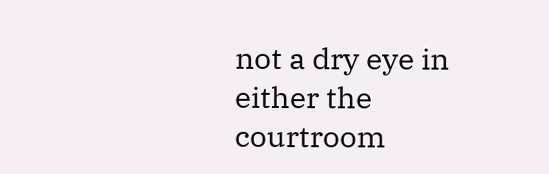not a dry eye in either the courtroom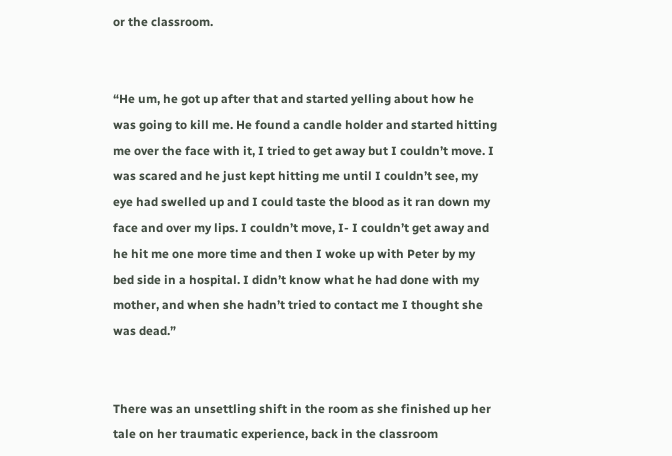or the classroom.


“He um, he got up after that and started yelling about how he was going to kill me. He found a candle holder and started hitting me over the face with it, I tried to get away but I couldn’t move. I was scared and he just kept hitting me until I couldn’t see, my eye had swelled up and I could taste the blood as it ran down my face and over my lips. I couldn’t move, I- I couldn’t get away and he hit me one more time and then I woke up with Peter by my bed side in a hospital. I didn’t know what he had done with my mother, and when she hadn’t tried to contact me I thought she was dead.”


There was an unsettling shift in the room as she finished up her tale on her traumatic experience, back in the classroom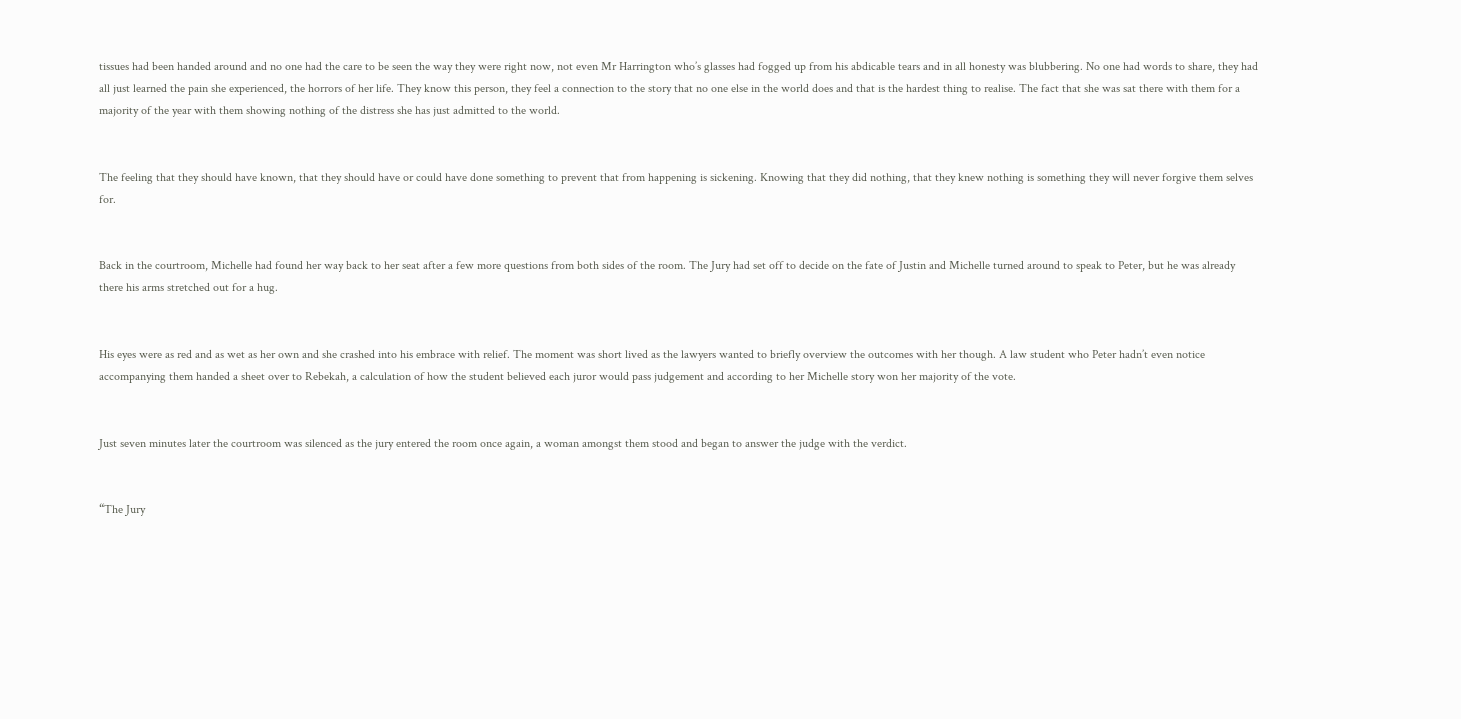tissues had been handed around and no one had the care to be seen the way they were right now, not even Mr Harrington who’s glasses had fogged up from his abdicable tears and in all honesty was blubbering. No one had words to share, they had all just learned the pain she experienced, the horrors of her life. They know this person, they feel a connection to the story that no one else in the world does and that is the hardest thing to realise. The fact that she was sat there with them for a majority of the year with them showing nothing of the distress she has just admitted to the world.


The feeling that they should have known, that they should have or could have done something to prevent that from happening is sickening. Knowing that they did nothing, that they knew nothing is something they will never forgive them selves for.


Back in the courtroom, Michelle had found her way back to her seat after a few more questions from both sides of the room. The Jury had set off to decide on the fate of Justin and Michelle turned around to speak to Peter, but he was already there his arms stretched out for a hug.


His eyes were as red and as wet as her own and she crashed into his embrace with relief. The moment was short lived as the lawyers wanted to briefly overview the outcomes with her though. A law student who Peter hadn’t even notice accompanying them handed a sheet over to Rebekah, a calculation of how the student believed each juror would pass judgement and according to her Michelle story won her majority of the vote.


Just seven minutes later the courtroom was silenced as the jury entered the room once again, a woman amongst them stood and began to answer the judge with the verdict.


“The Jury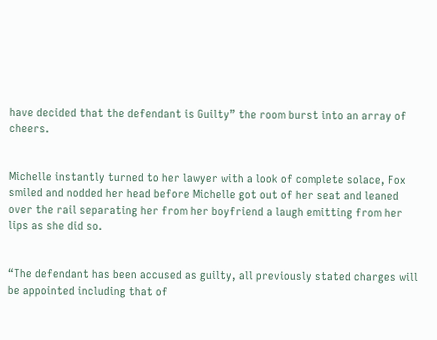have decided that the defendant is Guilty” the room burst into an array of cheers.


Michelle instantly turned to her lawyer with a look of complete solace, Fox smiled and nodded her head before Michelle got out of her seat and leaned over the rail separating her from her boyfriend a laugh emitting from her lips as she did so.


“The defendant has been accused as guilty, all previously stated charges will be appointed including that of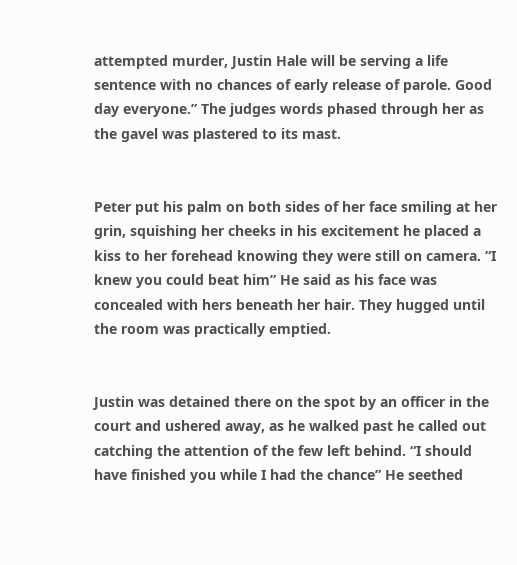attempted murder, Justin Hale will be serving a life sentence with no chances of early release of parole. Good day everyone.” The judges words phased through her as the gavel was plastered to its mast.


Peter put his palm on both sides of her face smiling at her grin, squishing her cheeks in his excitement he placed a kiss to her forehead knowing they were still on camera. “I knew you could beat him” He said as his face was concealed with hers beneath her hair. They hugged until the room was practically emptied.


Justin was detained there on the spot by an officer in the court and ushered away, as he walked past he called out catching the attention of the few left behind. “I should have finished you while I had the chance” He seethed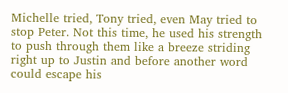Michelle tried, Tony tried, even May tried to stop Peter. Not this time, he used his strength to push through them like a breeze striding right up to Justin and before another word could escape his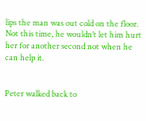lips the man was out cold on the floor. Not this time, he wouldn’t let him hurt her for another second not when he can help it.


Peter walked back to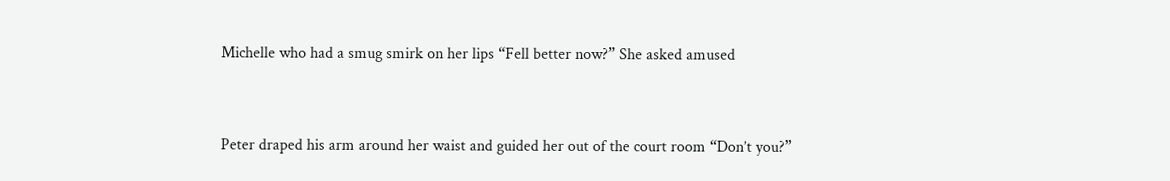Michelle who had a smug smirk on her lips “Fell better now?” She asked amused


Peter draped his arm around her waist and guided her out of the court room “Don’t you?”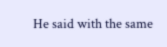He said with the same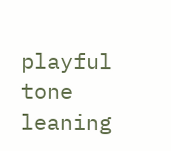playful tone leaning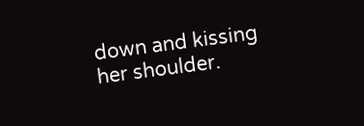down and kissing her shoulder.